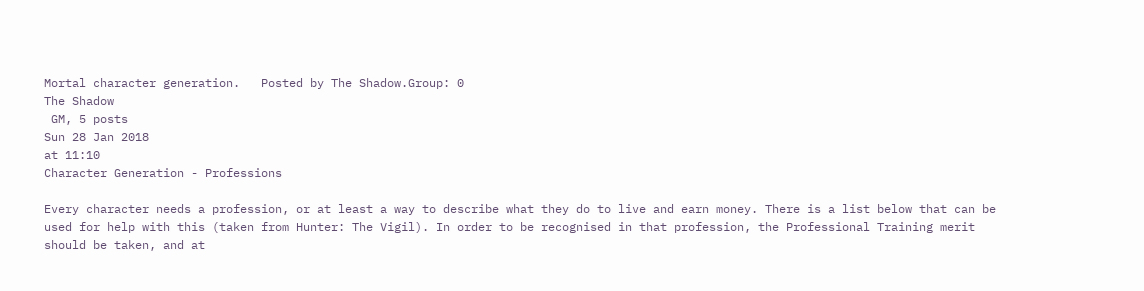Mortal character generation.   Posted by The Shadow.Group: 0
The Shadow
 GM, 5 posts
Sun 28 Jan 2018
at 11:10
Character Generation - Professions

Every character needs a profession, or at least a way to describe what they do to live and earn money. There is a list below that can be used for help with this (taken from Hunter: The Vigil). In order to be recognised in that profession, the Professional Training merit should be taken, and at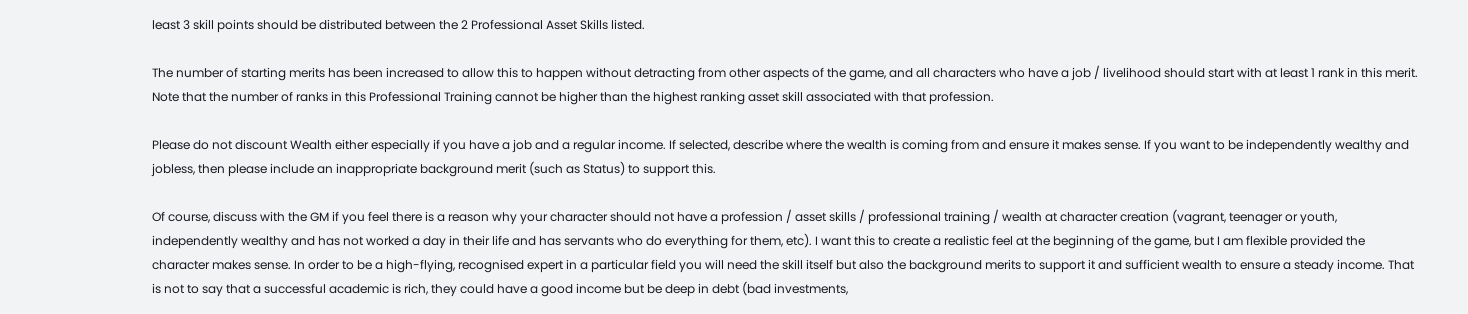least 3 skill points should be distributed between the 2 Professional Asset Skills listed.

The number of starting merits has been increased to allow this to happen without detracting from other aspects of the game, and all characters who have a job / livelihood should start with at least 1 rank in this merit. Note that the number of ranks in this Professional Training cannot be higher than the highest ranking asset skill associated with that profession.

Please do not discount Wealth either especially if you have a job and a regular income. If selected, describe where the wealth is coming from and ensure it makes sense. If you want to be independently wealthy and jobless, then please include an inappropriate background merit (such as Status) to support this.

Of course, discuss with the GM if you feel there is a reason why your character should not have a profession / asset skills / professional training / wealth at character creation (vagrant, teenager or youth, independently wealthy and has not worked a day in their life and has servants who do everything for them, etc). I want this to create a realistic feel at the beginning of the game, but I am flexible provided the character makes sense. In order to be a high-flying, recognised expert in a particular field you will need the skill itself but also the background merits to support it and sufficient wealth to ensure a steady income. That is not to say that a successful academic is rich, they could have a good income but be deep in debt (bad investments,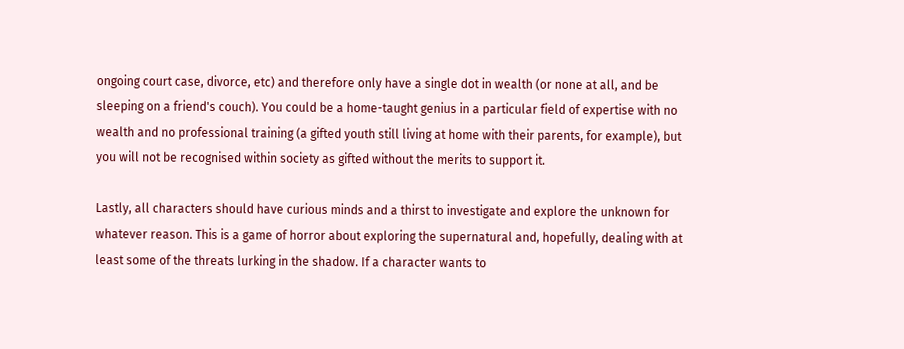ongoing court case, divorce, etc) and therefore only have a single dot in wealth (or none at all, and be sleeping on a friend's couch). You could be a home-taught genius in a particular field of expertise with no wealth and no professional training (a gifted youth still living at home with their parents, for example), but you will not be recognised within society as gifted without the merits to support it.

Lastly, all characters should have curious minds and a thirst to investigate and explore the unknown for whatever reason. This is a game of horror about exploring the supernatural and, hopefully, dealing with at least some of the threats lurking in the shadow. If a character wants to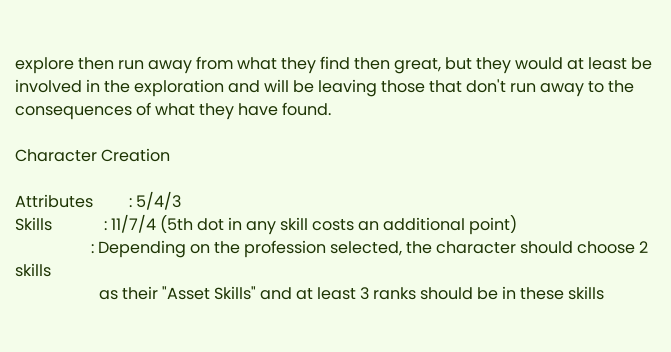explore then run away from what they find then great, but they would at least be involved in the exploration and will be leaving those that don't run away to the consequences of what they have found.

Character Creation

Attributes         : 5/4/3
Skills             : 11/7/4 (5th dot in any skill costs an additional point)
                   : Depending on the profession selected, the character should choose 2 skills
                     as their "Asset Skills" and at least 3 ranks should be in these skills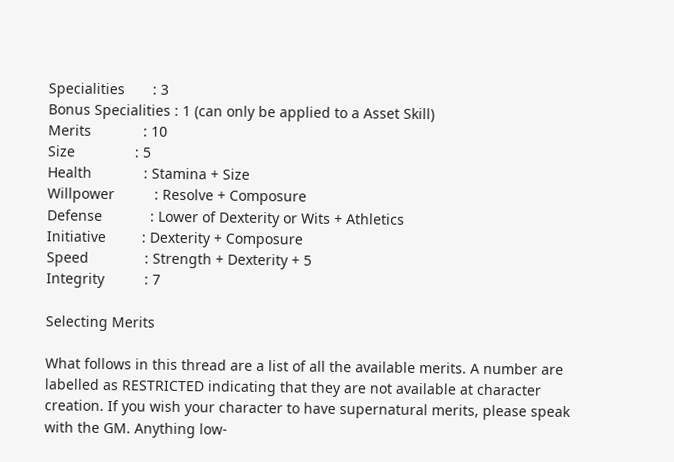Specialities       : 3
Bonus Specialities : 1 (can only be applied to a Asset Skill)
Merits             : 10
Size               : 5
Health             : Stamina + Size
Willpower          : Resolve + Composure
Defense            : Lower of Dexterity or Wits + Athletics
Initiative         : Dexterity + Composure
Speed              : Strength + Dexterity + 5
Integrity          : 7

Selecting Merits

What follows in this thread are a list of all the available merits. A number are labelled as RESTRICTED indicating that they are not available at character creation. If you wish your character to have supernatural merits, please speak with the GM. Anything low-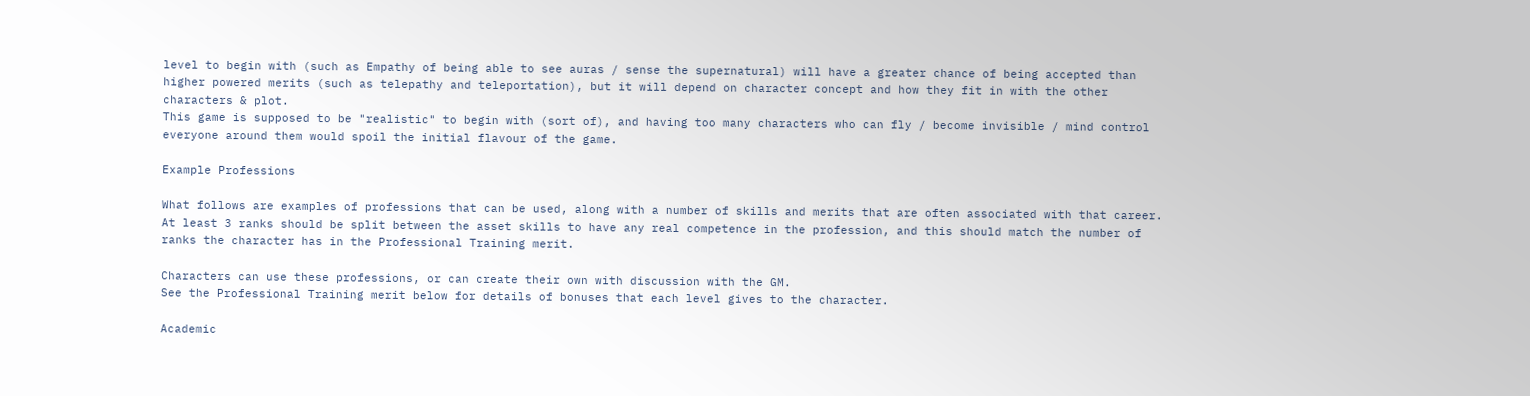level to begin with (such as Empathy of being able to see auras / sense the supernatural) will have a greater chance of being accepted than higher powered merits (such as telepathy and teleportation), but it will depend on character concept and how they fit in with the other characters & plot.
This game is supposed to be "realistic" to begin with (sort of), and having too many characters who can fly / become invisible / mind control everyone around them would spoil the initial flavour of the game.

Example Professions

What follows are examples of professions that can be used, along with a number of skills and merits that are often associated with that career.
At least 3 ranks should be split between the asset skills to have any real competence in the profession, and this should match the number of ranks the character has in the Professional Training merit.

Characters can use these professions, or can create their own with discussion with the GM.
See the Professional Training merit below for details of bonuses that each level gives to the character.

Academic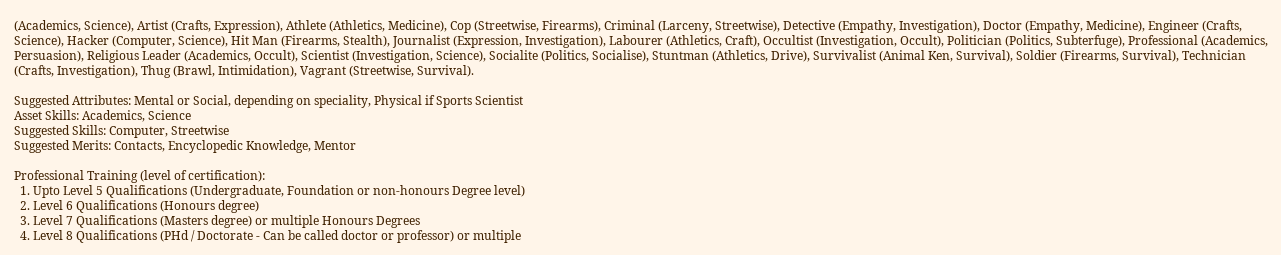(Academics, Science), Artist (Crafts, Expression), Athlete (Athletics, Medicine), Cop (Streetwise, Firearms), Criminal (Larceny, Streetwise), Detective (Empathy, Investigation), Doctor (Empathy, Medicine), Engineer (Crafts, Science), Hacker (Computer, Science), Hit Man (Firearms, Stealth), Journalist (Expression, Investigation), Labourer (Athletics, Craft), Occultist (Investigation, Occult), Politician (Politics, Subterfuge), Professional (Academics, Persuasion), Religious Leader (Academics, Occult), Scientist (Investigation, Science), Socialite (Politics, Socialise), Stuntman (Athletics, Drive), Survivalist (Animal Ken, Survival), Soldier (Firearms, Survival), Technician (Crafts, Investigation), Thug (Brawl, Intimidation), Vagrant (Streetwise, Survival).

Suggested Attributes: Mental or Social, depending on speciality, Physical if Sports Scientist
Asset Skills: Academics, Science
Suggested Skills: Computer, Streetwise
Suggested Merits: Contacts, Encyclopedic Knowledge, Mentor

Professional Training (level of certification):
  1. Upto Level 5 Qualifications (Undergraduate, Foundation or non-honours Degree level)
  2. Level 6 Qualifications (Honours degree)
  3. Level 7 Qualifications (Masters degree) or multiple Honours Degrees
  4. Level 8 Qualifications (PHd / Doctorate - Can be called doctor or professor) or multiple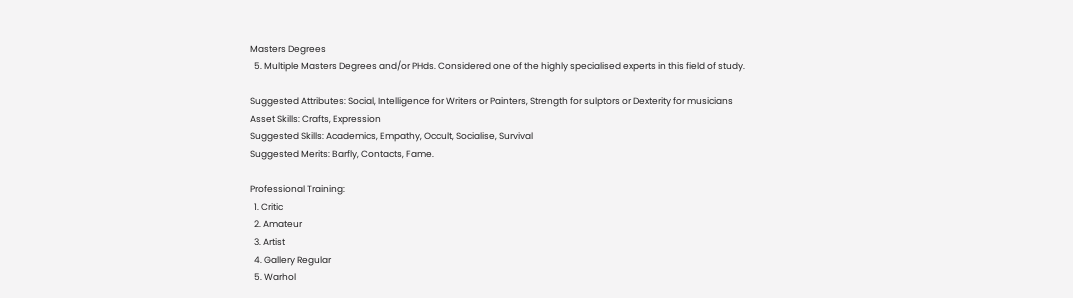Masters Degrees
  5. Multiple Masters Degrees and/or PHds. Considered one of the highly specialised experts in this field of study.

Suggested Attributes: Social, Intelligence for Writers or Painters, Strength for sulptors or Dexterity for musicians
Asset Skills: Crafts, Expression
Suggested Skills: Academics, Empathy, Occult, Socialise, Survival
Suggested Merits: Barfly, Contacts, Fame.

Professional Training:
  1. Critic
  2. Amateur
  3. Artist
  4. Gallery Regular
  5. Warhol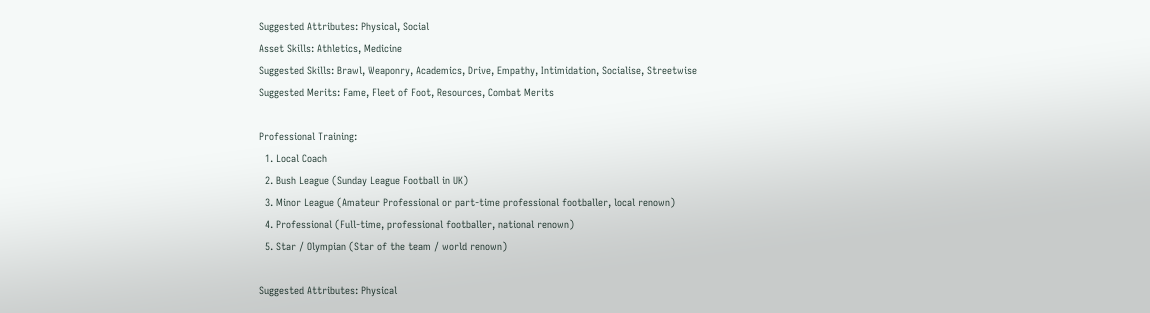Suggested Attributes: Physical, Social
Asset Skills: Athletics, Medicine
Suggested Skills: Brawl, Weaponry, Academics, Drive, Empathy, Intimidation, Socialise, Streetwise
Suggested Merits: Fame, Fleet of Foot, Resources, Combat Merits

Professional Training:
  1. Local Coach
  2. Bush League (Sunday League Football in UK)
  3. Minor League (Amateur Professional or part-time professional footballer, local renown)
  4. Professional (Full-time, professional footballer, national renown)
  5. Star / Olympian (Star of the team / world renown)

Suggested Attributes: Physical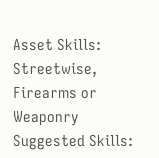Asset Skills: Streetwise, Firearms or Weaponry
Suggested Skills: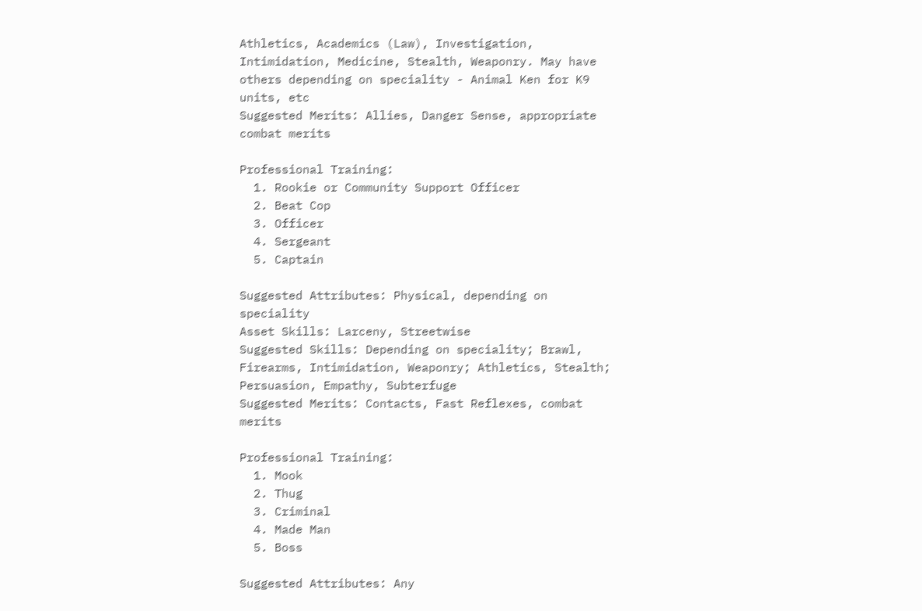Athletics, Academics (Law), Investigation, Intimidation, Medicine, Stealth, Weaponry. May have others depending on speciality - Animal Ken for K9 units, etc
Suggested Merits: Allies, Danger Sense, appropriate combat merits

Professional Training:
  1. Rookie or Community Support Officer
  2. Beat Cop
  3. Officer
  4. Sergeant
  5. Captain

Suggested Attributes: Physical, depending on speciality
Asset Skills: Larceny, Streetwise
Suggested Skills: Depending on speciality; Brawl, Firearms, Intimidation, Weaponry; Athletics, Stealth; Persuasion, Empathy, Subterfuge
Suggested Merits: Contacts, Fast Reflexes, combat merits

Professional Training:
  1. Mook
  2. Thug
  3. Criminal
  4. Made Man
  5. Boss

Suggested Attributes: Any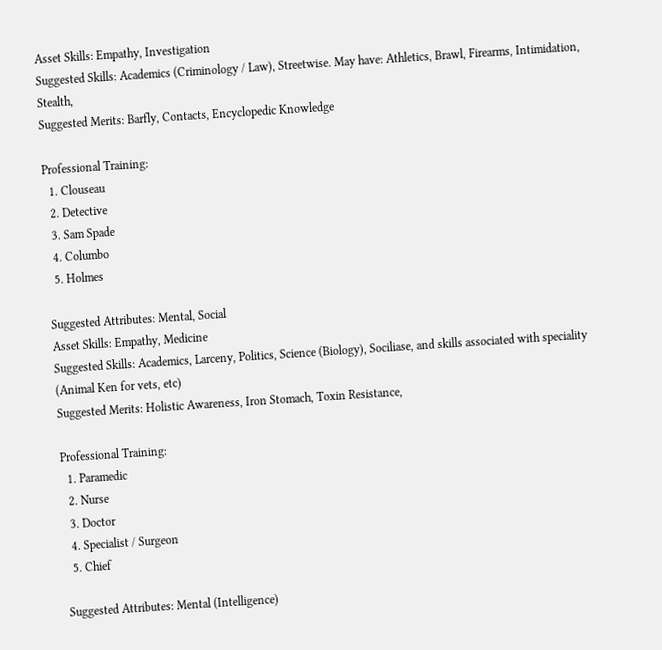Asset Skills: Empathy, Investigation
Suggested Skills: Academics (Criminology / Law), Streetwise. May have: Athletics, Brawl, Firearms, Intimidation, Stealth,
Suggested Merits: Barfly, Contacts, Encyclopedic Knowledge

Professional Training:
  1. Clouseau
  2. Detective
  3. Sam Spade
  4. Columbo
  5. Holmes

Suggested Attributes: Mental, Social
Asset Skills: Empathy, Medicine
Suggested Skills: Academics, Larceny, Politics, Science (Biology), Sociliase, and skills associated with speciality (Animal Ken for vets, etc)
Suggested Merits: Holistic Awareness, Iron Stomach, Toxin Resistance,

Professional Training:
  1. Paramedic
  2. Nurse
  3. Doctor
  4. Specialist / Surgeon
  5. Chief

Suggested Attributes: Mental (Intelligence)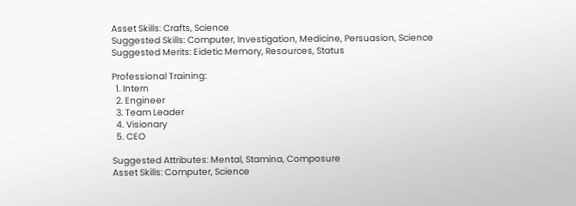Asset Skills: Crafts, Science
Suggested Skills: Computer, Investigation, Medicine, Persuasion, Science
Suggested Merits: Eidetic Memory, Resources, Status

Professional Training:
  1. Intern
  2. Engineer
  3. Team Leader
  4. Visionary
  5. CEO

Suggested Attributes: Mental, Stamina, Composure
Asset Skills: Computer, Science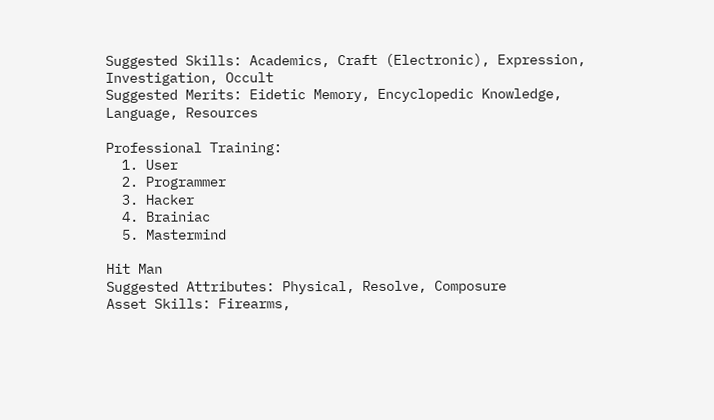Suggested Skills: Academics, Craft (Electronic), Expression, Investigation, Occult
Suggested Merits: Eidetic Memory, Encyclopedic Knowledge, Language, Resources

Professional Training:
  1. User
  2. Programmer
  3. Hacker
  4. Brainiac
  5. Mastermind

Hit Man
Suggested Attributes: Physical, Resolve, Composure
Asset Skills: Firearms,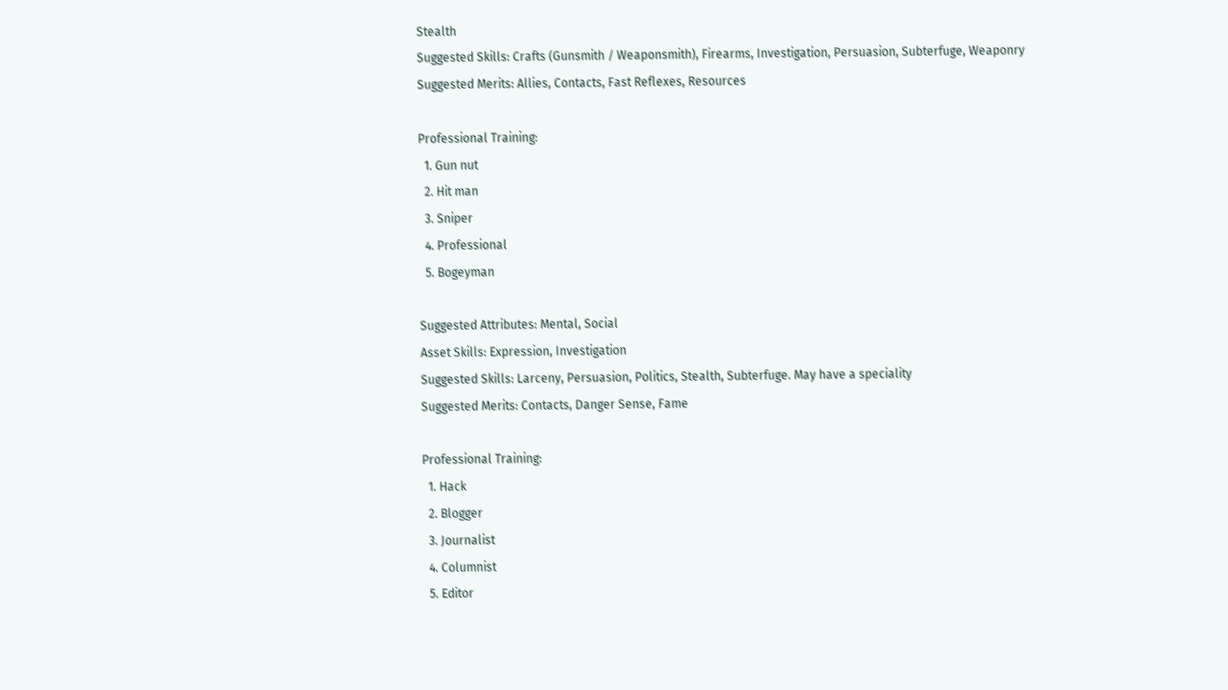Stealth
Suggested Skills: Crafts (Gunsmith / Weaponsmith), Firearms, Investigation, Persuasion, Subterfuge, Weaponry
Suggested Merits: Allies, Contacts, Fast Reflexes, Resources

Professional Training:
  1. Gun nut
  2. Hit man
  3. Sniper
  4. Professional
  5. Bogeyman

Suggested Attributes: Mental, Social
Asset Skills: Expression, Investigation
Suggested Skills: Larceny, Persuasion, Politics, Stealth, Subterfuge. May have a speciality
Suggested Merits: Contacts, Danger Sense, Fame

Professional Training:
  1. Hack
  2. Blogger
  3. Journalist
  4. Columnist
  5. Editor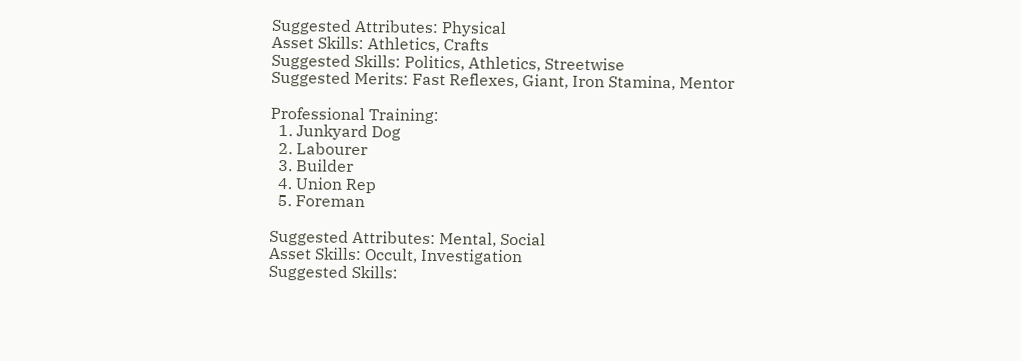Suggested Attributes: Physical
Asset Skills: Athletics, Crafts
Suggested Skills: Politics, Athletics, Streetwise
Suggested Merits: Fast Reflexes, Giant, Iron Stamina, Mentor

Professional Training:
  1. Junkyard Dog
  2. Labourer
  3. Builder
  4. Union Rep
  5. Foreman

Suggested Attributes: Mental, Social
Asset Skills: Occult, Investigation
Suggested Skills: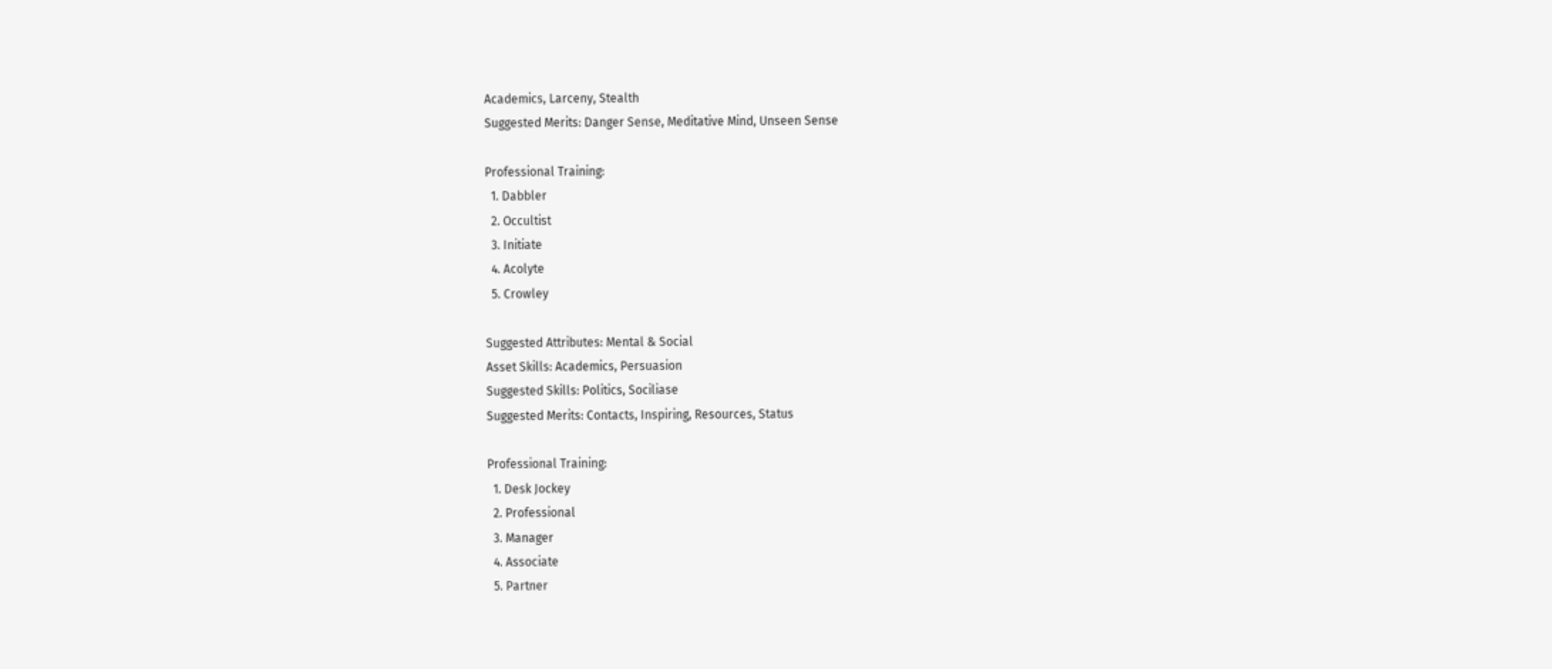Academics, Larceny, Stealth
Suggested Merits: Danger Sense, Meditative Mind, Unseen Sense

Professional Training:
  1. Dabbler
  2. Occultist
  3. Initiate
  4. Acolyte
  5. Crowley

Suggested Attributes: Mental & Social
Asset Skills: Academics, Persuasion
Suggested Skills: Politics, Sociliase
Suggested Merits: Contacts, Inspiring, Resources, Status

Professional Training:
  1. Desk Jockey
  2. Professional
  3. Manager
  4. Associate
  5. Partner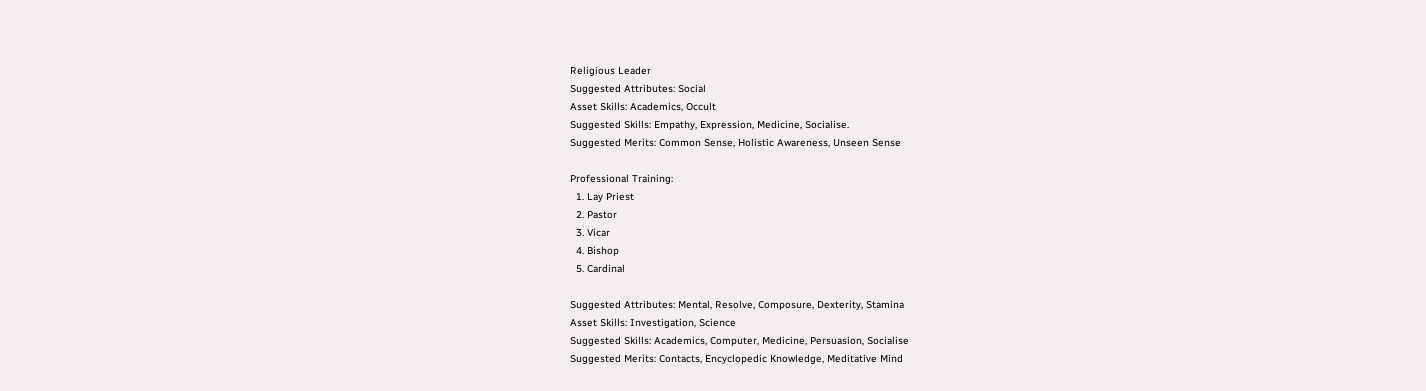Religious Leader
Suggested Attributes: Social
Asset Skills: Academics, Occult
Suggested Skills: Empathy, Expression, Medicine, Socialise.
Suggested Merits: Common Sense, Holistic Awareness, Unseen Sense

Professional Training:
  1. Lay Priest
  2. Pastor
  3. Vicar
  4. Bishop
  5. Cardinal

Suggested Attributes: Mental, Resolve, Composure, Dexterity, Stamina
Asset Skills: Investigation, Science
Suggested Skills: Academics, Computer, Medicine, Persuasion, Socialise
Suggested Merits: Contacts, Encyclopedic Knowledge, Meditative Mind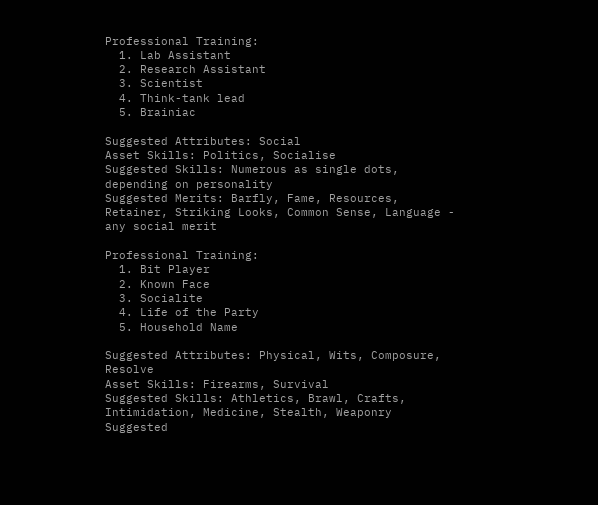Professional Training:
  1. Lab Assistant
  2. Research Assistant
  3. Scientist
  4. Think-tank lead
  5. Brainiac

Suggested Attributes: Social
Asset Skills: Politics, Socialise
Suggested Skills: Numerous as single dots, depending on personality
Suggested Merits: Barfly, Fame, Resources, Retainer, Striking Looks, Common Sense, Language - any social merit

Professional Training:
  1. Bit Player
  2. Known Face
  3. Socialite
  4. Life of the Party
  5. Household Name

Suggested Attributes: Physical, Wits, Composure, Resolve
Asset Skills: Firearms, Survival
Suggested Skills: Athletics, Brawl, Crafts, Intimidation, Medicine, Stealth, Weaponry
Suggested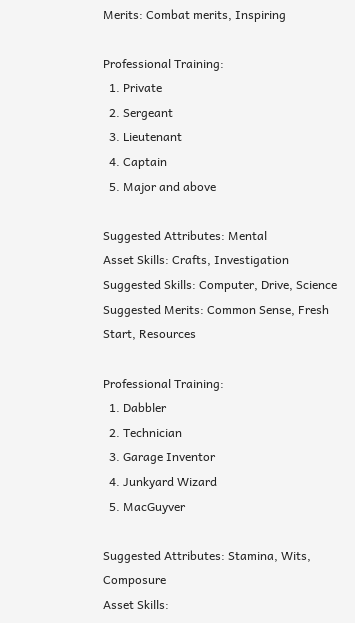Merits: Combat merits, Inspiring

Professional Training:
  1. Private
  2. Sergeant
  3. Lieutenant
  4. Captain
  5. Major and above

Suggested Attributes: Mental
Asset Skills: Crafts, Investigation
Suggested Skills: Computer, Drive, Science
Suggested Merits: Common Sense, Fresh Start, Resources

Professional Training:
  1. Dabbler
  2. Technician
  3. Garage Inventor
  4. Junkyard Wizard
  5. MacGuyver

Suggested Attributes: Stamina, Wits, Composure
Asset Skills: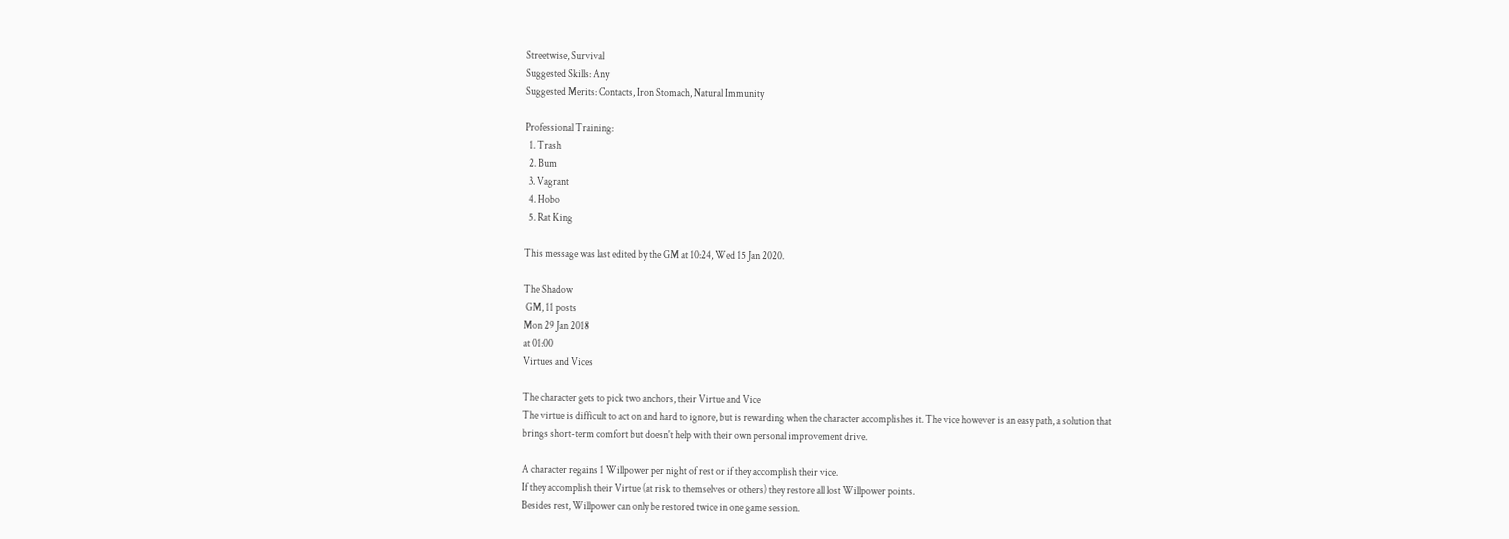Streetwise, Survival
Suggested Skills: Any
Suggested Merits: Contacts, Iron Stomach, Natural Immunity

Professional Training:
  1. Trash
  2. Bum
  3. Vagrant
  4. Hobo
  5. Rat King

This message was last edited by the GM at 10:24, Wed 15 Jan 2020.

The Shadow
 GM, 11 posts
Mon 29 Jan 2018
at 01:00
Virtues and Vices

The character gets to pick two anchors, their Virtue and Vice
The virtue is difficult to act on and hard to ignore, but is rewarding when the character accomplishes it. The vice however is an easy path, a solution that brings short-term comfort but doesn't help with their own personal improvement drive.

A character regains 1 Willpower per night of rest or if they accomplish their vice.
If they accomplish their Virtue (at risk to themselves or others) they restore all lost Willpower points.
Besides rest, Willpower can only be restored twice in one game session.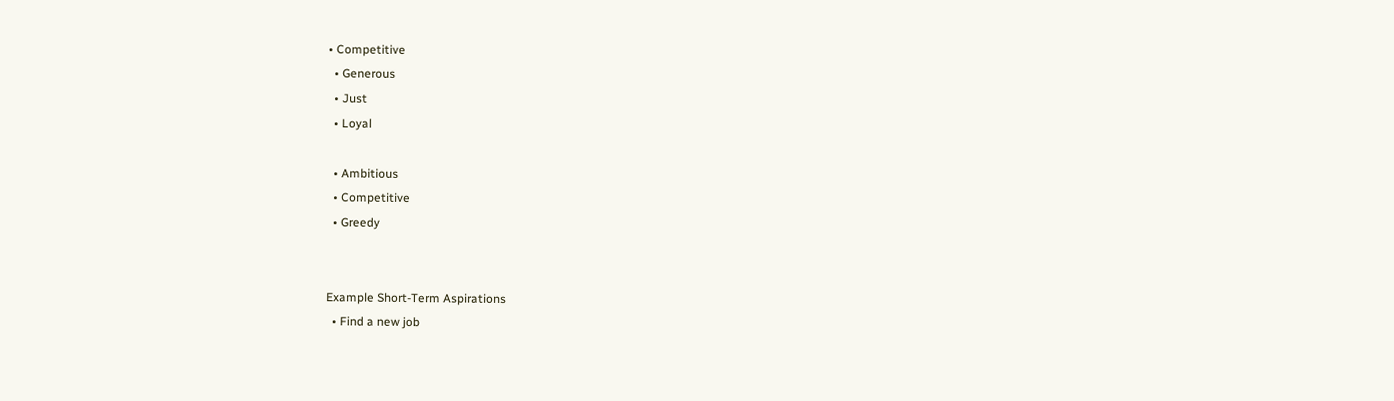• Competitive
  • Generous
  • Just
  • Loyal

  • Ambitious
  • Competitive
  • Greedy


Example Short-Term Aspirations
  • Find a new job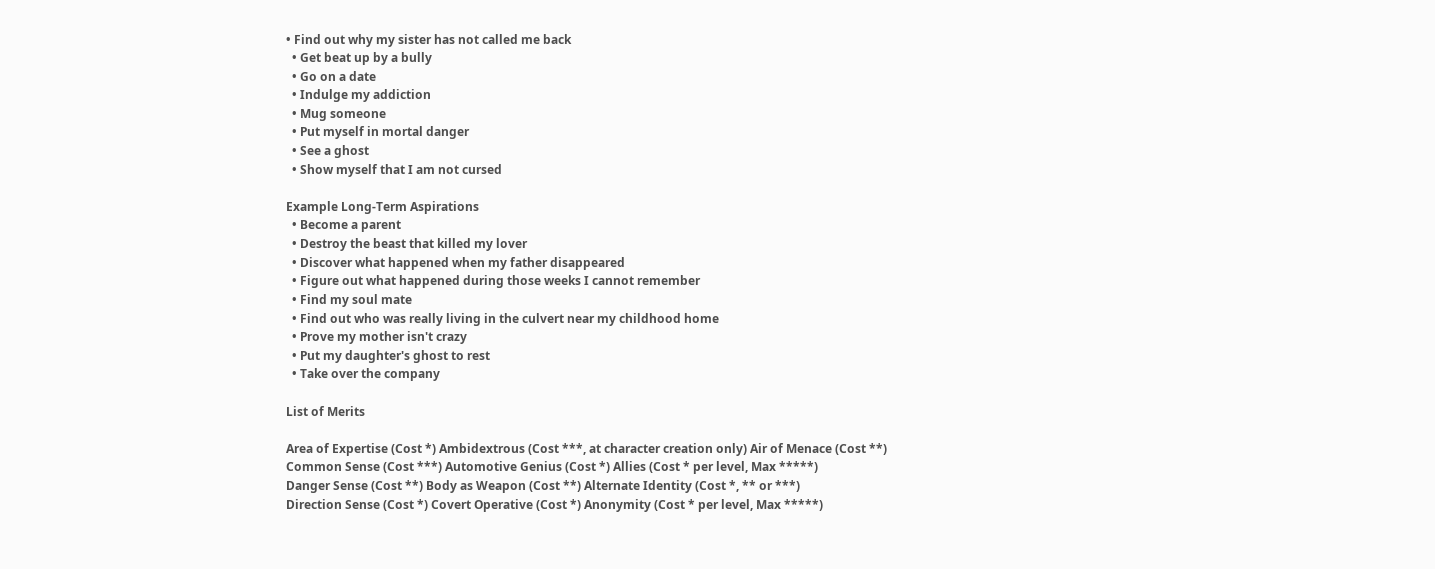• Find out why my sister has not called me back
  • Get beat up by a bully
  • Go on a date
  • Indulge my addiction
  • Mug someone
  • Put myself in mortal danger
  • See a ghost
  • Show myself that I am not cursed

Example Long-Term Aspirations
  • Become a parent
  • Destroy the beast that killed my lover
  • Discover what happened when my father disappeared
  • Figure out what happened during those weeks I cannot remember
  • Find my soul mate
  • Find out who was really living in the culvert near my childhood home
  • Prove my mother isn't crazy
  • Put my daughter's ghost to rest
  • Take over the company

List of Merits

Area of Expertise (Cost *) Ambidextrous (Cost ***, at character creation only) Air of Menace (Cost **)
Common Sense (Cost ***) Automotive Genius (Cost *) Allies (Cost * per level, Max *****)
Danger Sense (Cost **) Body as Weapon (Cost **) Alternate Identity (Cost *, ** or ***)
Direction Sense (Cost *) Covert Operative (Cost *) Anonymity (Cost * per level, Max *****)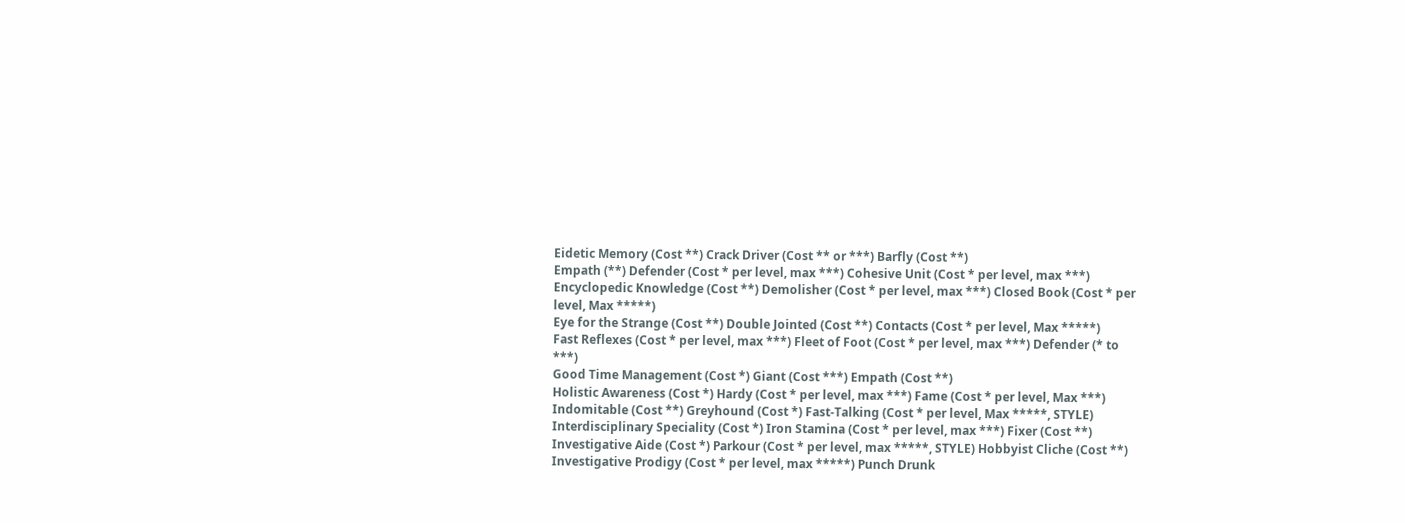Eidetic Memory (Cost **) Crack Driver (Cost ** or ***) Barfly (Cost **)
Empath (**) Defender (Cost * per level, max ***) Cohesive Unit (Cost * per level, max ***)
Encyclopedic Knowledge (Cost **) Demolisher (Cost * per level, max ***) Closed Book (Cost * per level, Max *****)
Eye for the Strange (Cost **) Double Jointed (Cost **) Contacts (Cost * per level, Max *****)
Fast Reflexes (Cost * per level, max ***) Fleet of Foot (Cost * per level, max ***) Defender (* to ***)
Good Time Management (Cost *) Giant (Cost ***) Empath (Cost **)
Holistic Awareness (Cost *) Hardy (Cost * per level, max ***) Fame (Cost * per level, Max ***)
Indomitable (Cost **) Greyhound (Cost *) Fast-Talking (Cost * per level, Max *****, STYLE)
Interdisciplinary Speciality (Cost *) Iron Stamina (Cost * per level, max ***) Fixer (Cost **)
Investigative Aide (Cost *) Parkour (Cost * per level, max *****, STYLE) Hobbyist Cliche (Cost **)
Investigative Prodigy (Cost * per level, max *****) Punch Drunk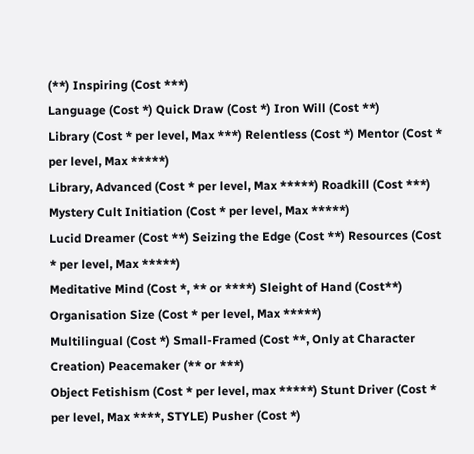(**) Inspiring (Cost ***)
Language (Cost *) Quick Draw (Cost *) Iron Will (Cost **)
Library (Cost * per level, Max ***) Relentless (Cost *) Mentor (Cost * per level, Max *****)
Library, Advanced (Cost * per level, Max *****) Roadkill (Cost ***) Mystery Cult Initiation (Cost * per level, Max *****)
Lucid Dreamer (Cost **) Seizing the Edge (Cost **) Resources (Cost * per level, Max *****)
Meditative Mind (Cost *, ** or ****) Sleight of Hand (Cost**) Organisation Size (Cost * per level, Max *****)
Multilingual (Cost *) Small-Framed (Cost **, Only at Character Creation) Peacemaker (** or ***)
Object Fetishism (Cost * per level, max *****) Stunt Driver (Cost * per level, Max ****, STYLE) Pusher (Cost *)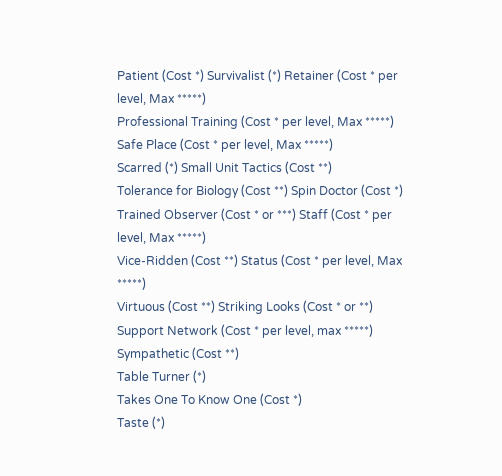Patient (Cost *) Survivalist (*) Retainer (Cost * per level, Max *****)
Professional Training (Cost * per level, Max *****) Safe Place (Cost * per level, Max *****)
Scarred (*) Small Unit Tactics (Cost **)
Tolerance for Biology (Cost **) Spin Doctor (Cost *)
Trained Observer (Cost * or ***) Staff (Cost * per level, Max *****)
Vice-Ridden (Cost **) Status (Cost * per level, Max *****)
Virtuous (Cost **) Striking Looks (Cost * or **)
Support Network (Cost * per level, max *****)
Sympathetic (Cost **)
Table Turner (*)
Takes One To Know One (Cost *)
Taste (*)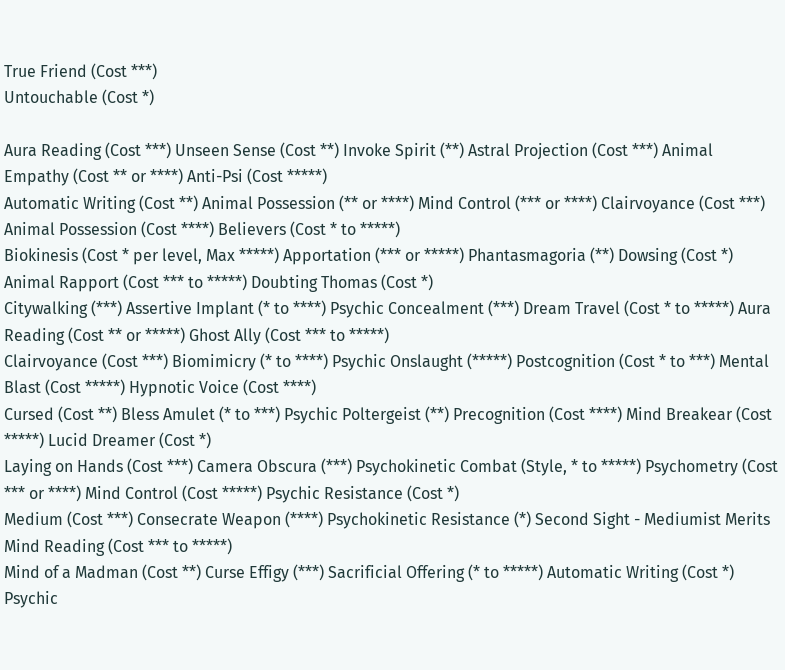True Friend (Cost ***)
Untouchable (Cost *)

Aura Reading (Cost ***) Unseen Sense (Cost **) Invoke Spirit (**) Astral Projection (Cost ***) Animal Empathy (Cost ** or ****) Anti-Psi (Cost *****)
Automatic Writing (Cost **) Animal Possession (** or ****) Mind Control (*** or ****) Clairvoyance (Cost ***) Animal Possession (Cost ****) Believers (Cost * to *****)
Biokinesis (Cost * per level, Max *****) Apportation (*** or *****) Phantasmagoria (**) Dowsing (Cost *) Animal Rapport (Cost *** to *****) Doubting Thomas (Cost *)
Citywalking (***) Assertive Implant (* to ****) Psychic Concealment (***) Dream Travel (Cost * to *****) Aura Reading (Cost ** or *****) Ghost Ally (Cost *** to *****)
Clairvoyance (Cost ***) Biomimicry (* to ****) Psychic Onslaught (*****) Postcognition (Cost * to ***) Mental Blast (Cost *****) Hypnotic Voice (Cost ****)
Cursed (Cost **) Bless Amulet (* to ***) Psychic Poltergeist (**) Precognition (Cost ****) Mind Breakear (Cost *****) Lucid Dreamer (Cost *)
Laying on Hands (Cost ***) Camera Obscura (***) Psychokinetic Combat (Style, * to *****) Psychometry (Cost *** or ****) Mind Control (Cost *****) Psychic Resistance (Cost *)
Medium (Cost ***) Consecrate Weapon (****) Psychokinetic Resistance (*) Second Sight - Mediumist Merits Mind Reading (Cost *** to *****)
Mind of a Madman (Cost **) Curse Effigy (***) Sacrificial Offering (* to *****) Automatic Writing (Cost *) Psychic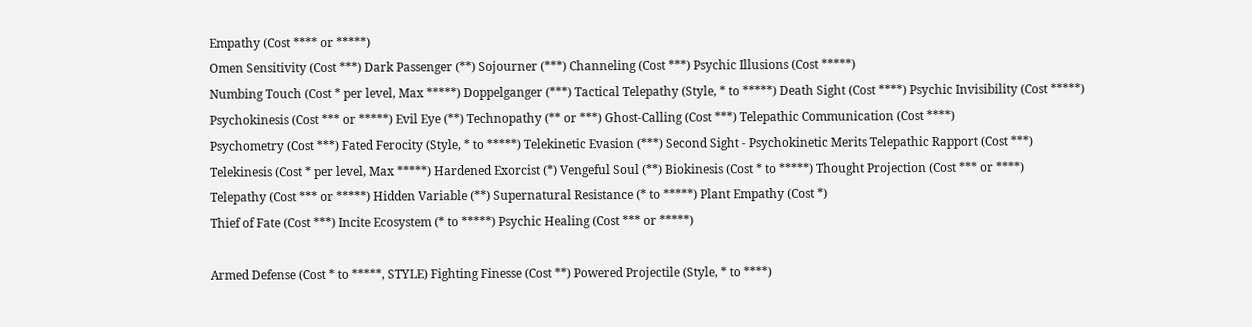Empathy (Cost **** or *****)
Omen Sensitivity (Cost ***) Dark Passenger (**) Sojourner (***) Channeling (Cost ***) Psychic Illusions (Cost *****)
Numbing Touch (Cost * per level, Max *****) Doppelganger (***) Tactical Telepathy (Style, * to *****) Death Sight (Cost ****) Psychic Invisibility (Cost *****)
Psychokinesis (Cost *** or *****) Evil Eye (**) Technopathy (** or ***) Ghost-Calling (Cost ***) Telepathic Communication (Cost ****)
Psychometry (Cost ***) Fated Ferocity (Style, * to *****) Telekinetic Evasion (***) Second Sight - Psychokinetic Merits Telepathic Rapport (Cost ***)
Telekinesis (Cost * per level, Max *****) Hardened Exorcist (*) Vengeful Soul (**) Biokinesis (Cost * to *****) Thought Projection (Cost *** or ****)
Telepathy (Cost *** or *****) Hidden Variable (**) Supernatural Resistance (* to *****) Plant Empathy (Cost *)
Thief of Fate (Cost ***) Incite Ecosystem (* to *****) Psychic Healing (Cost *** or *****)

Armed Defense (Cost * to *****, STYLE) Fighting Finesse (Cost **) Powered Projectile (Style, * to ****)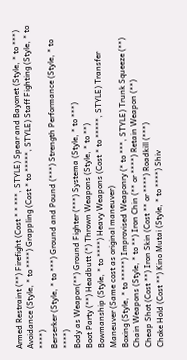Armed Restraint (**) Firefight (Cost * * ***, STYLE) Spear and Bayonet (Style, * to ***)
Avoidance (Style, * to ****) Grappling (Cost * to *****, STYLE) Staff Fighting (Style, * to ****)
Berserker (Style, * to ***) Ground and Pound (***) Strength Performance (Style, * to ****)
Body as Weapon(**) Ground Fighter (***) Systema (Style, * to ***)
Boot Party (**) Headbutt (*) Thrown Weapons (Style, * to **)
Bowmanship (Style, * to ****) Heavy Weapons (Cost * to *****, STYLE) Transfer Maneuver (Same cost as original maneuver)
Boxing (Style, * to *****) Improvised Weaponry (* to ***, STYLE) Trunk Squeeze (**)
Chain Weapons (Style, * to **) Iron Chin (** or ****) Retain Weapon (**)
Cheap Shot (Cost **) Iron Skin (Cost ** or ****) Roadkill (***)
Choke Hold (Cost **) Kino Mutai (Style, * to ****) Shiv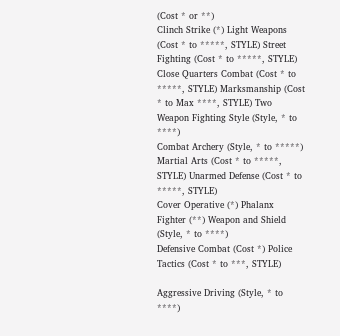(Cost * or **)
Clinch Strike (*) Light Weapons (Cost * to *****, STYLE) Street Fighting (Cost * to *****, STYLE)
Close Quarters Combat (Cost * to *****, STYLE) Marksmanship (Cost * to Max ****, STYLE) Two Weapon Fighting Style (Style, * to ****)
Combat Archery (Style, * to *****) Martial Arts (Cost * to *****, STYLE) Unarmed Defense (Cost * to *****, STYLE)
Cover Operative (*) Phalanx Fighter (**) Weapon and Shield (Style, * to ****)
Defensive Combat (Cost *) Police Tactics (Cost * to ***, STYLE)

Aggressive Driving (Style, * to ****)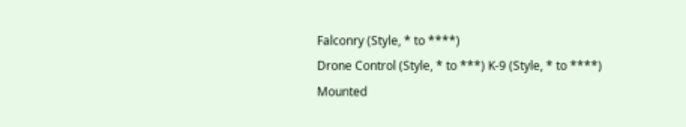Falconry (Style, * to ****)
Drone Control (Style, * to ***) K-9 (Style, * to ****)
Mounted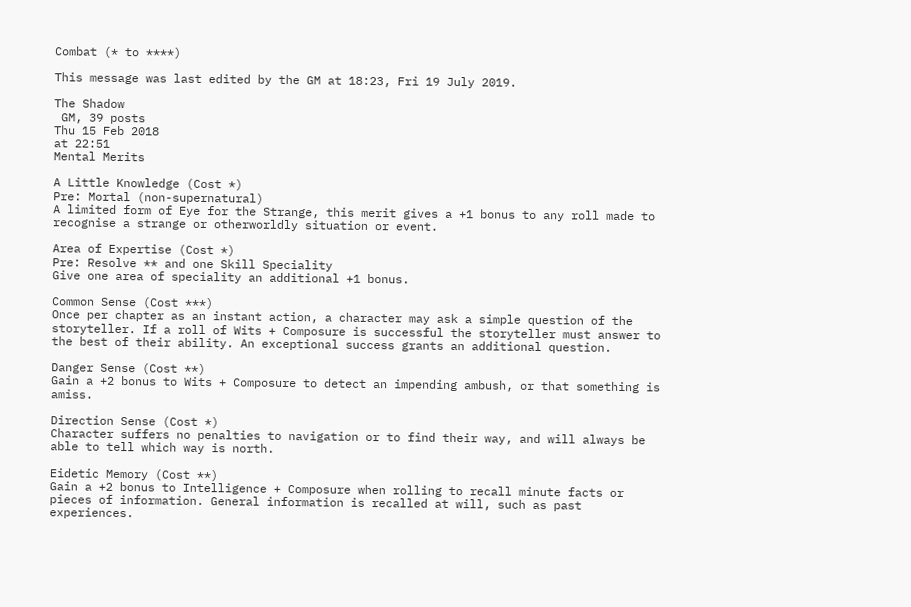Combat (* to ****)

This message was last edited by the GM at 18:23, Fri 19 July 2019.

The Shadow
 GM, 39 posts
Thu 15 Feb 2018
at 22:51
Mental Merits

A Little Knowledge (Cost *)
Pre: Mortal (non-supernatural)
A limited form of Eye for the Strange, this merit gives a +1 bonus to any roll made to recognise a strange or otherworldly situation or event.

Area of Expertise (Cost *)
Pre: Resolve ** and one Skill Speciality
Give one area of speciality an additional +1 bonus.

Common Sense (Cost ***)
Once per chapter as an instant action, a character may ask a simple question of the storyteller. If a roll of Wits + Composure is successful the storyteller must answer to the best of their ability. An exceptional success grants an additional question.

Danger Sense (Cost **)
Gain a +2 bonus to Wits + Composure to detect an impending ambush, or that something is amiss.

Direction Sense (Cost *)
Character suffers no penalties to navigation or to find their way, and will always be able to tell which way is north.

Eidetic Memory (Cost **)
Gain a +2 bonus to Intelligence + Composure when rolling to recall minute facts or pieces of information. General information is recalled at will, such as past experiences.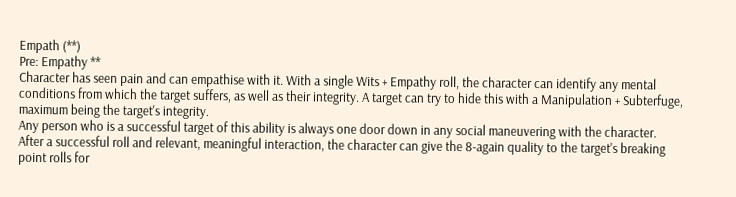Empath (**)
Pre: Empathy **
Character has seen pain and can empathise with it. With a single Wits + Empathy roll, the character can identify any mental conditions from which the target suffers, as well as their integrity. A target can try to hide this with a Manipulation + Subterfuge, maximum being the target's integrity.
Any person who is a successful target of this ability is always one door down in any social maneuvering with the character.
After a successful roll and relevant, meaningful interaction, the character can give the 8-again quality to the target's breaking point rolls for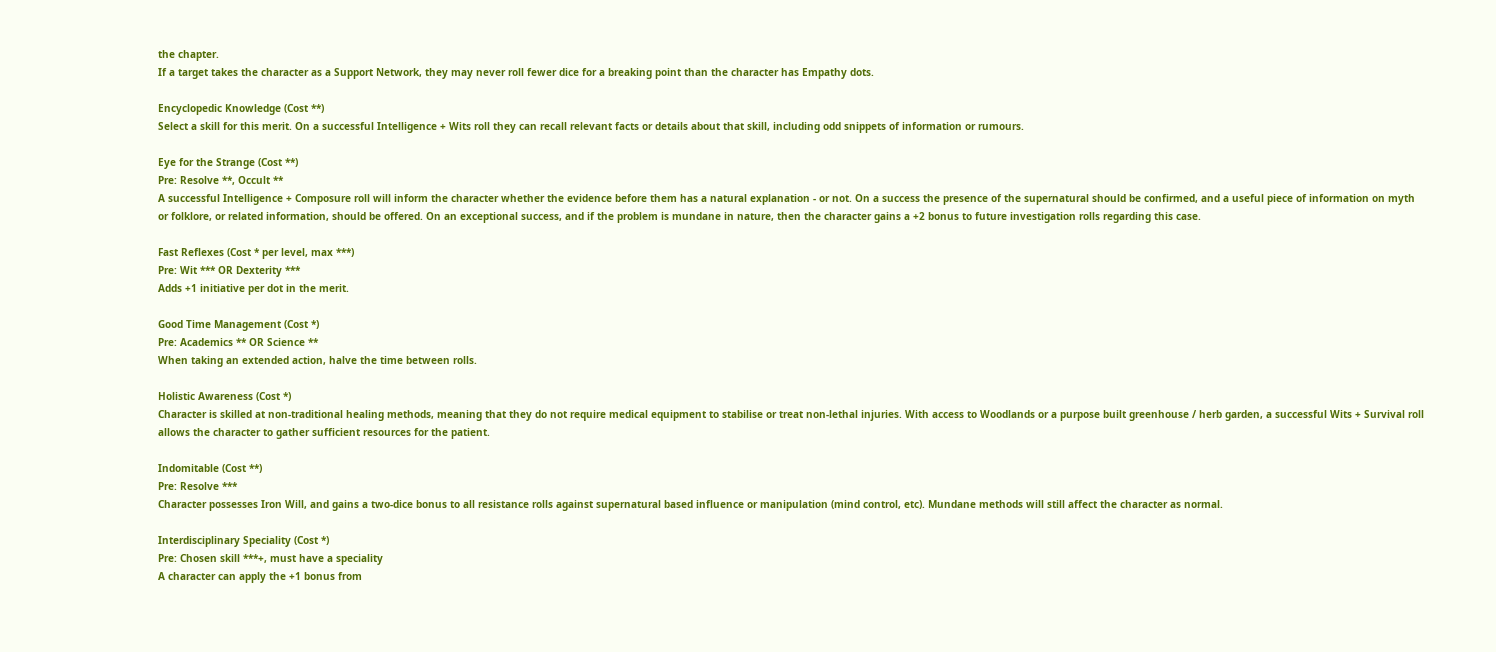the chapter.
If a target takes the character as a Support Network, they may never roll fewer dice for a breaking point than the character has Empathy dots.

Encyclopedic Knowledge (Cost **)
Select a skill for this merit. On a successful Intelligence + Wits roll they can recall relevant facts or details about that skill, including odd snippets of information or rumours.

Eye for the Strange (Cost **)
Pre: Resolve **, Occult **
A successful Intelligence + Composure roll will inform the character whether the evidence before them has a natural explanation - or not. On a success the presence of the supernatural should be confirmed, and a useful piece of information on myth or folklore, or related information, should be offered. On an exceptional success, and if the problem is mundane in nature, then the character gains a +2 bonus to future investigation rolls regarding this case.

Fast Reflexes (Cost * per level, max ***)
Pre: Wit *** OR Dexterity ***
Adds +1 initiative per dot in the merit.

Good Time Management (Cost *)
Pre: Academics ** OR Science **
When taking an extended action, halve the time between rolls.

Holistic Awareness (Cost *)
Character is skilled at non-traditional healing methods, meaning that they do not require medical equipment to stabilise or treat non-lethal injuries. With access to Woodlands or a purpose built greenhouse / herb garden, a successful Wits + Survival roll allows the character to gather sufficient resources for the patient.

Indomitable (Cost **)
Pre: Resolve ***
Character possesses Iron Will, and gains a two-dice bonus to all resistance rolls against supernatural based influence or manipulation (mind control, etc). Mundane methods will still affect the character as normal.

Interdisciplinary Speciality (Cost *)
Pre: Chosen skill ***+, must have a speciality
A character can apply the +1 bonus from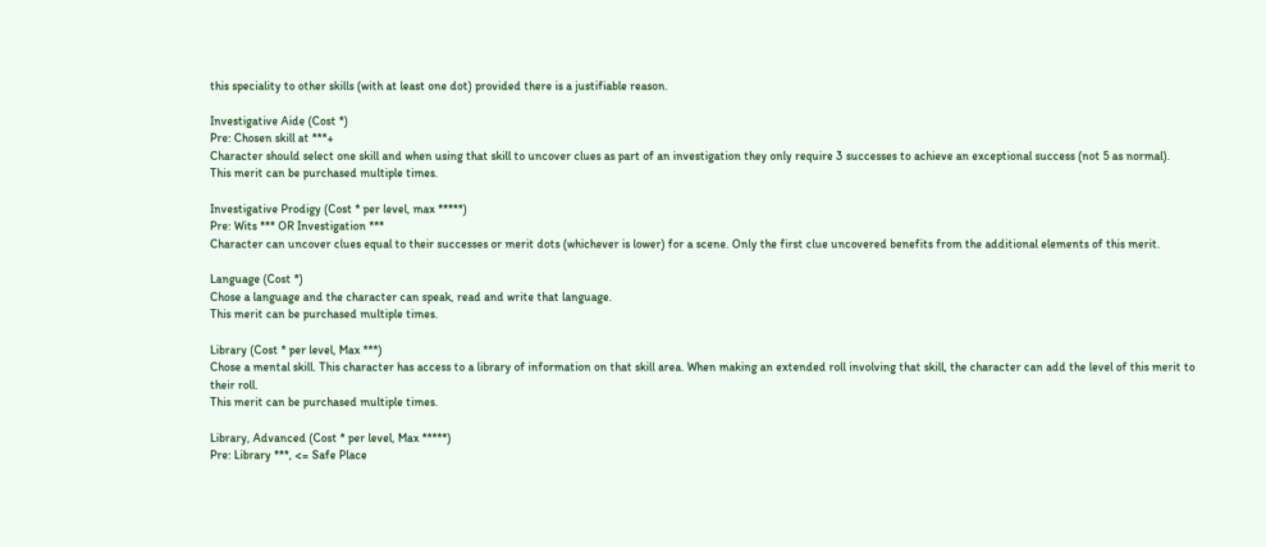this speciality to other skills (with at least one dot) provided there is a justifiable reason.

Investigative Aide (Cost *)
Pre: Chosen skill at ***+
Character should select one skill and when using that skill to uncover clues as part of an investigation they only require 3 successes to achieve an exceptional success (not 5 as normal).
This merit can be purchased multiple times.

Investigative Prodigy (Cost * per level, max *****)
Pre: Wits *** OR Investigation ***
Character can uncover clues equal to their successes or merit dots (whichever is lower) for a scene. Only the first clue uncovered benefits from the additional elements of this merit.

Language (Cost *)
Chose a language and the character can speak, read and write that language.
This merit can be purchased multiple times.

Library (Cost * per level, Max ***)
Chose a mental skill. This character has access to a library of information on that skill area. When making an extended roll involving that skill, the character can add the level of this merit to their roll.
This merit can be purchased multiple times.

Library, Advanced (Cost * per level, Max *****)
Pre: Library ***, <= Safe Place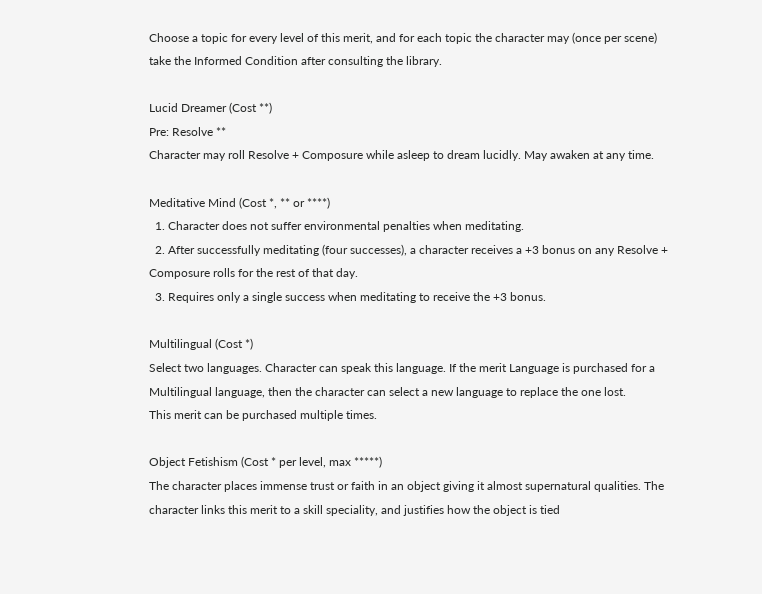Choose a topic for every level of this merit, and for each topic the character may (once per scene) take the Informed Condition after consulting the library.

Lucid Dreamer (Cost **)
Pre: Resolve **
Character may roll Resolve + Composure while asleep to dream lucidly. May awaken at any time.

Meditative Mind (Cost *, ** or ****)
  1. Character does not suffer environmental penalties when meditating.
  2. After successfully meditating (four successes), a character receives a +3 bonus on any Resolve + Composure rolls for the rest of that day.
  3. Requires only a single success when meditating to receive the +3 bonus.

Multilingual (Cost *)
Select two languages. Character can speak this language. If the merit Language is purchased for a Multilingual language, then the character can select a new language to replace the one lost.
This merit can be purchased multiple times.

Object Fetishism (Cost * per level, max *****)
The character places immense trust or faith in an object giving it almost supernatural qualities. The character links this merit to a skill speciality, and justifies how the object is tied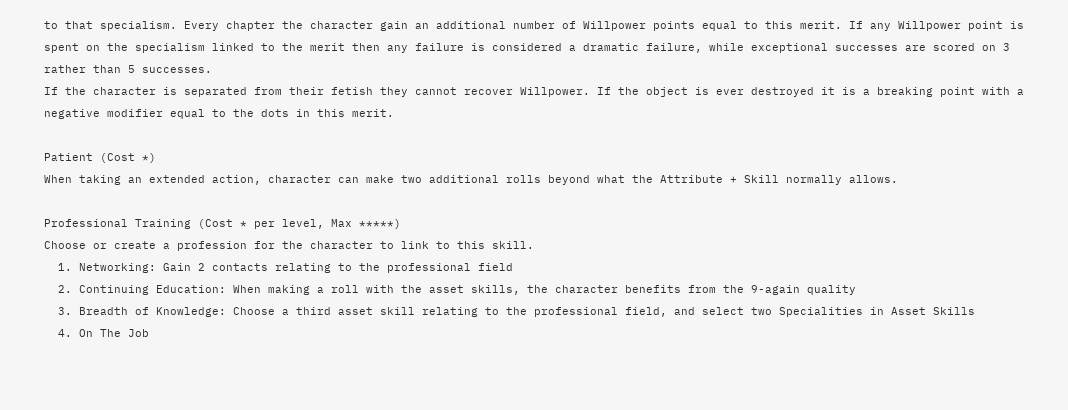to that specialism. Every chapter the character gain an additional number of Willpower points equal to this merit. If any Willpower point is spent on the specialism linked to the merit then any failure is considered a dramatic failure, while exceptional successes are scored on 3 rather than 5 successes.
If the character is separated from their fetish they cannot recover Willpower. If the object is ever destroyed it is a breaking point with a negative modifier equal to the dots in this merit.

Patient (Cost *)
When taking an extended action, character can make two additional rolls beyond what the Attribute + Skill normally allows.

Professional Training (Cost * per level, Max *****)
Choose or create a profession for the character to link to this skill.
  1. Networking: Gain 2 contacts relating to the professional field
  2. Continuing Education: When making a roll with the asset skills, the character benefits from the 9-again quality
  3. Breadth of Knowledge: Choose a third asset skill relating to the professional field, and select two Specialities in Asset Skills
  4. On The Job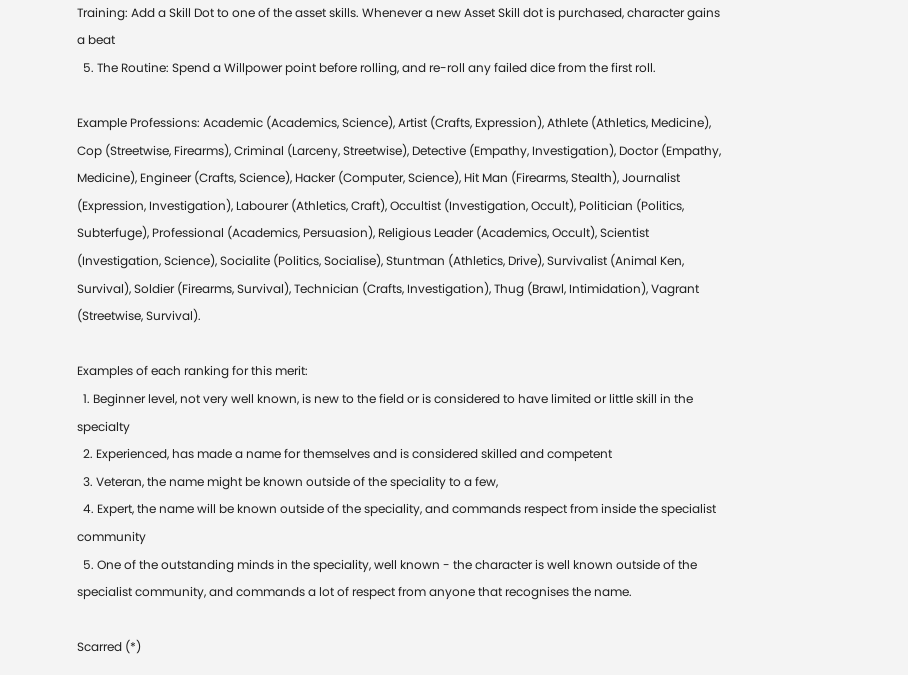Training: Add a Skill Dot to one of the asset skills. Whenever a new Asset Skill dot is purchased, character gains a beat
  5. The Routine: Spend a Willpower point before rolling, and re-roll any failed dice from the first roll.

Example Professions: Academic (Academics, Science), Artist (Crafts, Expression), Athlete (Athletics, Medicine), Cop (Streetwise, Firearms), Criminal (Larceny, Streetwise), Detective (Empathy, Investigation), Doctor (Empathy, Medicine), Engineer (Crafts, Science), Hacker (Computer, Science), Hit Man (Firearms, Stealth), Journalist (Expression, Investigation), Labourer (Athletics, Craft), Occultist (Investigation, Occult), Politician (Politics, Subterfuge), Professional (Academics, Persuasion), Religious Leader (Academics, Occult), Scientist (Investigation, Science), Socialite (Politics, Socialise), Stuntman (Athletics, Drive), Survivalist (Animal Ken, Survival), Soldier (Firearms, Survival), Technician (Crafts, Investigation), Thug (Brawl, Intimidation), Vagrant (Streetwise, Survival).

Examples of each ranking for this merit:
  1. Beginner level, not very well known, is new to the field or is considered to have limited or little skill in the specialty
  2. Experienced, has made a name for themselves and is considered skilled and competent
  3. Veteran, the name might be known outside of the speciality to a few,
  4. Expert, the name will be known outside of the speciality, and commands respect from inside the specialist community
  5. One of the outstanding minds in the speciality, well known - the character is well known outside of the specialist community, and commands a lot of respect from anyone that recognises the name.

Scarred (*)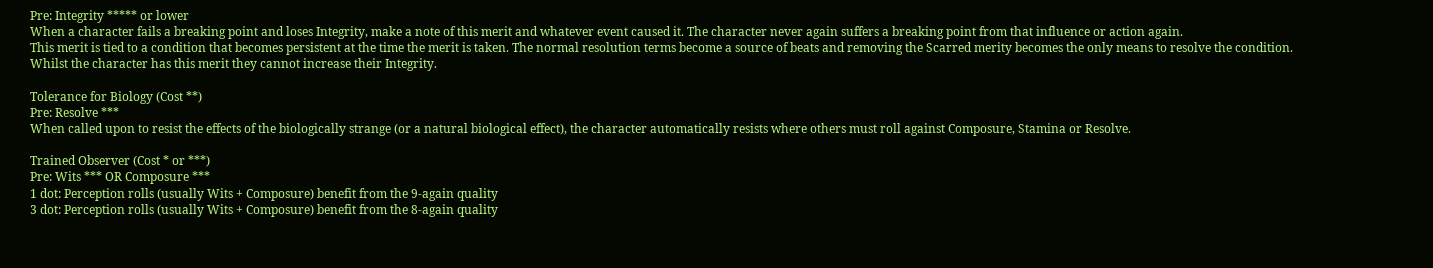Pre: Integrity ***** or lower
When a character fails a breaking point and loses Integrity, make a note of this merit and whatever event caused it. The character never again suffers a breaking point from that influence or action again.
This merit is tied to a condition that becomes persistent at the time the merit is taken. The normal resolution terms become a source of beats and removing the Scarred merity becomes the only means to resolve the condition.
Whilst the character has this merit they cannot increase their Integrity.

Tolerance for Biology (Cost **)
Pre: Resolve ***
When called upon to resist the effects of the biologically strange (or a natural biological effect), the character automatically resists where others must roll against Composure, Stamina or Resolve.

Trained Observer (Cost * or ***)
Pre: Wits *** OR Composure ***
1 dot: Perception rolls (usually Wits + Composure) benefit from the 9-again quality
3 dot: Perception rolls (usually Wits + Composure) benefit from the 8-again quality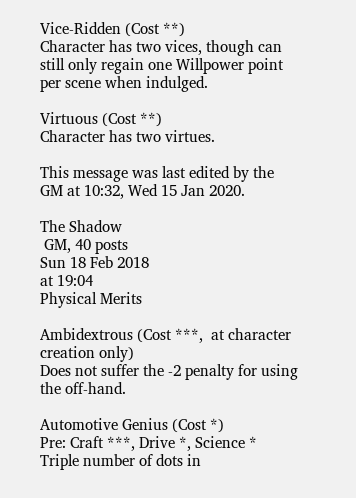Vice-Ridden (Cost **)
Character has two vices, though can still only regain one Willpower point per scene when indulged.

Virtuous (Cost **)
Character has two virtues.

This message was last edited by the GM at 10:32, Wed 15 Jan 2020.

The Shadow
 GM, 40 posts
Sun 18 Feb 2018
at 19:04
Physical Merits

Ambidextrous (Cost ***,  at character creation only)
Does not suffer the -2 penalty for using the off-hand.

Automotive Genius (Cost *)
Pre: Craft ***, Drive *, Science *
Triple number of dots in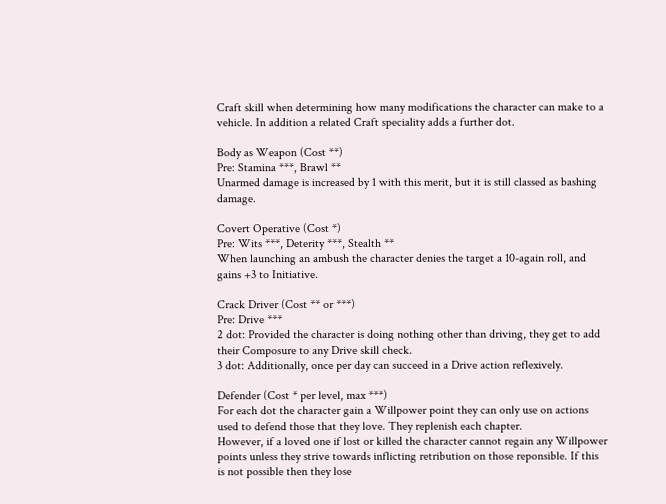Craft skill when determining how many modifications the character can make to a vehicle. In addition a related Craft speciality adds a further dot.

Body as Weapon (Cost **)
Pre: Stamina ***, Brawl **
Unarmed damage is increased by 1 with this merit, but it is still classed as bashing damage.

Covert Operative (Cost *)
Pre: Wits ***, Deterity ***, Stealth **
When launching an ambush the character denies the target a 10-again roll, and gains +3 to Initiative.

Crack Driver (Cost ** or ***)
Pre: Drive ***
2 dot: Provided the character is doing nothing other than driving, they get to add their Composure to any Drive skill check.
3 dot: Additionally, once per day can succeed in a Drive action reflexively.

Defender (Cost * per level, max ***)
For each dot the character gain a Willpower point they can only use on actions used to defend those that they love. They replenish each chapter.
However, if a loved one if lost or killed the character cannot regain any Willpower points unless they strive towards inflicting retribution on those reponsible. If this is not possible then they lose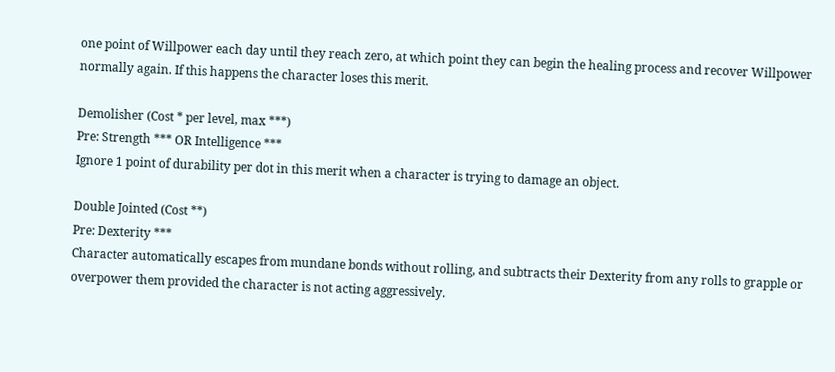one point of Willpower each day until they reach zero, at which point they can begin the healing process and recover Willpower normally again. If this happens the character loses this merit.

Demolisher (Cost * per level, max ***)
Pre: Strength *** OR Intelligence ***
Ignore 1 point of durability per dot in this merit when a character is trying to damage an object.

Double Jointed (Cost **)
Pre: Dexterity ***
Character automatically escapes from mundane bonds without rolling, and subtracts their Dexterity from any rolls to grapple or overpower them provided the character is not acting aggressively.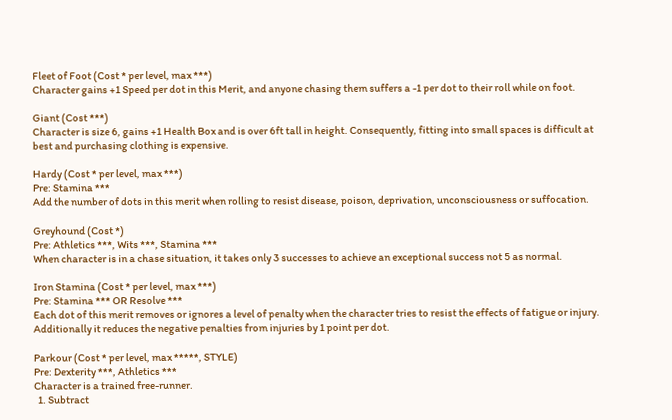Fleet of Foot (Cost * per level, max ***)
Character gains +1 Speed per dot in this Merit, and anyone chasing them suffers a -1 per dot to their roll while on foot.

Giant (Cost ***)
Character is size 6, gains +1 Health Box and is over 6ft tall in height. Consequently, fitting into small spaces is difficult at best and purchasing clothing is expensive.

Hardy (Cost * per level, max ***)
Pre: Stamina ***
Add the number of dots in this merit when rolling to resist disease, poison, deprivation, unconsciousness or suffocation.

Greyhound (Cost *)
Pre: Athletics ***, Wits ***, Stamina ***
When character is in a chase situation, it takes only 3 successes to achieve an exceptional success not 5 as normal.

Iron Stamina (Cost * per level, max ***)
Pre: Stamina *** OR Resolve ***
Each dot of this merit removes or ignores a level of penalty when the character tries to resist the effects of fatigue or injury. Additionally it reduces the negative penalties from injuries by 1 point per dot.

Parkour (Cost * per level, max *****, STYLE)
Pre: Dexterity ***, Athletics ***
Character is a trained free-runner.
  1. Subtract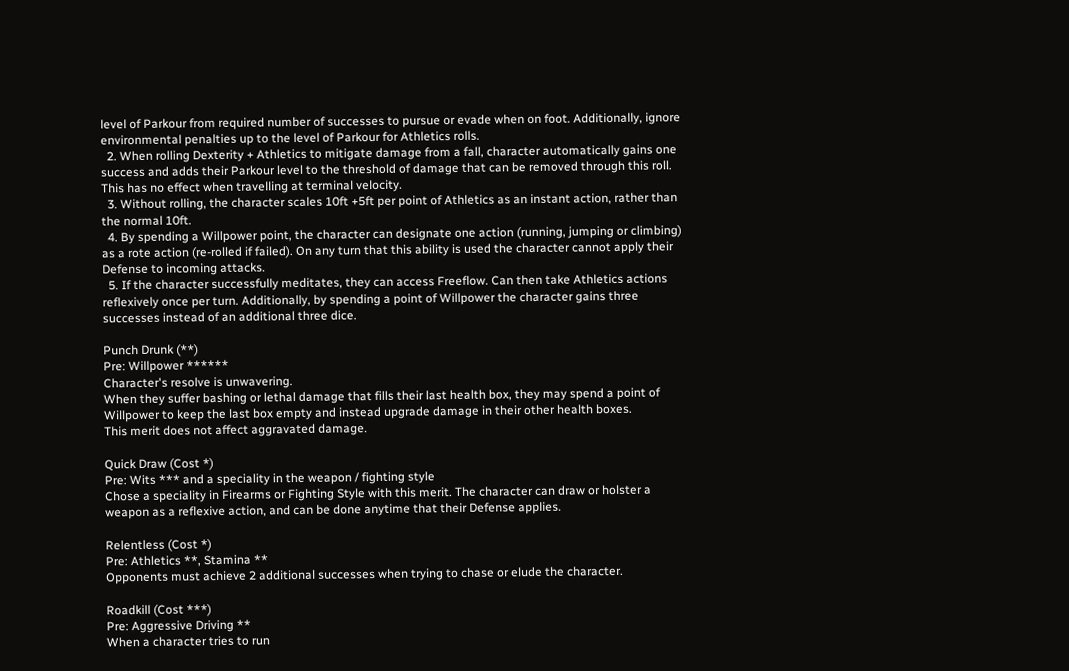level of Parkour from required number of successes to pursue or evade when on foot. Additionally, ignore environmental penalties up to the level of Parkour for Athletics rolls.
  2. When rolling Dexterity + Athletics to mitigate damage from a fall, character automatically gains one success and adds their Parkour level to the threshold of damage that can be removed through this roll. This has no effect when travelling at terminal velocity.
  3. Without rolling, the character scales 10ft +5ft per point of Athletics as an instant action, rather than the normal 10ft.
  4. By spending a Willpower point, the character can designate one action (running, jumping or climbing) as a rote action (re-rolled if failed). On any turn that this ability is used the character cannot apply their Defense to incoming attacks.
  5. If the character successfully meditates, they can access Freeflow. Can then take Athletics actions reflexively once per turn. Additionally, by spending a point of Willpower the character gains three successes instead of an additional three dice.

Punch Drunk (**)
Pre: Willpower ******
Character's resolve is unwavering.
When they suffer bashing or lethal damage that fills their last health box, they may spend a point of Willpower to keep the last box empty and instead upgrade damage in their other health boxes.
This merit does not affect aggravated damage.

Quick Draw (Cost *)
Pre: Wits *** and a speciality in the weapon / fighting style
Chose a speciality in Firearms or Fighting Style with this merit. The character can draw or holster a weapon as a reflexive action, and can be done anytime that their Defense applies.

Relentless (Cost *)
Pre: Athletics **, Stamina **
Opponents must achieve 2 additional successes when trying to chase or elude the character.

Roadkill (Cost ***)
Pre: Aggressive Driving **
When a character tries to run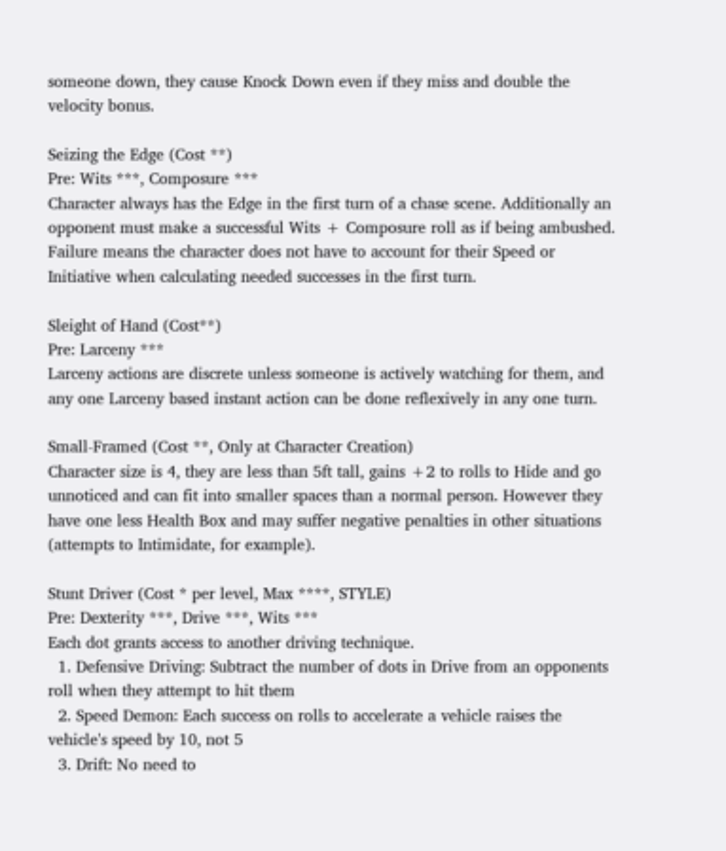someone down, they cause Knock Down even if they miss and double the velocity bonus.

Seizing the Edge (Cost **)
Pre: Wits ***, Composure ***
Character always has the Edge in the first turn of a chase scene. Additionally an opponent must make a successful Wits + Composure roll as if being ambushed. Failure means the character does not have to account for their Speed or Initiative when calculating needed successes in the first turn.

Sleight of Hand (Cost**)
Pre: Larceny ***
Larceny actions are discrete unless someone is actively watching for them, and any one Larceny based instant action can be done reflexively in any one turn.

Small-Framed (Cost **, Only at Character Creation)
Character size is 4, they are less than 5ft tall, gains +2 to rolls to Hide and go unnoticed and can fit into smaller spaces than a normal person. However they have one less Health Box and may suffer negative penalties in other situations (attempts to Intimidate, for example).

Stunt Driver (Cost * per level, Max ****, STYLE)
Pre: Dexterity ***, Drive ***, Wits ***
Each dot grants access to another driving technique.
  1. Defensive Driving: Subtract the number of dots in Drive from an opponents roll when they attempt to hit them
  2. Speed Demon: Each success on rolls to accelerate a vehicle raises the vehicle's speed by 10, not 5
  3. Drift: No need to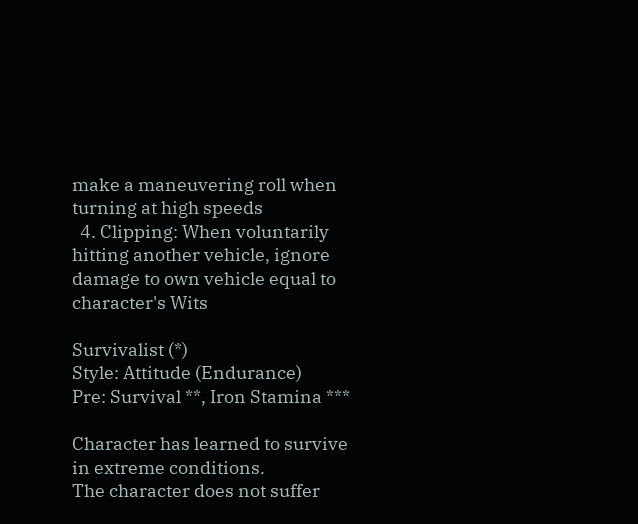make a maneuvering roll when turning at high speeds
  4. Clipping: When voluntarily hitting another vehicle, ignore damage to own vehicle equal to character's Wits

Survivalist (*)
Style: Attitude (Endurance)
Pre: Survival **, Iron Stamina ***

Character has learned to survive in extreme conditions.
The character does not suffer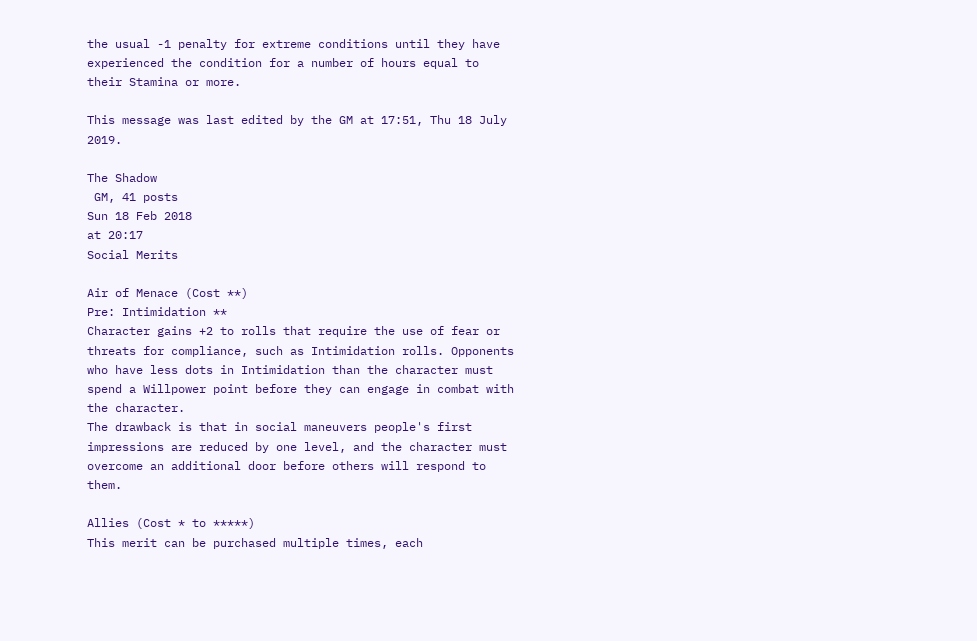the usual -1 penalty for extreme conditions until they have experienced the condition for a number of hours equal to their Stamina or more.

This message was last edited by the GM at 17:51, Thu 18 July 2019.

The Shadow
 GM, 41 posts
Sun 18 Feb 2018
at 20:17
Social Merits

Air of Menace (Cost **)
Pre: Intimidation **
Character gains +2 to rolls that require the use of fear or threats for compliance, such as Intimidation rolls. Opponents who have less dots in Intimidation than the character must spend a Willpower point before they can engage in combat with the character.
The drawback is that in social maneuvers people's first impressions are reduced by one level, and the character must overcome an additional door before others will respond to them.

Allies (Cost * to *****)
This merit can be purchased multiple times, each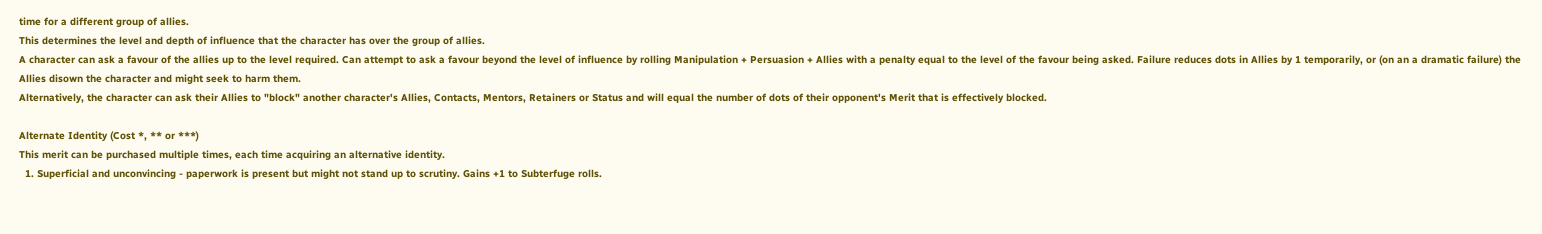time for a different group of allies.
This determines the level and depth of influence that the character has over the group of allies.
A character can ask a favour of the allies up to the level required. Can attempt to ask a favour beyond the level of influence by rolling Manipulation + Persuasion + Allies with a penalty equal to the level of the favour being asked. Failure reduces dots in Allies by 1 temporarily, or (on an a dramatic failure) the Allies disown the character and might seek to harm them.
Alternatively, the character can ask their Allies to "block" another character's Allies, Contacts, Mentors, Retainers or Status and will equal the number of dots of their opponent's Merit that is effectively blocked.

Alternate Identity (Cost *, ** or ***)
This merit can be purchased multiple times, each time acquiring an alternative identity.
  1. Superficial and unconvincing - paperwork is present but might not stand up to scrutiny. Gains +1 to Subterfuge rolls.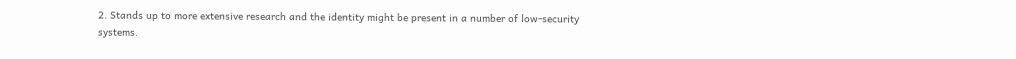2. Stands up to more extensive research and the identity might be present in a number of low-security systems.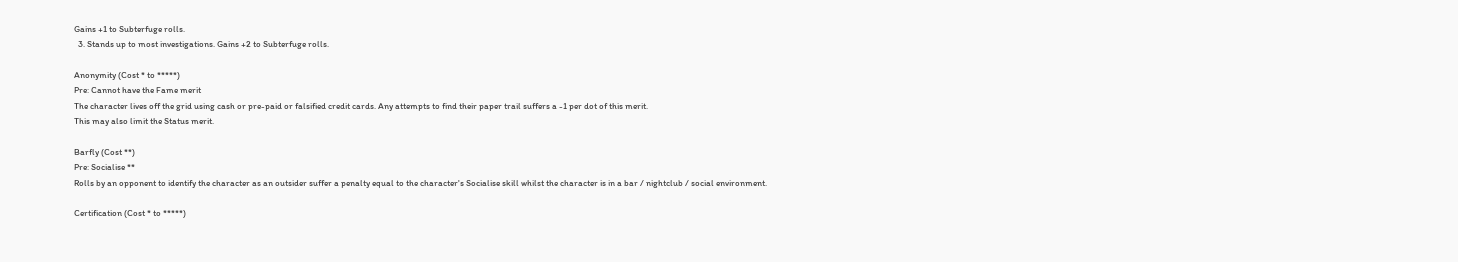Gains +1 to Subterfuge rolls.
  3. Stands up to most investigations. Gains +2 to Subterfuge rolls.

Anonymity (Cost * to *****)
Pre: Cannot have the Fame merit
The character lives off the grid using cash or pre-paid or falsified credit cards. Any attempts to find their paper trail suffers a -1 per dot of this merit.
This may also limit the Status merit.

Barfly (Cost **)
Pre: Socialise **
Rolls by an opponent to identify the character as an outsider suffer a penalty equal to the character's Socialise skill whilst the character is in a bar / nightclub / social environment.

Certification (Cost * to *****)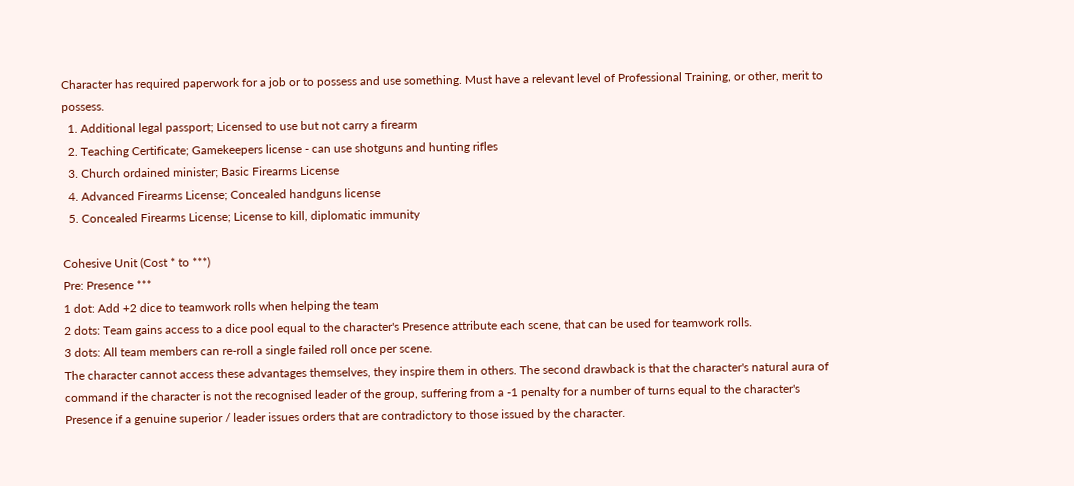Character has required paperwork for a job or to possess and use something. Must have a relevant level of Professional Training, or other, merit to possess.
  1. Additional legal passport; Licensed to use but not carry a firearm
  2. Teaching Certificate; Gamekeepers license - can use shotguns and hunting rifles
  3. Church ordained minister; Basic Firearms License
  4. Advanced Firearms License; Concealed handguns license
  5. Concealed Firearms License; License to kill, diplomatic immunity

Cohesive Unit (Cost * to ***)
Pre: Presence ***
1 dot: Add +2 dice to teamwork rolls when helping the team
2 dots: Team gains access to a dice pool equal to the character's Presence attribute each scene, that can be used for teamwork rolls.
3 dots: All team members can re-roll a single failed roll once per scene.
The character cannot access these advantages themselves, they inspire them in others. The second drawback is that the character's natural aura of command if the character is not the recognised leader of the group, suffering from a -1 penalty for a number of turns equal to the character's Presence if a genuine superior / leader issues orders that are contradictory to those issued by the character.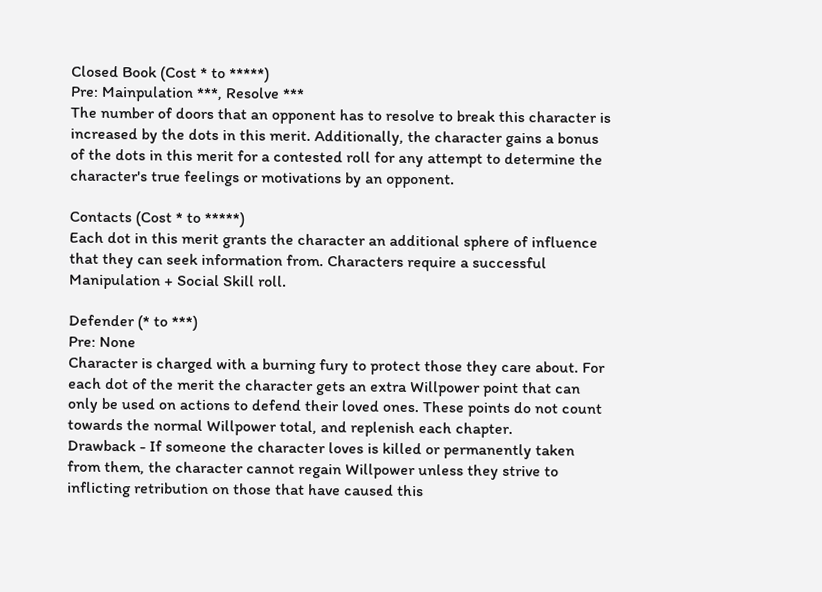Closed Book (Cost * to *****)
Pre: Mainpulation ***, Resolve ***
The number of doors that an opponent has to resolve to break this character is increased by the dots in this merit. Additionally, the character gains a bonus of the dots in this merit for a contested roll for any attempt to determine the character's true feelings or motivations by an opponent.

Contacts (Cost * to *****)
Each dot in this merit grants the character an additional sphere of influence that they can seek information from. Characters require a successful Manipulation + Social Skill roll.

Defender (* to ***)
Pre: None
Character is charged with a burning fury to protect those they care about. For each dot of the merit the character gets an extra Willpower point that can only be used on actions to defend their loved ones. These points do not count towards the normal Willpower total, and replenish each chapter.
Drawback - If someone the character loves is killed or permanently taken from them, the character cannot regain Willpower unless they strive to inflicting retribution on those that have caused this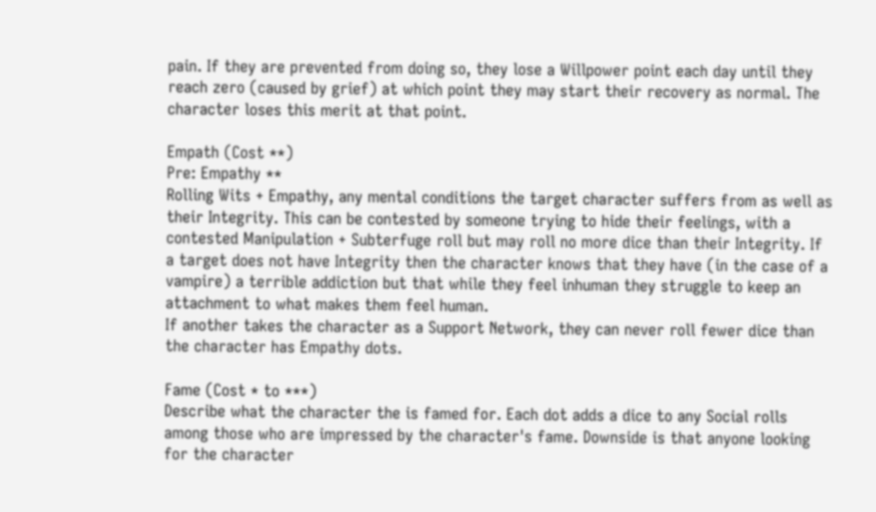pain. If they are prevented from doing so, they lose a Willpower point each day until they reach zero (caused by grief) at which point they may start their recovery as normal. The character loses this merit at that point.

Empath (Cost **)
Pre: Empathy **
Rolling Wits + Empathy, any mental conditions the target character suffers from as well as their Integrity. This can be contested by someone trying to hide their feelings, with a contested Manipulation + Subterfuge roll but may roll no more dice than their Integrity. If a target does not have Integrity then the character knows that they have (in the case of a vampire) a terrible addiction but that while they feel inhuman they struggle to keep an attachment to what makes them feel human.
If another takes the character as a Support Network, they can never roll fewer dice than the character has Empathy dots.

Fame (Cost * to ***)
Describe what the character the is famed for. Each dot adds a dice to any Social rolls among those who are impressed by the character's fame. Downside is that anyone looking for the character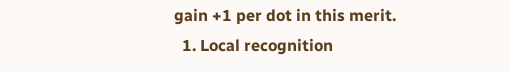gain +1 per dot in this merit.
  1. Local recognition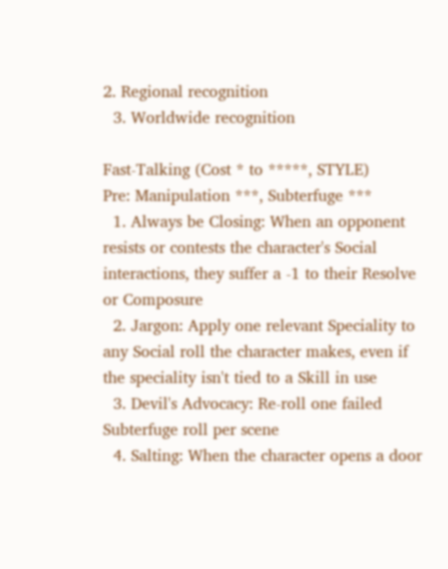2. Regional recognition
  3. Worldwide recognition

Fast-Talking (Cost * to *****, STYLE)
Pre: Manipulation ***, Subterfuge ***
  1. Always be Closing: When an opponent resists or contests the character's Social interactions, they suffer a -1 to their Resolve or Composure
  2. Jargon: Apply one relevant Speciality to any Social roll the character makes, even if the speciality isn't tied to a Skill in use
  3. Devil's Advocacy: Re-roll one failed Subterfuge roll per scene
  4. Salting: When the character opens a door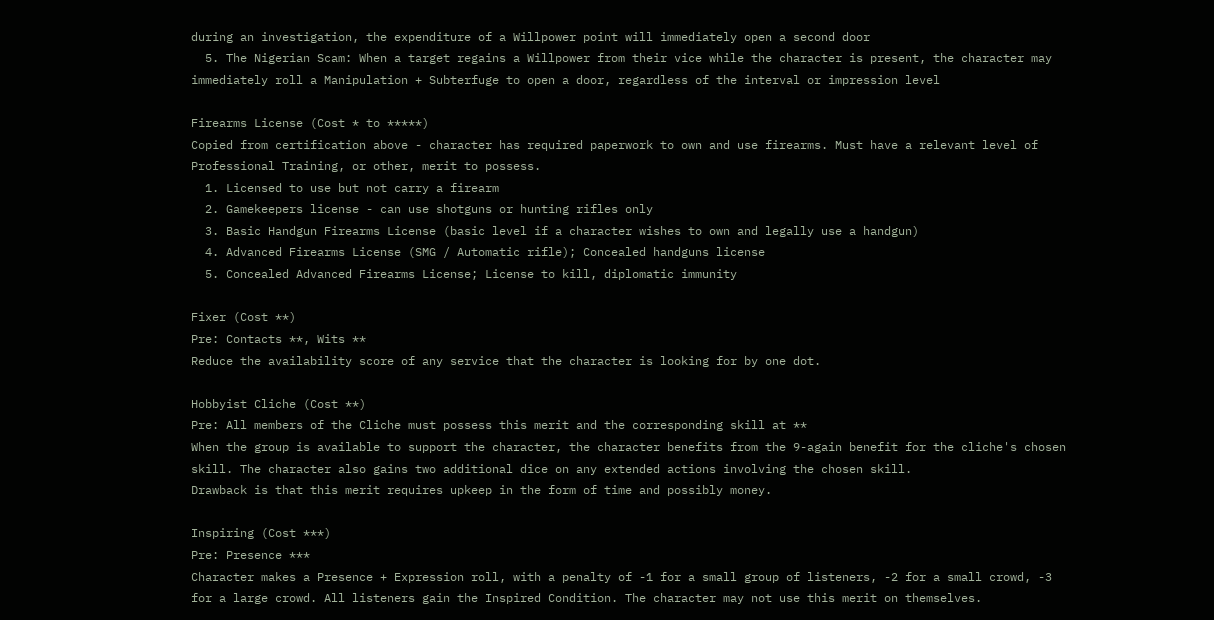during an investigation, the expenditure of a Willpower point will immediately open a second door
  5. The Nigerian Scam: When a target regains a Willpower from their vice while the character is present, the character may immediately roll a Manipulation + Subterfuge to open a door, regardless of the interval or impression level

Firearms License (Cost * to *****)
Copied from certification above - character has required paperwork to own and use firearms. Must have a relevant level of Professional Training, or other, merit to possess.
  1. Licensed to use but not carry a firearm
  2. Gamekeepers license - can use shotguns or hunting rifles only
  3. Basic Handgun Firearms License (basic level if a character wishes to own and legally use a handgun)
  4. Advanced Firearms License (SMG / Automatic rifle); Concealed handguns license
  5. Concealed Advanced Firearms License; License to kill, diplomatic immunity

Fixer (Cost **)
Pre: Contacts **, Wits **
Reduce the availability score of any service that the character is looking for by one dot.

Hobbyist Cliche (Cost **)
Pre: All members of the Cliche must possess this merit and the corresponding skill at **
When the group is available to support the character, the character benefits from the 9-again benefit for the cliche's chosen skill. The character also gains two additional dice on any extended actions involving the chosen skill.
Drawback is that this merit requires upkeep in the form of time and possibly money.

Inspiring (Cost ***)
Pre: Presence ***
Character makes a Presence + Expression roll, with a penalty of -1 for a small group of listeners, -2 for a small crowd, -3 for a large crowd. All listeners gain the Inspired Condition. The character may not use this merit on themselves.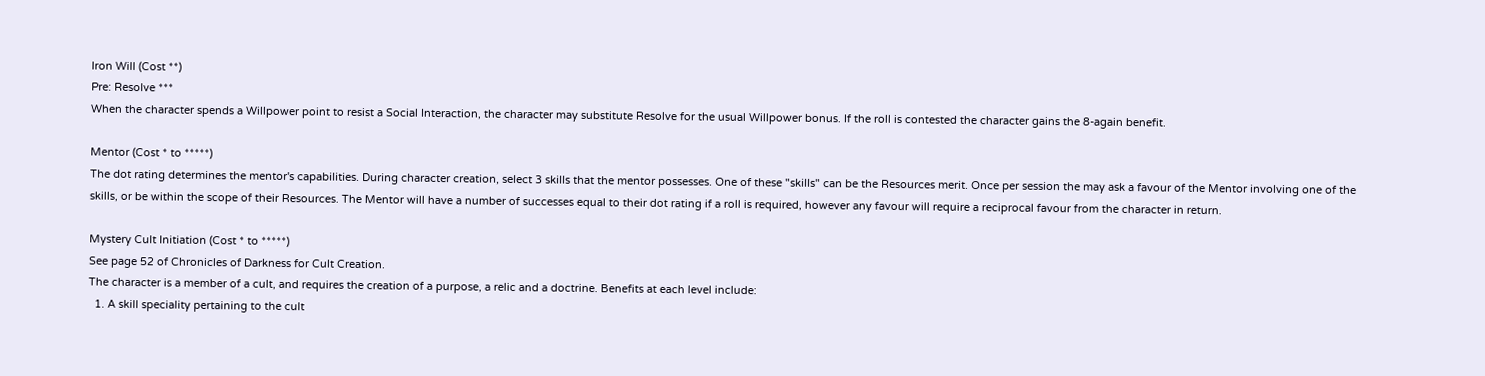Iron Will (Cost **)
Pre: Resolve ***
When the character spends a Willpower point to resist a Social Interaction, the character may substitute Resolve for the usual Willpower bonus. If the roll is contested the character gains the 8-again benefit.

Mentor (Cost * to *****)
The dot rating determines the mentor's capabilities. During character creation, select 3 skills that the mentor possesses. One of these "skills" can be the Resources merit. Once per session the may ask a favour of the Mentor involving one of the skills, or be within the scope of their Resources. The Mentor will have a number of successes equal to their dot rating if a roll is required, however any favour will require a reciprocal favour from the character in return.

Mystery Cult Initiation (Cost * to *****)
See page 52 of Chronicles of Darkness for Cult Creation.
The character is a member of a cult, and requires the creation of a purpose, a relic and a doctrine. Benefits at each level include:
  1. A skill speciality pertaining to the cult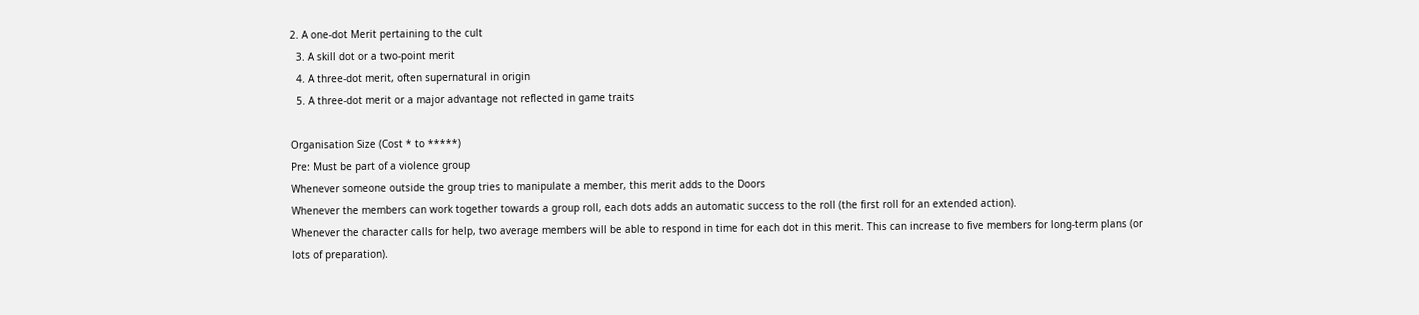2. A one-dot Merit pertaining to the cult
  3. A skill dot or a two-point merit
  4. A three-dot merit, often supernatural in origin
  5. A three-dot merit or a major advantage not reflected in game traits

Organisation Size (Cost * to *****)
Pre: Must be part of a violence group
Whenever someone outside the group tries to manipulate a member, this merit adds to the Doors
Whenever the members can work together towards a group roll, each dots adds an automatic success to the roll (the first roll for an extended action).
Whenever the character calls for help, two average members will be able to respond in time for each dot in this merit. This can increase to five members for long-term plans (or lots of preparation).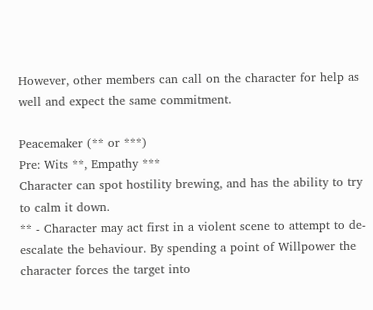However, other members can call on the character for help as well and expect the same commitment.

Peacemaker (** or ***)
Pre: Wits **, Empathy ***
Character can spot hostility brewing, and has the ability to try to calm it down.
** - Character may act first in a violent scene to attempt to de-escalate the behaviour. By spending a point of Willpower the character forces the target into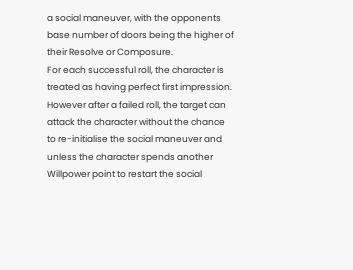a social maneuver, with the opponents base number of doors being the higher of their Resolve or Composure.
For each successful roll, the character is treated as having perfect first impression. However after a failed roll, the target can attack the character without the chance to re-initialise the social maneuver and unless the character spends another Willpower point to restart the social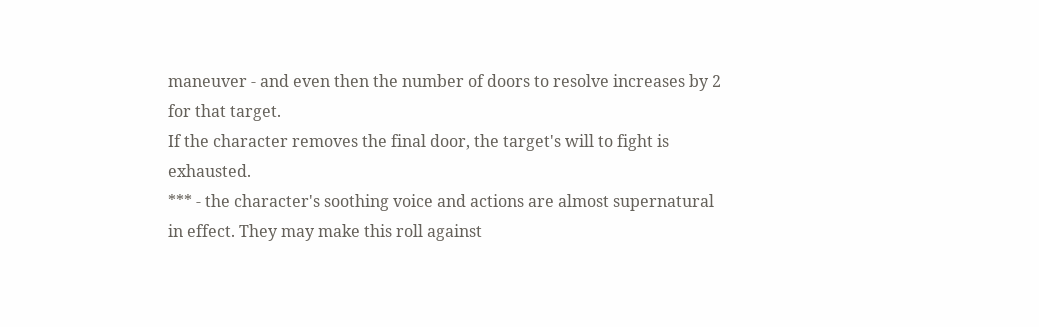maneuver - and even then the number of doors to resolve increases by 2 for that target.
If the character removes the final door, the target's will to fight is exhausted.
*** - the character's soothing voice and actions are almost supernatural in effect. They may make this roll against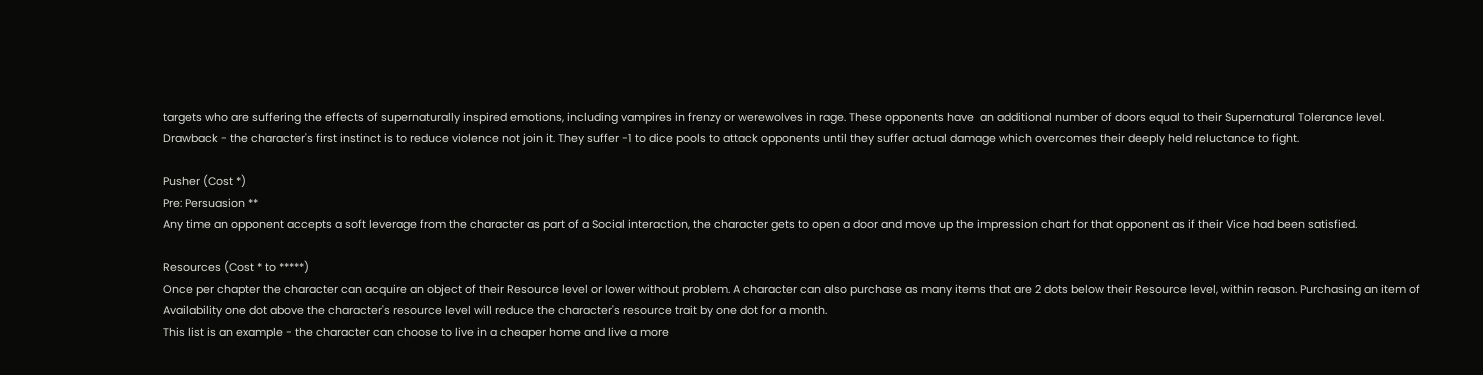targets who are suffering the effects of supernaturally inspired emotions, including vampires in frenzy or werewolves in rage. These opponents have  an additional number of doors equal to their Supernatural Tolerance level.
Drawback - the character's first instinct is to reduce violence not join it. They suffer -1 to dice pools to attack opponents until they suffer actual damage which overcomes their deeply held reluctance to fight.

Pusher (Cost *)
Pre: Persuasion **
Any time an opponent accepts a soft leverage from the character as part of a Social interaction, the character gets to open a door and move up the impression chart for that opponent as if their Vice had been satisfied.

Resources (Cost * to *****)
Once per chapter the character can acquire an object of their Resource level or lower without problem. A character can also purchase as many items that are 2 dots below their Resource level, within reason. Purchasing an item of Availability one dot above the character's resource level will reduce the character's resource trait by one dot for a month.
This list is an example - the character can choose to live in a cheaper home and live a more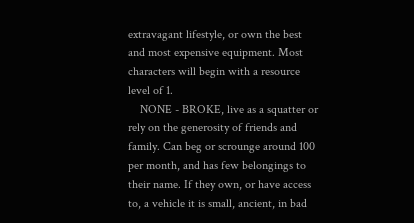extravagant lifestyle, or own the best and most expensive equipment. Most characters will begin with a resource level of 1.
    NONE - BROKE, live as a squatter or rely on the generosity of friends and family. Can beg or scrounge around 100 per month, and has few belongings to their name. If they own, or have access to, a vehicle it is small, ancient, in bad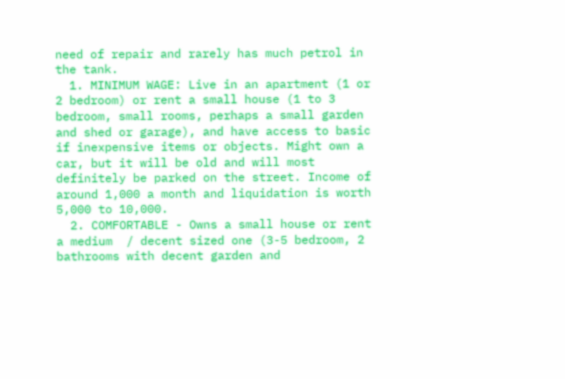need of repair and rarely has much petrol in the tank.
  1. MINIMUM WAGE: Live in an apartment (1 or 2 bedroom) or rent a small house (1 to 3 bedroom, small rooms, perhaps a small garden and shed or garage), and have access to basic if inexpensive items or objects. Might own a car, but it will be old and will most definitely be parked on the street. Income of around 1,000 a month and liquidation is worth 5,000 to 10,000.
  2. COMFORTABLE - Owns a small house or rent a medium  / decent sized one (3-5 bedroom, 2 bathrooms with decent garden and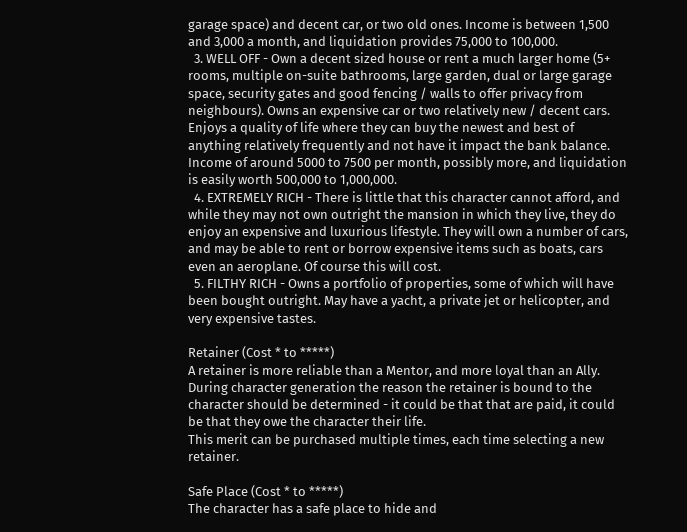garage space) and decent car, or two old ones. Income is between 1,500 and 3,000 a month, and liquidation provides 75,000 to 100,000.
  3. WELL OFF - Own a decent sized house or rent a much larger home (5+ rooms, multiple on-suite bathrooms, large garden, dual or large garage space, security gates and good fencing / walls to offer privacy from neighbours). Owns an expensive car or two relatively new / decent cars. Enjoys a quality of life where they can buy the newest and best of anything relatively frequently and not have it impact the bank balance. Income of around 5000 to 7500 per month, possibly more, and liquidation is easily worth 500,000 to 1,000,000.
  4. EXTREMELY RICH - There is little that this character cannot afford, and while they may not own outright the mansion in which they live, they do enjoy an expensive and luxurious lifestyle. They will own a number of cars, and may be able to rent or borrow expensive items such as boats, cars even an aeroplane. Of course this will cost.
  5. FILTHY RICH - Owns a portfolio of properties, some of which will have been bought outright. May have a yacht, a private jet or helicopter, and very expensive tastes.

Retainer (Cost * to *****)
A retainer is more reliable than a Mentor, and more loyal than an Ally. During character generation the reason the retainer is bound to the character should be determined - it could be that that are paid, it could be that they owe the character their life.
This merit can be purchased multiple times, each time selecting a new retainer.

Safe Place (Cost * to *****)
The character has a safe place to hide and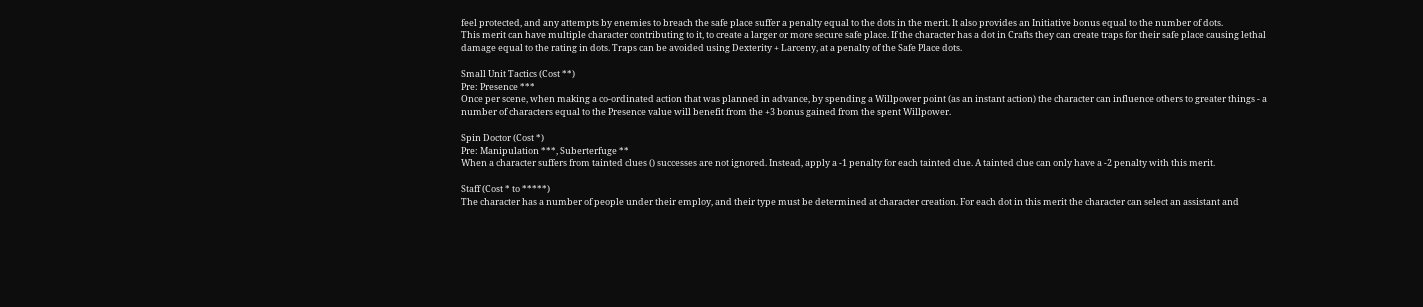feel protected, and any attempts by enemies to breach the safe place suffer a penalty equal to the dots in the merit. It also provides an Initiative bonus equal to the number of dots.
This merit can have multiple character contributing to it, to create a larger or more secure safe place. If the character has a dot in Crafts they can create traps for their safe place causing lethal damage equal to the rating in dots. Traps can be avoided using Dexterity + Larceny, at a penalty of the Safe Place dots.

Small Unit Tactics (Cost **)
Pre: Presence ***
Once per scene, when making a co-ordinated action that was planned in advance, by spending a Willpower point (as an instant action) the character can influence others to greater things - a number of characters equal to the Presence value will benefit from the +3 bonus gained from the spent Willpower.

Spin Doctor (Cost *)
Pre: Manipulation ***, Suberterfuge **
When a character suffers from tainted clues () successes are not ignored. Instead, apply a -1 penalty for each tainted clue. A tainted clue can only have a -2 penalty with this merit.

Staff (Cost * to *****)
The character has a number of people under their employ, and their type must be determined at character creation. For each dot in this merit the character can select an assistant and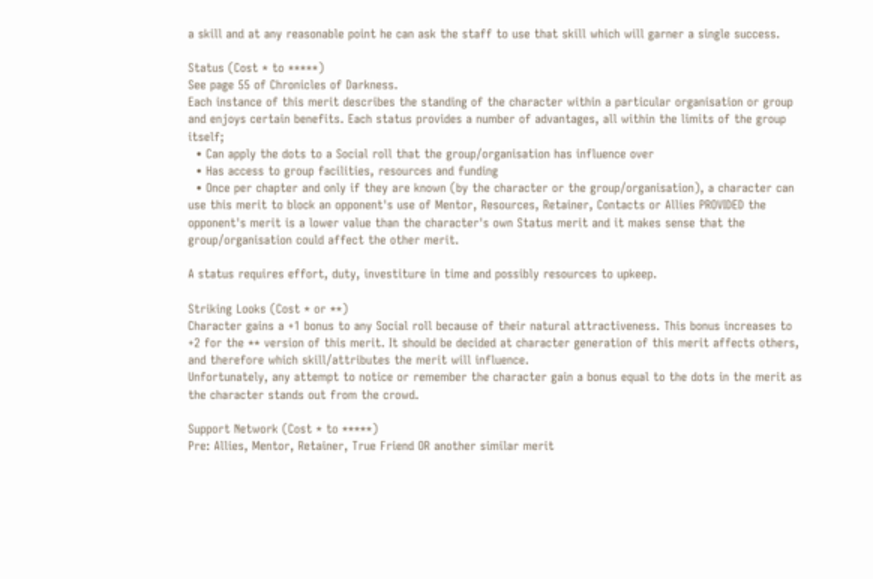a skill and at any reasonable point he can ask the staff to use that skill which will garner a single success.

Status (Cost * to *****)
See page 55 of Chronicles of Darkness.
Each instance of this merit describes the standing of the character within a particular organisation or group and enjoys certain benefits. Each status provides a number of advantages, all within the limits of the group itself;
  • Can apply the dots to a Social roll that the group/organisation has influence over
  • Has access to group facilities, resources and funding
  • Once per chapter and only if they are known (by the character or the group/organisation), a character can use this merit to block an opponent's use of Mentor, Resources, Retainer, Contacts or Allies PROVIDED the opponent's merit is a lower value than the character's own Status merit and it makes sense that the group/organisation could affect the other merit.

A status requires effort, duty, investiture in time and possibly resources to upkeep.

Striking Looks (Cost * or **)
Character gains a +1 bonus to any Social roll because of their natural attractiveness. This bonus increases to +2 for the ** version of this merit. It should be decided at character generation of this merit affects others, and therefore which skill/attributes the merit will influence.
Unfortunately, any attempt to notice or remember the character gain a bonus equal to the dots in the merit as the character stands out from the crowd.

Support Network (Cost * to *****)
Pre: Allies, Mentor, Retainer, True Friend OR another similar merit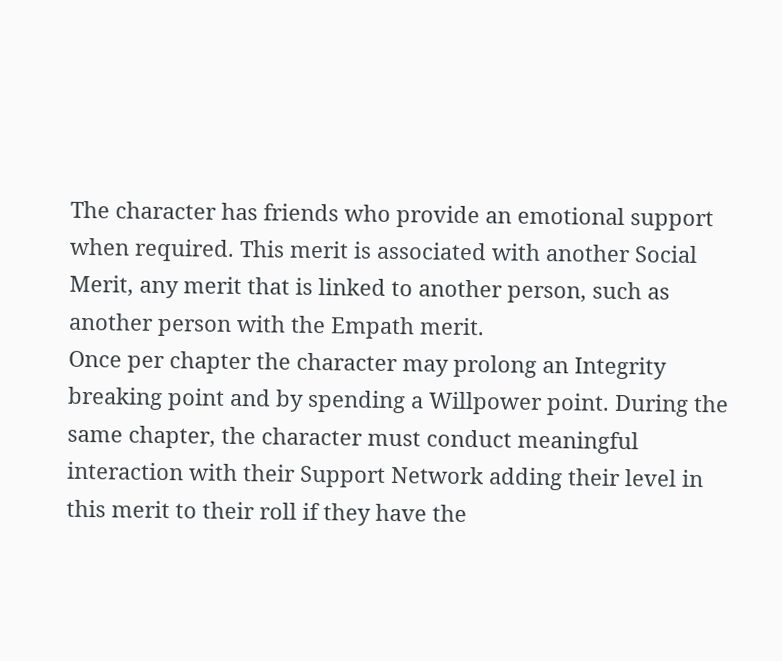The character has friends who provide an emotional support when required. This merit is associated with another Social Merit, any merit that is linked to another person, such as another person with the Empath merit.
Once per chapter the character may prolong an Integrity breaking point and by spending a Willpower point. During the same chapter, the character must conduct meaningful interaction with their Support Network adding their level in this merit to their roll if they have the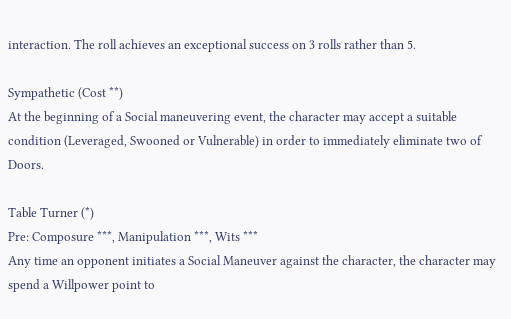interaction. The roll achieves an exceptional success on 3 rolls rather than 5.

Sympathetic (Cost **)
At the beginning of a Social maneuvering event, the character may accept a suitable condition (Leveraged, Swooned or Vulnerable) in order to immediately eliminate two of Doors.

Table Turner (*)
Pre: Composure ***, Manipulation ***, Wits ***
Any time an opponent initiates a Social Maneuver against the character, the character may spend a Willpower point to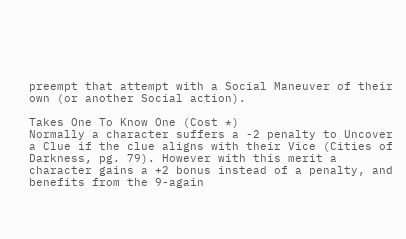preempt that attempt with a Social Maneuver of their own (or another Social action).

Takes One To Know One (Cost *)
Normally a character suffers a -2 penalty to Uncover a Clue if the clue aligns with their Vice (Cities of Darkness, pg. 79). However with this merit a character gains a +2 bonus instead of a penalty, and benefits from the 9-again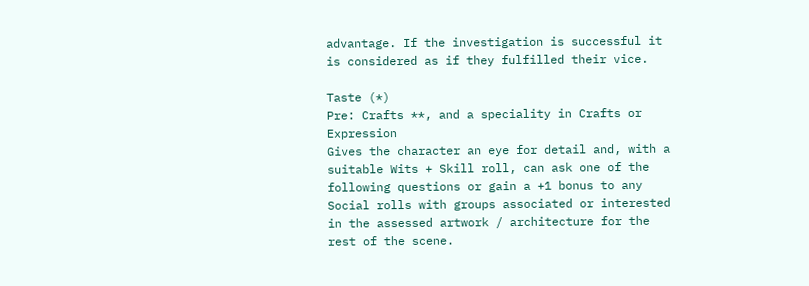advantage. If the investigation is successful it is considered as if they fulfilled their vice.

Taste (*)
Pre: Crafts **, and a speciality in Crafts or Expression
Gives the character an eye for detail and, with a suitable Wits + Skill roll, can ask one of the following questions or gain a +1 bonus to any Social rolls with groups associated or interested in the assessed artwork / architecture for the rest of the scene.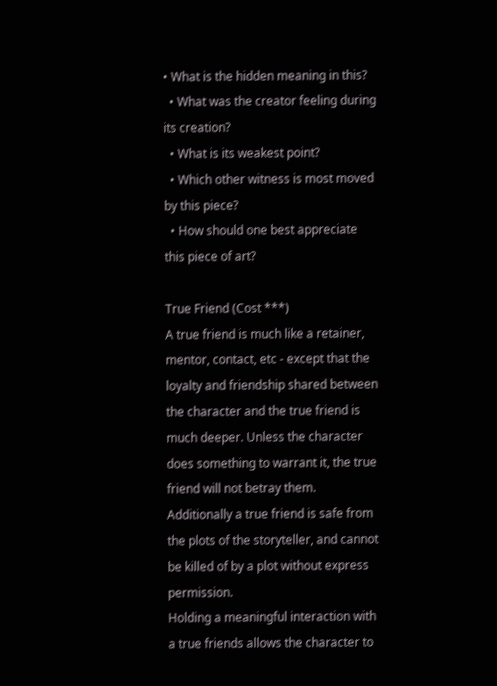• What is the hidden meaning in this?
  • What was the creator feeling during its creation?
  • What is its weakest point?
  • Which other witness is most moved by this piece?
  • How should one best appreciate this piece of art?

True Friend (Cost ***)
A true friend is much like a retainer, mentor, contact, etc - except that the loyalty and friendship shared between the character and the true friend is much deeper. Unless the character does something to warrant it, the true friend will not betray them. Additionally a true friend is safe from the plots of the storyteller, and cannot be killed of by a plot without express permission.
Holding a meaningful interaction with a true friends allows the character to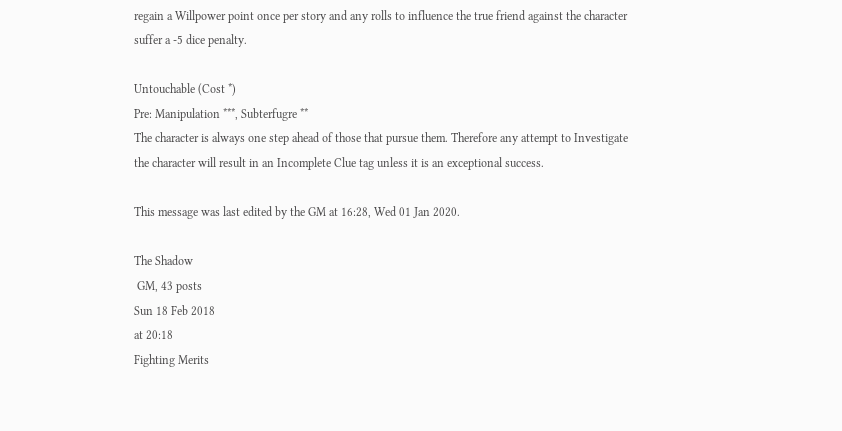regain a Willpower point once per story and any rolls to influence the true friend against the character suffer a -5 dice penalty.

Untouchable (Cost *)
Pre: Manipulation ***, Subterfugre **
The character is always one step ahead of those that pursue them. Therefore any attempt to Investigate the character will result in an Incomplete Clue tag unless it is an exceptional success.

This message was last edited by the GM at 16:28, Wed 01 Jan 2020.

The Shadow
 GM, 43 posts
Sun 18 Feb 2018
at 20:18
Fighting Merits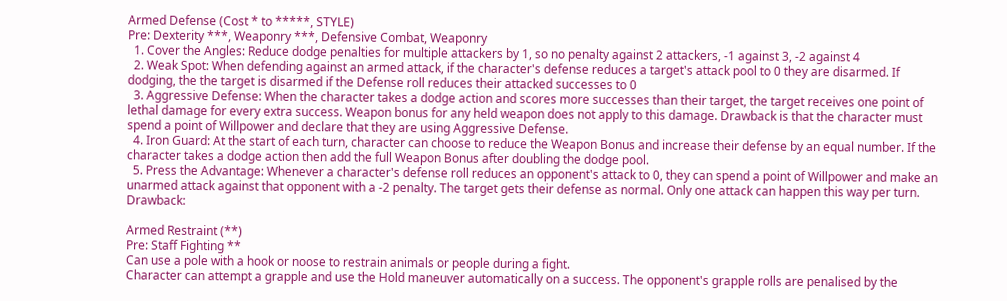Armed Defense (Cost * to *****, STYLE)
Pre: Dexterity ***, Weaponry ***, Defensive Combat, Weaponry
  1. Cover the Angles: Reduce dodge penalties for multiple attackers by 1, so no penalty against 2 attackers, -1 against 3, -2 against 4
  2. Weak Spot: When defending against an armed attack, if the character's defense reduces a target's attack pool to 0 they are disarmed. If dodging, the the target is disarmed if the Defense roll reduces their attacked successes to 0
  3. Aggressive Defense: When the character takes a dodge action and scores more successes than their target, the target receives one point of lethal damage for every extra success. Weapon bonus for any held weapon does not apply to this damage. Drawback is that the character must spend a point of Willpower and declare that they are using Aggressive Defense.
  4. Iron Guard: At the start of each turn, character can choose to reduce the Weapon Bonus and increase their defense by an equal number. If the character takes a dodge action then add the full Weapon Bonus after doubling the dodge pool.
  5. Press the Advantage: Whenever a character's defense roll reduces an opponent's attack to 0, they can spend a point of Willpower and make an unarmed attack against that opponent with a -2 penalty. The target gets their defense as normal. Only one attack can happen this way per turn.  Drawback:

Armed Restraint (**)
Pre: Staff Fighting **
Can use a pole with a hook or noose to restrain animals or people during a fight.
Character can attempt a grapple and use the Hold maneuver automatically on a success. The opponent's grapple rolls are penalised by the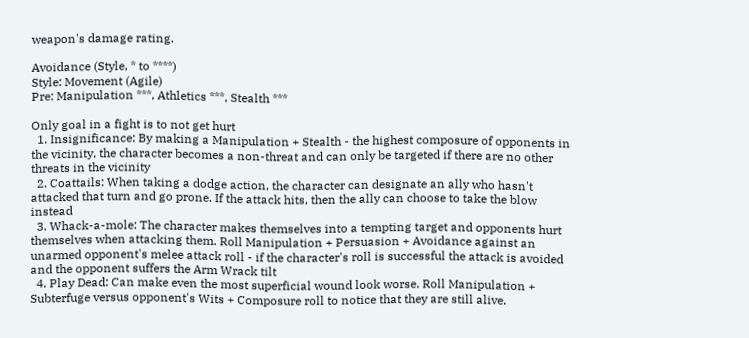weapon's damage rating.

Avoidance (Style, * to ****)
Style: Movement (Agile)
Pre: Manipulation ***, Athletics ***, Stealth ***

Only goal in a fight is to not get hurt
  1. Insignificance: By making a Manipulation + Stealth - the highest composure of opponents in the vicinity, the character becomes a non-threat and can only be targeted if there are no other threats in the vicinity
  2. Coattails: When taking a dodge action, the character can designate an ally who hasn't attacked that turn and go prone. If the attack hits, then the ally can choose to take the blow instead
  3. Whack-a-mole: The character makes themselves into a tempting target and opponents hurt themselves when attacking them. Roll Manipulation + Persuasion + Avoidance against an unarmed opponent's melee attack roll - if the character's roll is successful the attack is avoided and the opponent suffers the Arm Wrack tilt
  4. Play Dead: Can make even the most superficial wound look worse. Roll Manipulation + Subterfuge versus opponent's Wits + Composure roll to notice that they are still alive.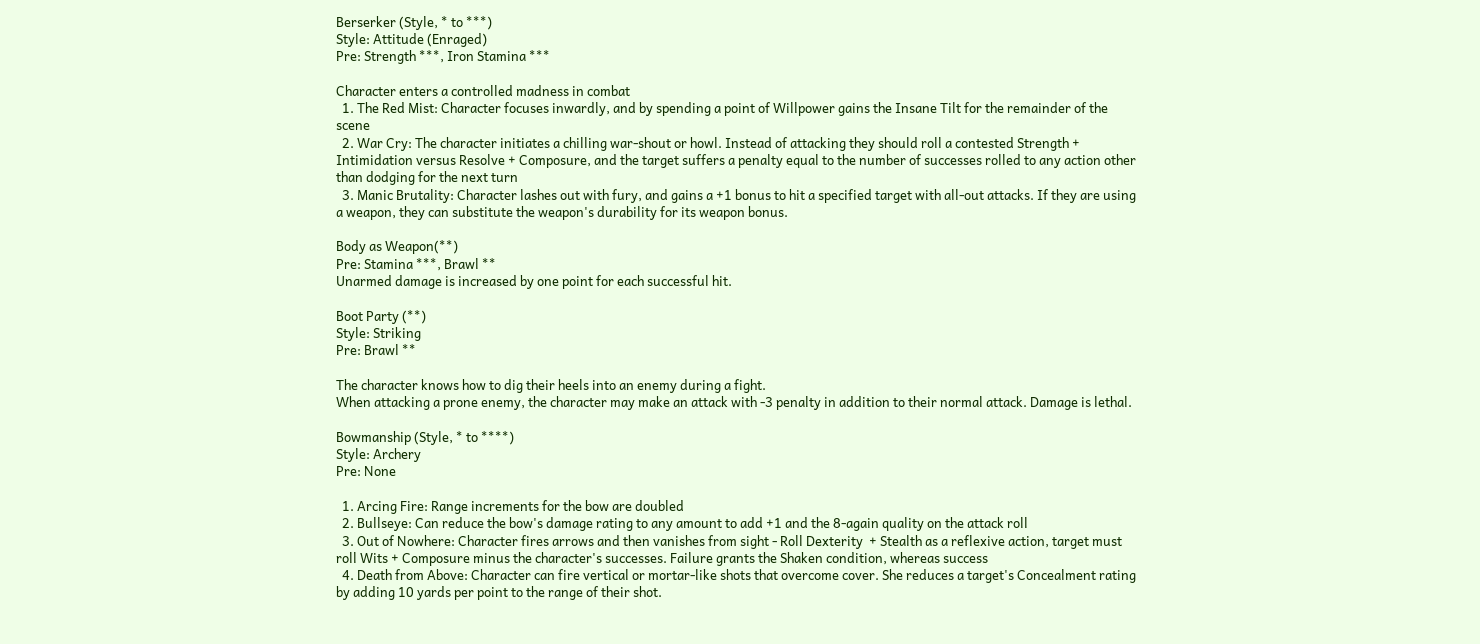Berserker (Style, * to ***)
Style: Attitude (Enraged)
Pre: Strength ***, Iron Stamina ***

Character enters a controlled madness in combat
  1. The Red Mist: Character focuses inwardly, and by spending a point of Willpower gains the Insane Tilt for the remainder of the scene
  2. War Cry: The character initiates a chilling war-shout or howl. Instead of attacking they should roll a contested Strength + Intimidation versus Resolve + Composure, and the target suffers a penalty equal to the number of successes rolled to any action other than dodging for the next turn
  3. Manic Brutality: Character lashes out with fury, and gains a +1 bonus to hit a specified target with all-out attacks. If they are using a weapon, they can substitute the weapon's durability for its weapon bonus.

Body as Weapon(**)
Pre: Stamina ***, Brawl **
Unarmed damage is increased by one point for each successful hit.

Boot Party (**)
Style: Striking
Pre: Brawl **

The character knows how to dig their heels into an enemy during a fight.
When attacking a prone enemy, the character may make an attack with -3 penalty in addition to their normal attack. Damage is lethal.

Bowmanship (Style, * to ****)
Style: Archery
Pre: None

  1. Arcing Fire: Range increments for the bow are doubled
  2. Bullseye: Can reduce the bow's damage rating to any amount to add +1 and the 8-again quality on the attack roll
  3. Out of Nowhere: Character fires arrows and then vanishes from sight - Roll Dexterity  + Stealth as a reflexive action, target must roll Wits + Composure minus the character's successes. Failure grants the Shaken condition, whereas success
  4. Death from Above: Character can fire vertical or mortar-like shots that overcome cover. She reduces a target's Concealment rating by adding 10 yards per point to the range of their shot.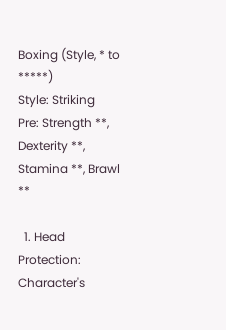Boxing (Style, * to *****)
Style: Striking
Pre: Strength **, Dexterity **, Stamina **, Brawl **

  1. Head Protection: Character's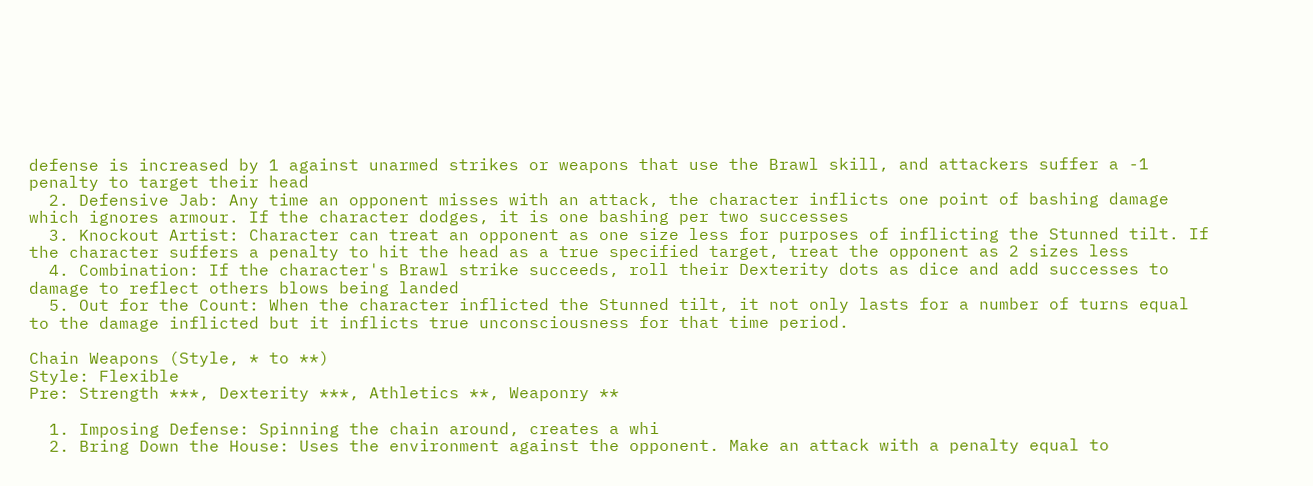defense is increased by 1 against unarmed strikes or weapons that use the Brawl skill, and attackers suffer a -1 penalty to target their head
  2. Defensive Jab: Any time an opponent misses with an attack, the character inflicts one point of bashing damage which ignores armour. If the character dodges, it is one bashing per two successes
  3. Knockout Artist: Character can treat an opponent as one size less for purposes of inflicting the Stunned tilt. If the character suffers a penalty to hit the head as a true specified target, treat the opponent as 2 sizes less
  4. Combination: If the character's Brawl strike succeeds, roll their Dexterity dots as dice and add successes to damage to reflect others blows being landed
  5. Out for the Count: When the character inflicted the Stunned tilt, it not only lasts for a number of turns equal to the damage inflicted but it inflicts true unconsciousness for that time period.

Chain Weapons (Style, * to **)
Style: Flexible
Pre: Strength ***, Dexterity ***, Athletics **, Weaponry **

  1. Imposing Defense: Spinning the chain around, creates a whi
  2. Bring Down the House: Uses the environment against the opponent. Make an attack with a penalty equal to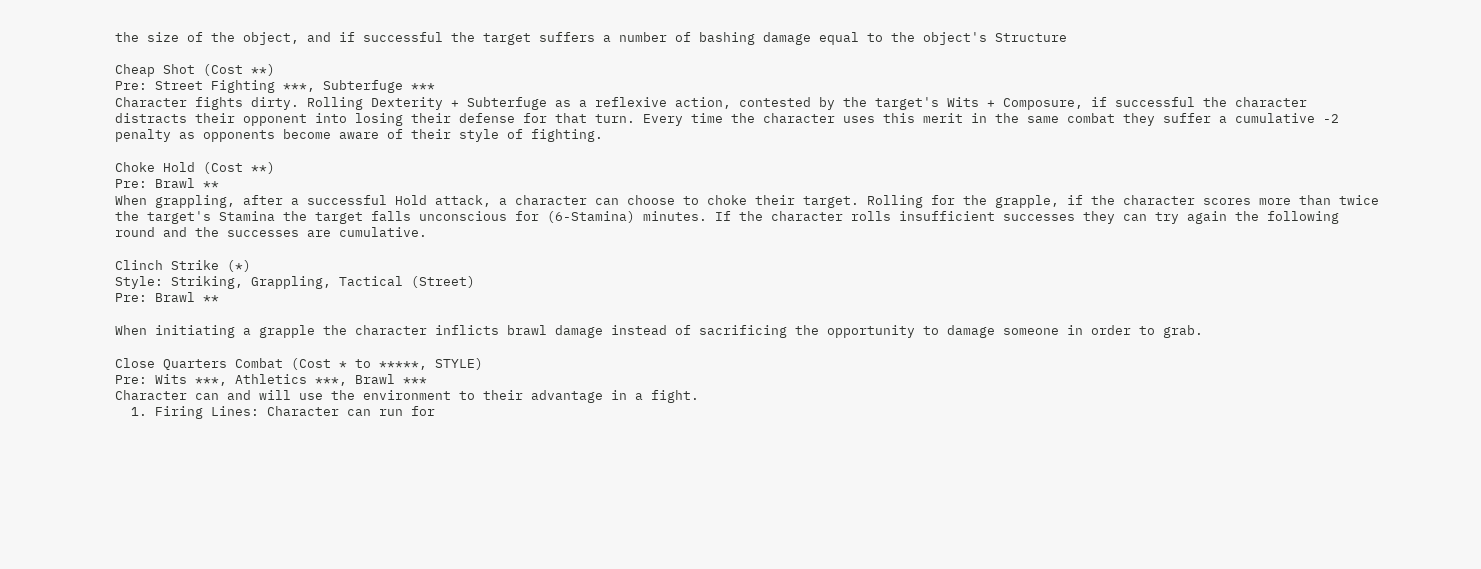the size of the object, and if successful the target suffers a number of bashing damage equal to the object's Structure

Cheap Shot (Cost **)
Pre: Street Fighting ***, Subterfuge ***
Character fights dirty. Rolling Dexterity + Subterfuge as a reflexive action, contested by the target's Wits + Composure, if successful the character distracts their opponent into losing their defense for that turn. Every time the character uses this merit in the same combat they suffer a cumulative -2 penalty as opponents become aware of their style of fighting.

Choke Hold (Cost **)
Pre: Brawl **
When grappling, after a successful Hold attack, a character can choose to choke their target. Rolling for the grapple, if the character scores more than twice the target's Stamina the target falls unconscious for (6-Stamina) minutes. If the character rolls insufficient successes they can try again the following round and the successes are cumulative.

Clinch Strike (*)
Style: Striking, Grappling, Tactical (Street)
Pre: Brawl **

When initiating a grapple the character inflicts brawl damage instead of sacrificing the opportunity to damage someone in order to grab.

Close Quarters Combat (Cost * to *****, STYLE)
Pre: Wits ***, Athletics ***, Brawl ***
Character can and will use the environment to their advantage in a fight.
  1. Firing Lines: Character can run for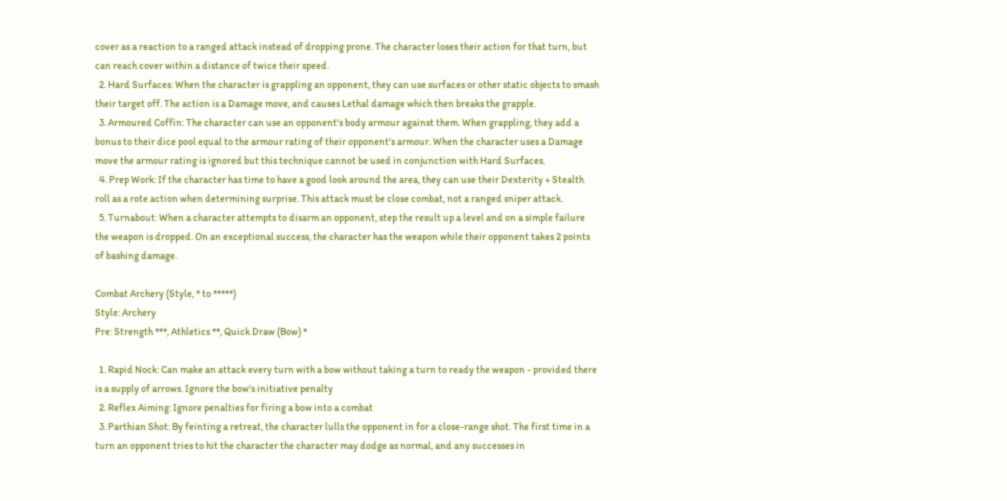cover as a reaction to a ranged attack instead of dropping prone. The character loses their action for that turn, but can reach cover within a distance of twice their speed.
  2. Hard Surfaces: When the character is grappling an opponent, they can use surfaces or other static objects to smash their target off. The action is a Damage move, and causes Lethal damage which then breaks the grapple.
  3. Armoured Coffin: The character can use an opponent's body armour against them. When grappling, they add a bonus to their dice pool equal to the armour rating of their opponent's armour. When the character uses a Damage move the armour rating is ignored but this technique cannot be used in conjunction with Hard Surfaces.
  4. Prep Work: If the character has time to have a good look around the area, they can use their Dexterity + Stealth roll as a rote action when determining surprise. This attack must be close combat, not a ranged sniper attack.
  5. Turnabout: When a character attempts to disarm an opponent, step the result up a level and on a simple failure the weapon is dropped. On an exceptional success, the character has the weapon while their opponent takes 2 points of bashing damage.

Combat Archery (Style, * to *****)
Style: Archery
Pre: Strength ***, Athletics **, Quick Draw (Bow) *

  1. Rapid Nock: Can make an attack every turn with a bow without taking a turn to ready the weapon - provided there is a supply of arrows. Ignore the bow's initiative penalty
  2. Reflex Aiming: Ignore penalties for firing a bow into a combat
  3. Parthian Shot: By feinting a retreat, the character lulls the opponent in for a close-range shot. The first time in a turn an opponent tries to hit the character the character may dodge as normal, and any successes in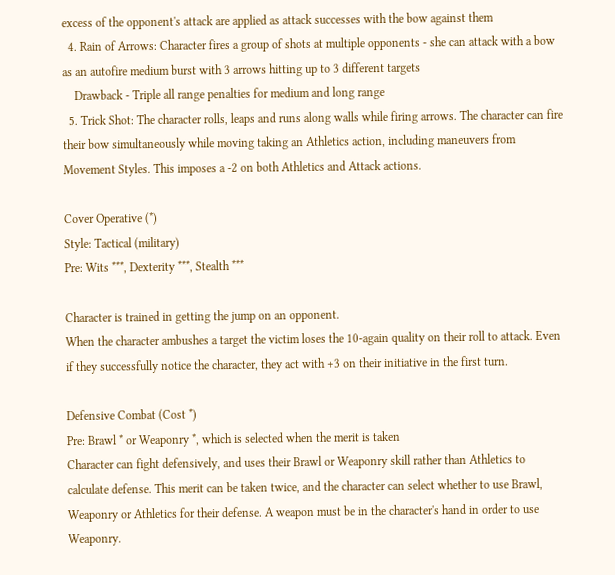excess of the opponent's attack are applied as attack successes with the bow against them
  4. Rain of Arrows: Character fires a group of shots at multiple opponents - she can attack with a bow as an autofire medium burst with 3 arrows hitting up to 3 different targets
    Drawback - Triple all range penalties for medium and long range
  5. Trick Shot: The character rolls, leaps and runs along walls while firing arrows. The character can fire their bow simultaneously while moving taking an Athletics action, including maneuvers from Movement Styles. This imposes a -2 on both Athletics and Attack actions.

Cover Operative (*)
Style: Tactical (military)
Pre: Wits ***, Dexterity ***, Stealth ***

Character is trained in getting the jump on an opponent.
When the character ambushes a target the victim loses the 10-again quality on their roll to attack. Even if they successfully notice the character, they act with +3 on their initiative in the first turn.

Defensive Combat (Cost *)
Pre: Brawl * or Weaponry *, which is selected when the merit is taken
Character can fight defensively, and uses their Brawl or Weaponry skill rather than Athletics to calculate defense. This merit can be taken twice, and the character can select whether to use Brawl, Weaponry or Athletics for their defense. A weapon must be in the character's hand in order to use Weaponry.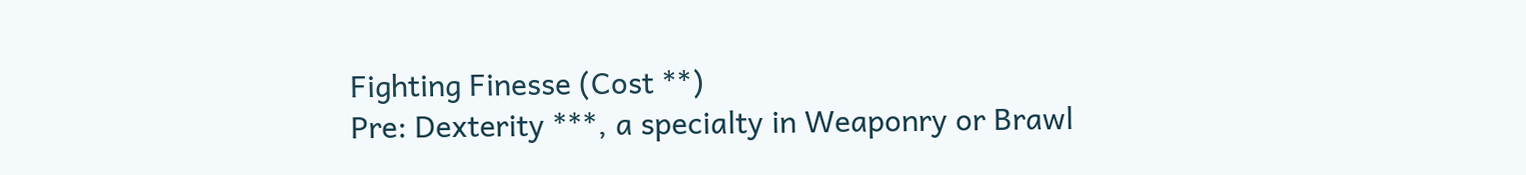Fighting Finesse (Cost **)
Pre: Dexterity ***, a specialty in Weaponry or Brawl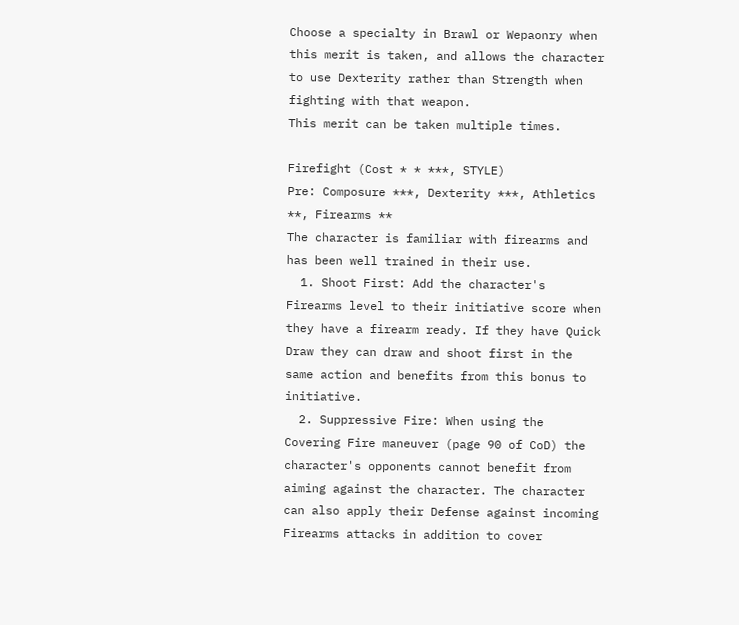Choose a specialty in Brawl or Wepaonry when this merit is taken, and allows the character to use Dexterity rather than Strength when fighting with that weapon.
This merit can be taken multiple times.

Firefight (Cost * * ***, STYLE)
Pre: Composure ***, Dexterity ***, Athletics **, Firearms **
The character is familiar with firearms and has been well trained in their use.
  1. Shoot First: Add the character's Firearms level to their initiative score when they have a firearm ready. If they have Quick Draw they can draw and shoot first in the same action and benefits from this bonus to initiative.
  2. Suppressive Fire: When using the Covering Fire maneuver (page 90 of CoD) the character's opponents cannot benefit from aiming against the character. The character can also apply their Defense against incoming Firearms attacks in addition to cover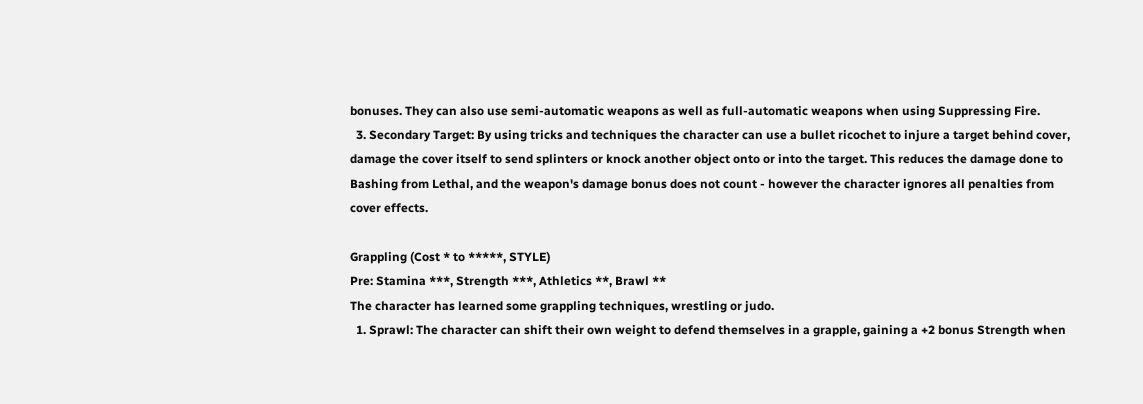bonuses. They can also use semi-automatic weapons as well as full-automatic weapons when using Suppressing Fire.
  3. Secondary Target: By using tricks and techniques the character can use a bullet ricochet to injure a target behind cover, damage the cover itself to send splinters or knock another object onto or into the target. This reduces the damage done to Bashing from Lethal, and the weapon's damage bonus does not count - however the character ignores all penalties from cover effects.

Grappling (Cost * to *****, STYLE)
Pre: Stamina ***, Strength ***, Athletics **, Brawl **
The character has learned some grappling techniques, wrestling or judo.
  1. Sprawl: The character can shift their own weight to defend themselves in a grapple, gaining a +2 bonus Strength when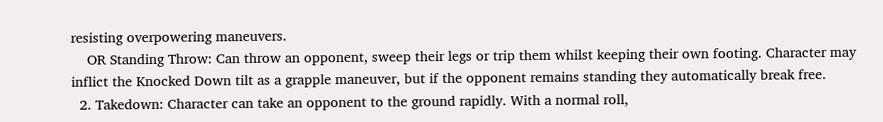resisting overpowering maneuvers.
    OR Standing Throw: Can throw an opponent, sweep their legs or trip them whilst keeping their own footing. Character may inflict the Knocked Down tilt as a grapple maneuver, but if the opponent remains standing they automatically break free.
  2. Takedown: Character can take an opponent to the ground rapidly. With a normal roll,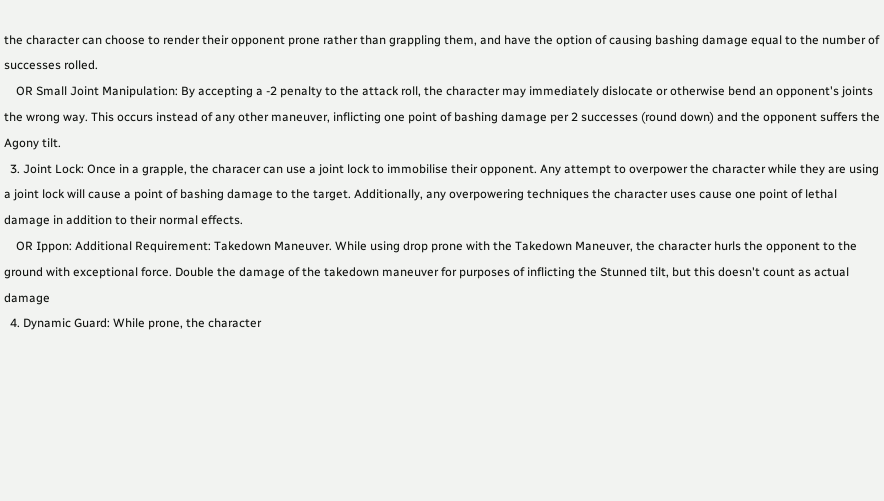the character can choose to render their opponent prone rather than grappling them, and have the option of causing bashing damage equal to the number of successes rolled.
    OR Small Joint Manipulation: By accepting a -2 penalty to the attack roll, the character may immediately dislocate or otherwise bend an opponent's joints the wrong way. This occurs instead of any other maneuver, inflicting one point of bashing damage per 2 successes (round down) and the opponent suffers the Agony tilt.
  3. Joint Lock: Once in a grapple, the characer can use a joint lock to immobilise their opponent. Any attempt to overpower the character while they are using a joint lock will cause a point of bashing damage to the target. Additionally, any overpowering techniques the character uses cause one point of lethal damage in addition to their normal effects.
    OR Ippon: Additional Requirement: Takedown Maneuver. While using drop prone with the Takedown Maneuver, the character hurls the opponent to the ground with exceptional force. Double the damage of the takedown maneuver for purposes of inflicting the Stunned tilt, but this doesn't count as actual damage
  4. Dynamic Guard: While prone, the character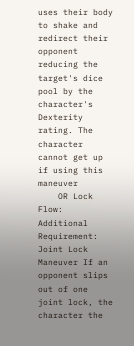uses their body to shake and redirect their opponent reducing the target's dice pool by the character's Dexterity rating. The character cannot get up if using this maneuver
    OR Lock Flow: Additional Requirement: Joint Lock Maneuver If an opponent slips out of one joint lock, the character the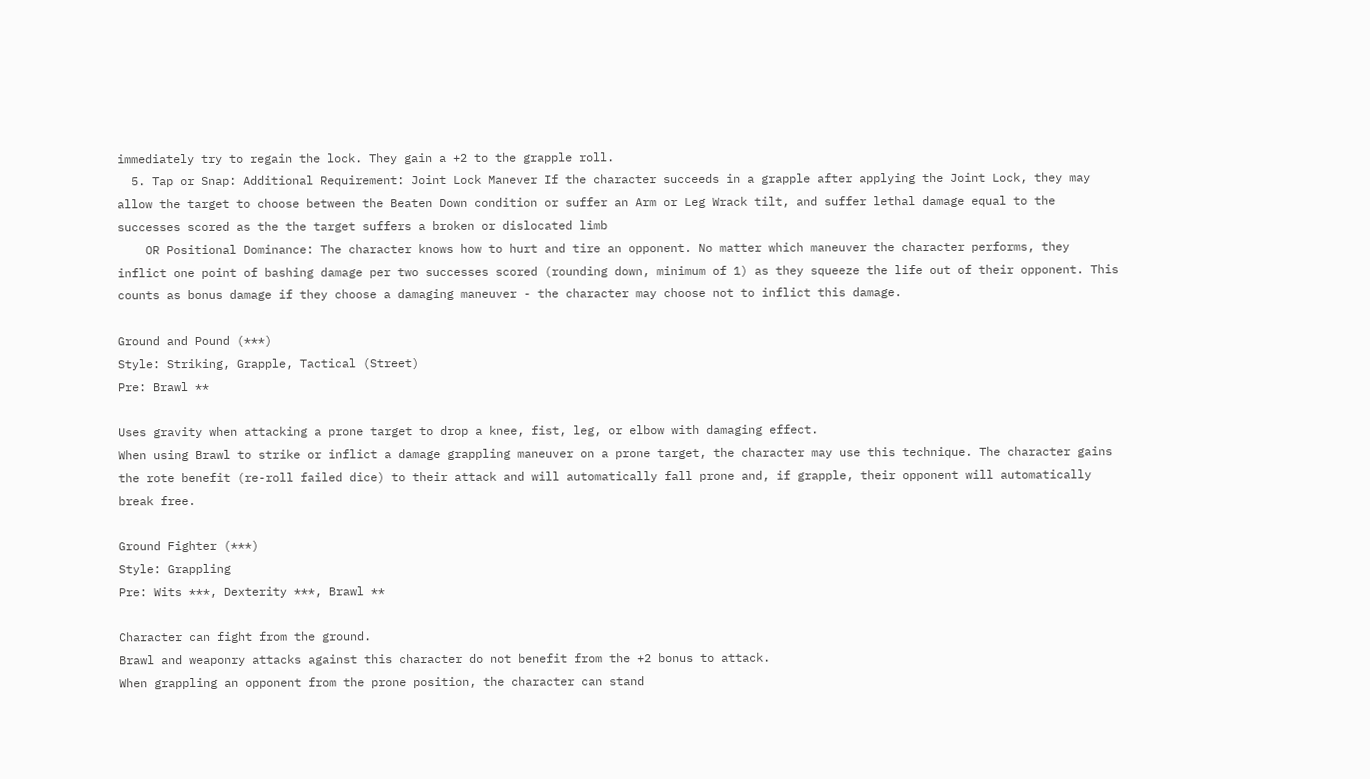immediately try to regain the lock. They gain a +2 to the grapple roll.
  5. Tap or Snap: Additional Requirement: Joint Lock Manever If the character succeeds in a grapple after applying the Joint Lock, they may allow the target to choose between the Beaten Down condition or suffer an Arm or Leg Wrack tilt, and suffer lethal damage equal to the successes scored as the the target suffers a broken or dislocated limb
    OR Positional Dominance: The character knows how to hurt and tire an opponent. No matter which maneuver the character performs, they inflict one point of bashing damage per two successes scored (rounding down, minimum of 1) as they squeeze the life out of their opponent. This counts as bonus damage if they choose a damaging maneuver - the character may choose not to inflict this damage.

Ground and Pound (***)
Style: Striking, Grapple, Tactical (Street)
Pre: Brawl **

Uses gravity when attacking a prone target to drop a knee, fist, leg, or elbow with damaging effect.
When using Brawl to strike or inflict a damage grappling maneuver on a prone target, the character may use this technique. The character gains the rote benefit (re-roll failed dice) to their attack and will automatically fall prone and, if grapple, their opponent will automatically break free.

Ground Fighter (***)
Style: Grappling
Pre: Wits ***, Dexterity ***, Brawl **

Character can fight from the ground.
Brawl and weaponry attacks against this character do not benefit from the +2 bonus to attack.
When grappling an opponent from the prone position, the character can stand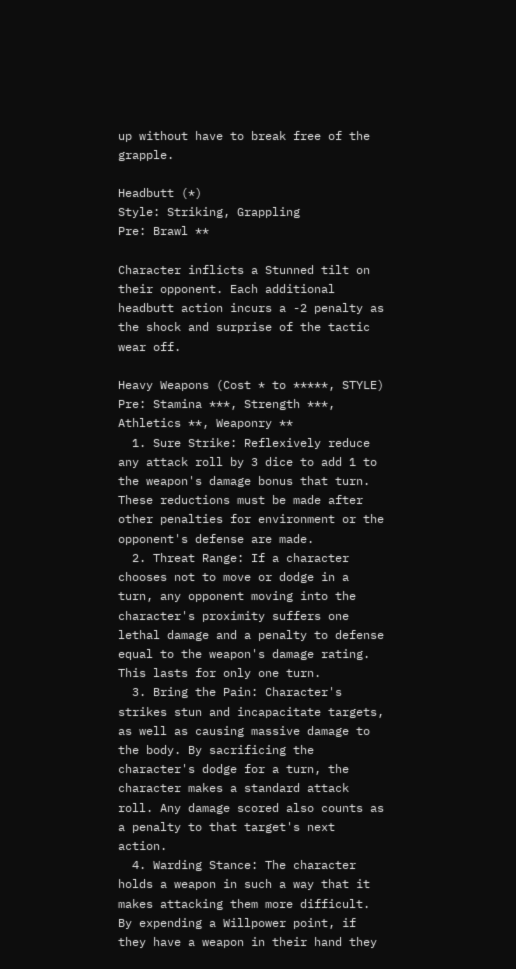up without have to break free of the grapple.

Headbutt (*)
Style: Striking, Grappling
Pre: Brawl **

Character inflicts a Stunned tilt on their opponent. Each additional headbutt action incurs a -2 penalty as the shock and surprise of the tactic wear off.

Heavy Weapons (Cost * to *****, STYLE)
Pre: Stamina ***, Strength ***, Athletics **, Weaponry **
  1. Sure Strike: Reflexively reduce any attack roll by 3 dice to add 1 to the weapon's damage bonus that turn. These reductions must be made after other penalties for environment or the opponent's defense are made.
  2. Threat Range: If a character chooses not to move or dodge in a turn, any opponent moving into the character's proximity suffers one lethal damage and a penalty to defense equal to the weapon's damage rating. This lasts for only one turn.
  3. Bring the Pain: Character's strikes stun and incapacitate targets, as well as causing massive damage to the body. By sacrificing the character's dodge for a turn, the character makes a standard attack roll. Any damage scored also counts as a penalty to that target's next action.
  4. Warding Stance: The character holds a weapon in such a way that it makes attacking them more difficult. By expending a Willpower point, if they have a weapon in their hand they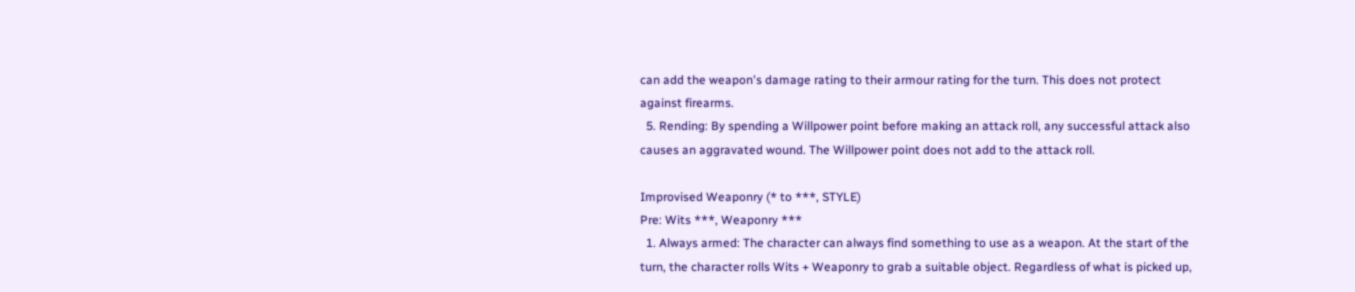can add the weapon's damage rating to their armour rating for the turn. This does not protect against firearms.
  5. Rending: By spending a Willpower point before making an attack roll, any successful attack also causes an aggravated wound. The Willpower point does not add to the attack roll.

Improvised Weaponry (* to ***, STYLE)
Pre: Wits ***, Weaponry ***
  1. Always armed: The character can always find something to use as a weapon. At the start of the turn, the character rolls Wits + Weaponry to grab a suitable object. Regardless of what is picked up,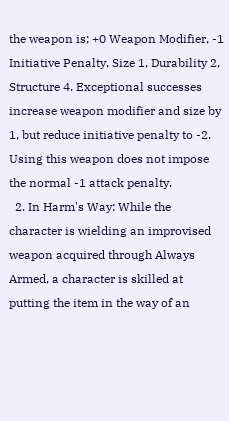the weapon is; +0 Weapon Modifier, -1 Initiative Penalty, Size 1, Durability 2, Structure 4. Exceptional successes increase weapon modifier and size by 1, but reduce initiative penalty to -2. Using this weapon does not impose the normal -1 attack penalty.
  2. In Harm's Way: While the character is wielding an improvised weapon acquired through Always Armed, a character is skilled at putting the item in the way of an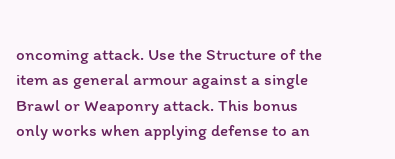oncoming attack. Use the Structure of the item as general armour against a single Brawl or Weaponry attack. This bonus only works when applying defense to an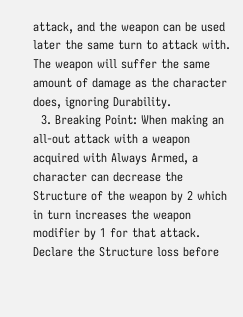attack, and the weapon can be used later the same turn to attack with. The weapon will suffer the same amount of damage as the character does, ignoring Durability.
  3. Breaking Point: When making an all-out attack with a weapon acquired with Always Armed, a character can decrease the Structure of the weapon by 2 which in turn increases the weapon modifier by 1 for that attack. Declare the Structure loss before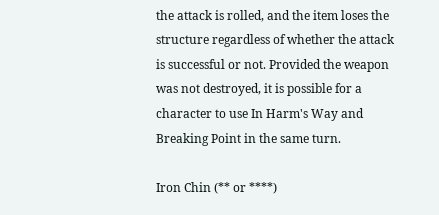the attack is rolled, and the item loses the structure regardless of whether the attack is successful or not. Provided the weapon was not destroyed, it is possible for a character to use In Harm's Way and Breaking Point in the same turn.

Iron Chin (** or ****)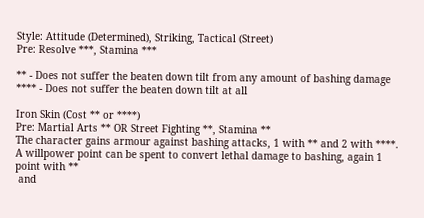Style: Attitude (Determined), Striking, Tactical (Street)
Pre: Resolve ***, Stamina ***

** - Does not suffer the beaten down tilt from any amount of bashing damage
**** - Does not suffer the beaten down tilt at all

Iron Skin (Cost ** or ****)
Pre: Martial Arts ** OR Street Fighting **, Stamina **
The character gains armour against bashing attacks, 1 with ** and 2 with ****. A willpower point can be spent to convert lethal damage to bashing, again 1 point with **
 and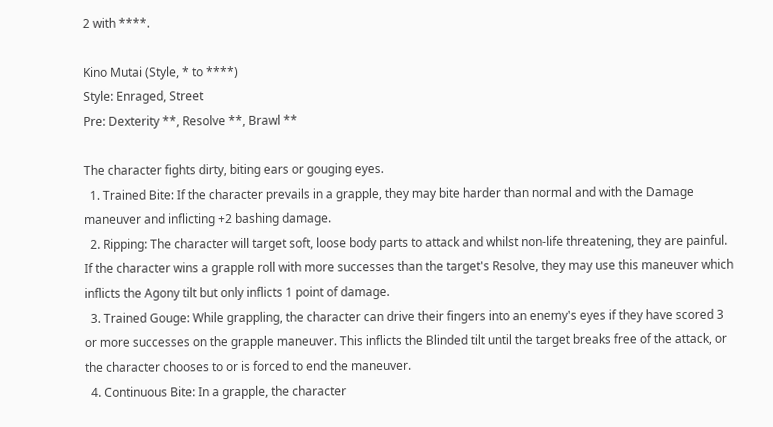2 with ****.

Kino Mutai (Style, * to ****)
Style: Enraged, Street
Pre: Dexterity **, Resolve **, Brawl **

The character fights dirty, biting ears or gouging eyes.
  1. Trained Bite: If the character prevails in a grapple, they may bite harder than normal and with the Damage maneuver and inflicting +2 bashing damage.
  2. Ripping: The character will target soft, loose body parts to attack and whilst non-life threatening, they are painful. If the character wins a grapple roll with more successes than the target's Resolve, they may use this maneuver which inflicts the Agony tilt but only inflicts 1 point of damage.
  3. Trained Gouge: While grappling, the character can drive their fingers into an enemy's eyes if they have scored 3 or more successes on the grapple maneuver. This inflicts the Blinded tilt until the target breaks free of the attack, or the character chooses to or is forced to end the maneuver.
  4. Continuous Bite: In a grapple, the character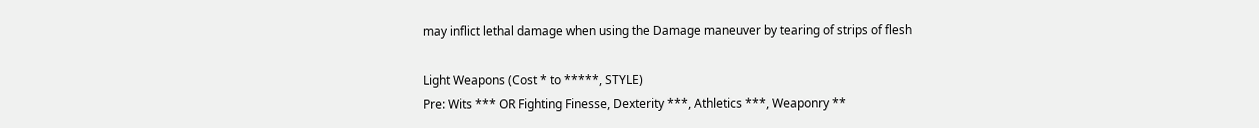may inflict lethal damage when using the Damage maneuver by tearing of strips of flesh

Light Weapons (Cost * to *****, STYLE)
Pre: Wits *** OR Fighting Finesse, Dexterity ***, Athletics ***, Weaponry **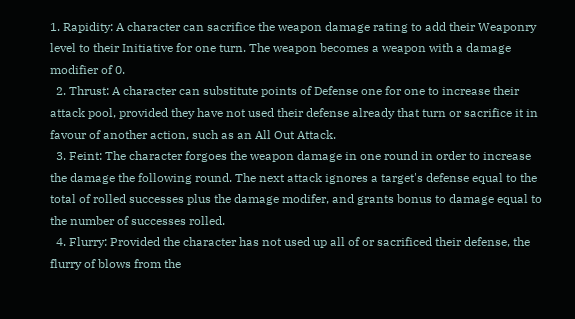1. Rapidity: A character can sacrifice the weapon damage rating to add their Weaponry level to their Initiative for one turn. The weapon becomes a weapon with a damage modifier of 0.
  2. Thrust: A character can substitute points of Defense one for one to increase their attack pool, provided they have not used their defense already that turn or sacrifice it in favour of another action, such as an All Out Attack.
  3. Feint: The character forgoes the weapon damage in one round in order to increase the damage the following round. The next attack ignores a target's defense equal to the total of rolled successes plus the damage modifer, and grants bonus to damage equal to the number of successes rolled.
  4. Flurry: Provided the character has not used up all of or sacrificed their defense, the flurry of blows from the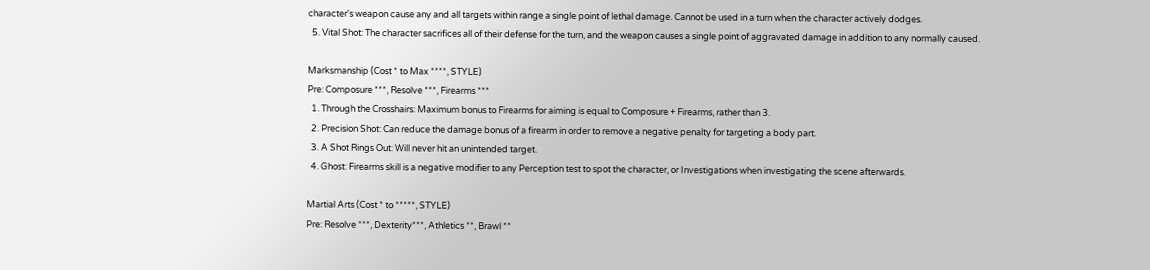character's weapon cause any and all targets within range a single point of lethal damage. Cannot be used in a turn when the character actively dodges.
  5. Vital Shot: The character sacrifices all of their defense for the turn, and the weapon causes a single point of aggravated damage in addition to any normally caused.

Marksmanship (Cost * to Max ****, STYLE)
Pre: Composure ***, Resolve ***, Firearms ***
  1. Through the Crosshairs: Maximum bonus to Firearms for aiming is equal to Composure + Firearms, rather than 3.
  2. Precision Shot: Can reduce the damage bonus of a firearm in order to remove a negative penalty for targeting a body part.
  3. A Shot Rings Out: Will never hit an unintended target.
  4. Ghost: Firearms skill is a negative modifier to any Perception test to spot the character, or Investigations when investigating the scene afterwards.

Martial Arts (Cost * to *****, STYLE)
Pre: Resolve ***, Dexterity***, Athletics **, Brawl **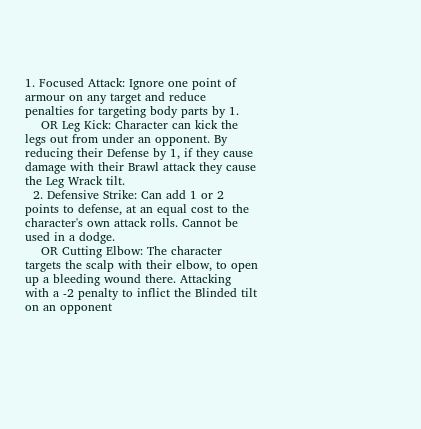1. Focused Attack: Ignore one point of armour on any target and reduce penalties for targeting body parts by 1.
    OR Leg Kick: Character can kick the legs out from under an opponent. By reducing their Defense by 1, if they cause damage with their Brawl attack they cause the Leg Wrack tilt.
  2. Defensive Strike: Can add 1 or 2 points to defense, at an equal cost to the character's own attack rolls. Cannot be used in a dodge.
    OR Cutting Elbow: The character targets the scalp with their elbow, to open up a bleeding wound there. Attacking with a -2 penalty to inflict the Blinded tilt on an opponent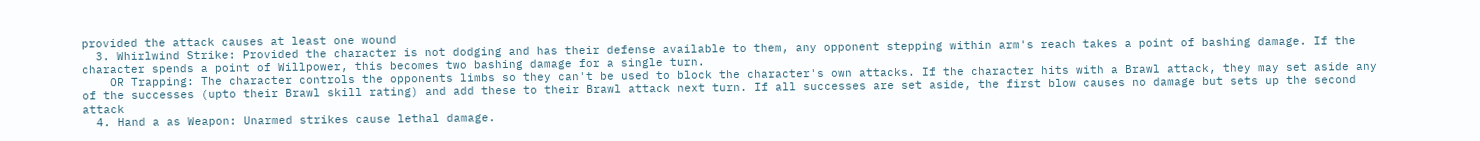provided the attack causes at least one wound
  3. Whirlwind Strike: Provided the character is not dodging and has their defense available to them, any opponent stepping within arm's reach takes a point of bashing damage. If the character spends a point of Willpower, this becomes two bashing damage for a single turn.
    OR Trapping: The character controls the opponents limbs so they can't be used to block the character's own attacks. If the character hits with a Brawl attack, they may set aside any of the successes (upto their Brawl skill rating) and add these to their Brawl attack next turn. If all successes are set aside, the first blow causes no damage but sets up the second attack
  4. Hand a as Weapon: Unarmed strikes cause lethal damage.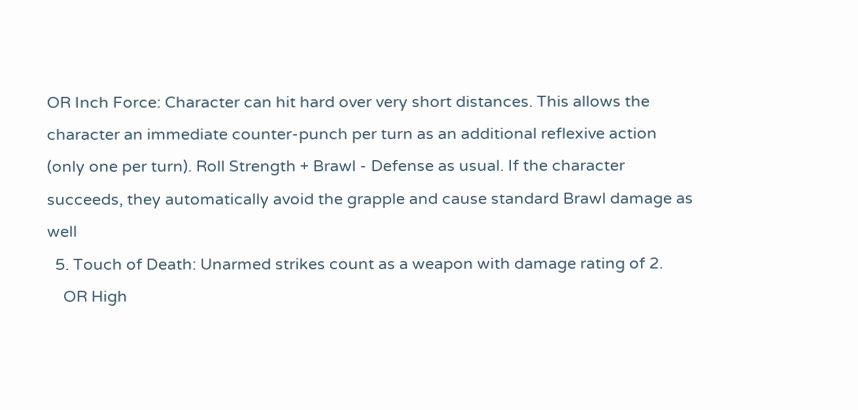OR Inch Force: Character can hit hard over very short distances. This allows the character an immediate counter-punch per turn as an additional reflexive action (only one per turn). Roll Strength + Brawl - Defense as usual. If the character succeeds, they automatically avoid the grapple and cause standard Brawl damage as well
  5. Touch of Death: Unarmed strikes count as a weapon with damage rating of 2.
    OR High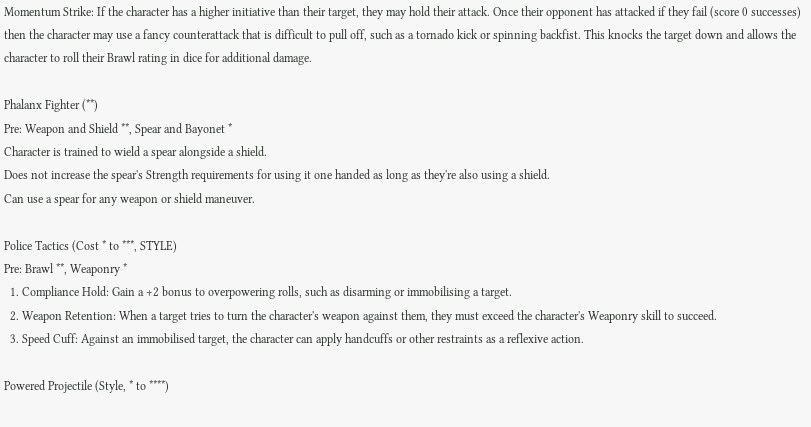Momentum Strike: If the character has a higher initiative than their target, they may hold their attack. Once their opponent has attacked if they fail (score 0 successes) then the character may use a fancy counterattack that is difficult to pull off, such as a tornado kick or spinning backfist. This knocks the target down and allows the character to roll their Brawl rating in dice for additional damage.

Phalanx Fighter (**)
Pre: Weapon and Shield **, Spear and Bayonet *
Character is trained to wield a spear alongside a shield.
Does not increase the spear's Strength requirements for using it one handed as long as they're also using a shield.
Can use a spear for any weapon or shield maneuver.

Police Tactics (Cost * to ***, STYLE)
Pre: Brawl **, Weaponry *
  1. Compliance Hold: Gain a +2 bonus to overpowering rolls, such as disarming or immobilising a target.
  2. Weapon Retention: When a target tries to turn the character's weapon against them, they must exceed the character's Weaponry skill to succeed.
  3. Speed Cuff: Against an immobilised target, the character can apply handcuffs or other restraints as a reflexive action.

Powered Projectile (Style, * to ****)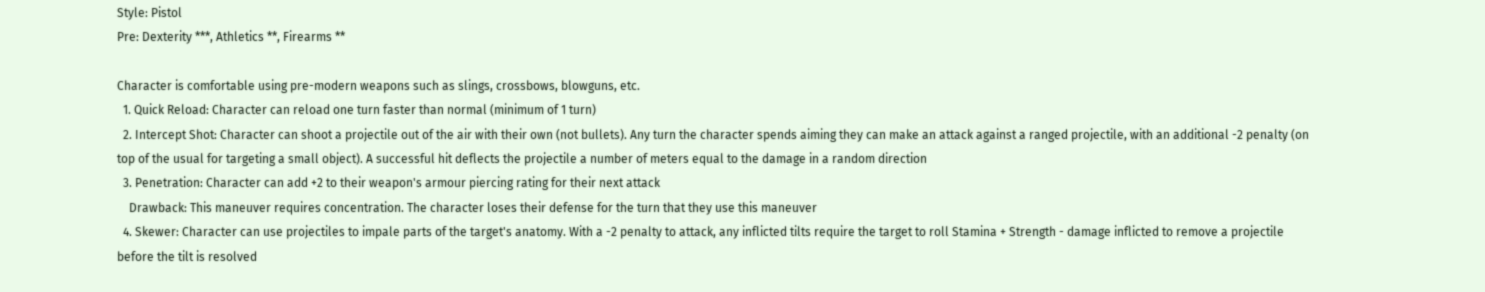Style: Pistol
Pre: Dexterity ***, Athletics **, Firearms **

Character is comfortable using pre-modern weapons such as slings, crossbows, blowguns, etc.
  1. Quick Reload: Character can reload one turn faster than normal (minimum of 1 turn)
  2. Intercept Shot: Character can shoot a projectile out of the air with their own (not bullets). Any turn the character spends aiming they can make an attack against a ranged projectile, with an additional -2 penalty (on top of the usual for targeting a small object). A successful hit deflects the projectile a number of meters equal to the damage in a random direction
  3. Penetration: Character can add +2 to their weapon's armour piercing rating for their next attack
    Drawback: This maneuver requires concentration. The character loses their defense for the turn that they use this maneuver
  4. Skewer: Character can use projectiles to impale parts of the target's anatomy. With a -2 penalty to attack, any inflicted tilts require the target to roll Stamina + Strength - damage inflicted to remove a projectile before the tilt is resolved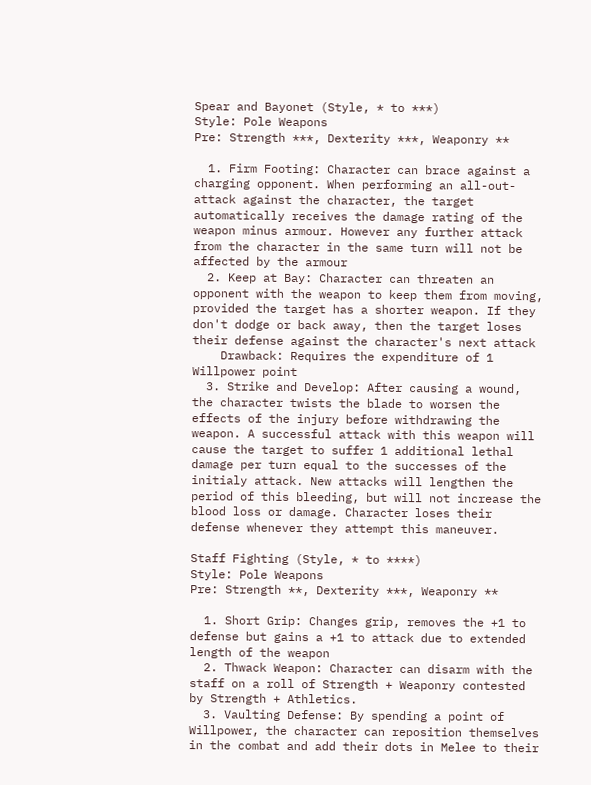Spear and Bayonet (Style, * to ***)
Style: Pole Weapons
Pre: Strength ***, Dexterity ***, Weaponry **

  1. Firm Footing: Character can brace against a charging opponent. When performing an all-out-attack against the character, the target automatically receives the damage rating of the weapon minus armour. However any further attack from the character in the same turn will not be affected by the armour
  2. Keep at Bay: Character can threaten an opponent with the weapon to keep them from moving, provided the target has a shorter weapon. If they don't dodge or back away, then the target loses their defense against the character's next attack
    Drawback: Requires the expenditure of 1 Willpower point
  3. Strike and Develop: After causing a wound, the character twists the blade to worsen the effects of the injury before withdrawing the weapon. A successful attack with this weapon will cause the target to suffer 1 additional lethal damage per turn equal to the successes of the initialy attack. New attacks will lengthen the period of this bleeding, but will not increase the blood loss or damage. Character loses their defense whenever they attempt this maneuver.

Staff Fighting (Style, * to ****)
Style: Pole Weapons
Pre: Strength **, Dexterity ***, Weaponry **

  1. Short Grip: Changes grip, removes the +1 to defense but gains a +1 to attack due to extended length of the weapon
  2. Thwack Weapon: Character can disarm with the staff on a roll of Strength + Weaponry contested by Strength + Athletics.
  3. Vaulting Defense: By spending a point of Willpower, the character can reposition themselves in the combat and add their dots in Melee to their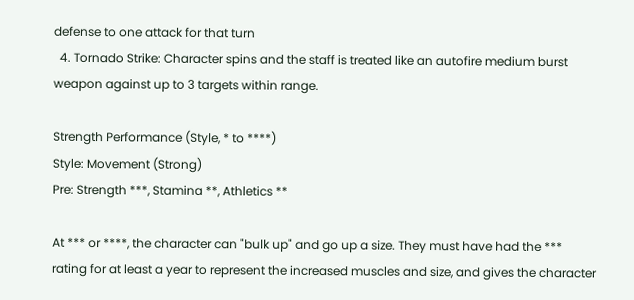defense to one attack for that turn
  4. Tornado Strike: Character spins and the staff is treated like an autofire medium burst weapon against up to 3 targets within range.

Strength Performance (Style, * to ****)
Style: Movement (Strong)
Pre: Strength ***, Stamina **, Athletics **

At *** or ****, the character can "bulk up" and go up a size. They must have had the *** rating for at least a year to represent the increased muscles and size, and gives the character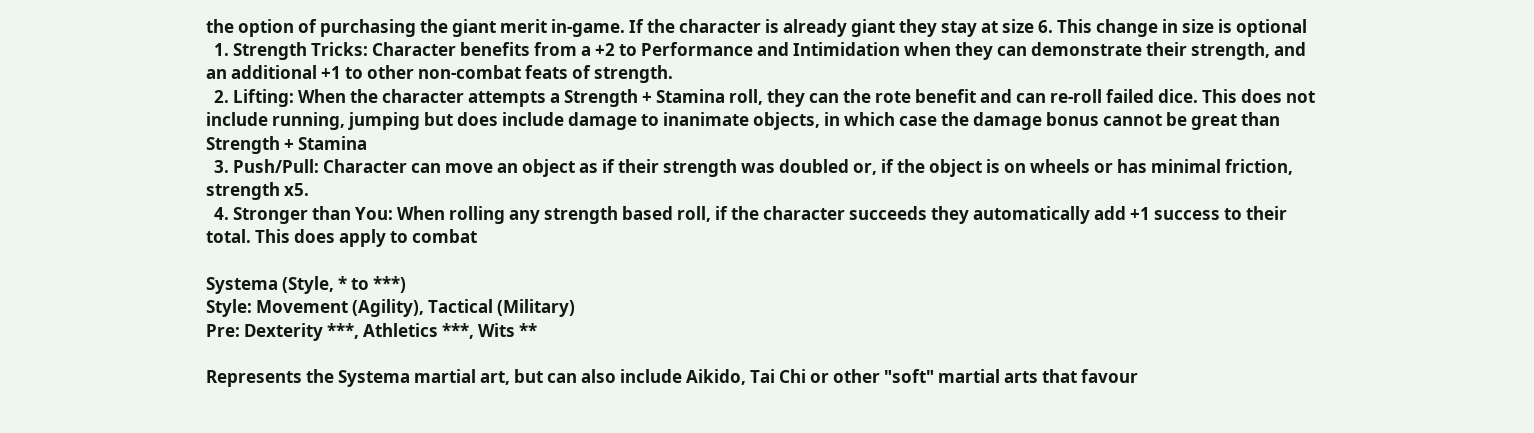the option of purchasing the giant merit in-game. If the character is already giant they stay at size 6. This change in size is optional
  1. Strength Tricks: Character benefits from a +2 to Performance and Intimidation when they can demonstrate their strength, and an additional +1 to other non-combat feats of strength.
  2. Lifting: When the character attempts a Strength + Stamina roll, they can the rote benefit and can re-roll failed dice. This does not include running, jumping but does include damage to inanimate objects, in which case the damage bonus cannot be great than Strength + Stamina
  3. Push/Pull: Character can move an object as if their strength was doubled or, if the object is on wheels or has minimal friction, strength x5.
  4. Stronger than You: When rolling any strength based roll, if the character succeeds they automatically add +1 success to their total. This does apply to combat

Systema (Style, * to ***)
Style: Movement (Agility), Tactical (Military)
Pre: Dexterity ***, Athletics ***, Wits **

Represents the Systema martial art, but can also include Aikido, Tai Chi or other "soft" martial arts that favour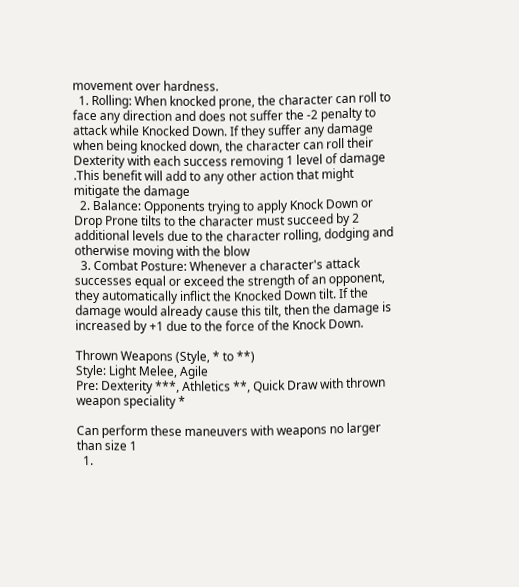movement over hardness.
  1. Rolling: When knocked prone, the character can roll to face any direction and does not suffer the -2 penalty to attack while Knocked Down. If they suffer any damage when being knocked down, the character can roll their Dexterity with each success removing 1 level of damage .This benefit will add to any other action that might mitigate the damage
  2. Balance: Opponents trying to apply Knock Down or Drop Prone tilts to the character must succeed by 2 additional levels due to the character rolling, dodging and otherwise moving with the blow
  3. Combat Posture: Whenever a character's attack successes equal or exceed the strength of an opponent, they automatically inflict the Knocked Down tilt. If the damage would already cause this tilt, then the damage is increased by +1 due to the force of the Knock Down.

Thrown Weapons (Style, * to **)
Style: Light Melee, Agile
Pre: Dexterity ***, Athletics **, Quick Draw with thrown weapon speciality *

Can perform these maneuvers with weapons no larger than size 1
  1.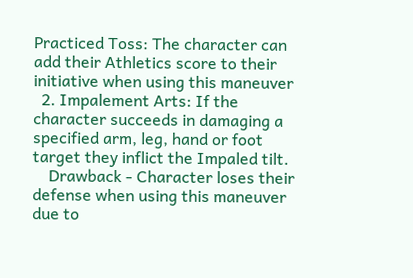Practiced Toss: The character can add their Athletics score to their initiative when using this maneuver
  2. Impalement Arts: If the character succeeds in damaging a specified arm, leg, hand or foot target they inflict the Impaled tilt.
    Drawback - Character loses their defense when using this maneuver due to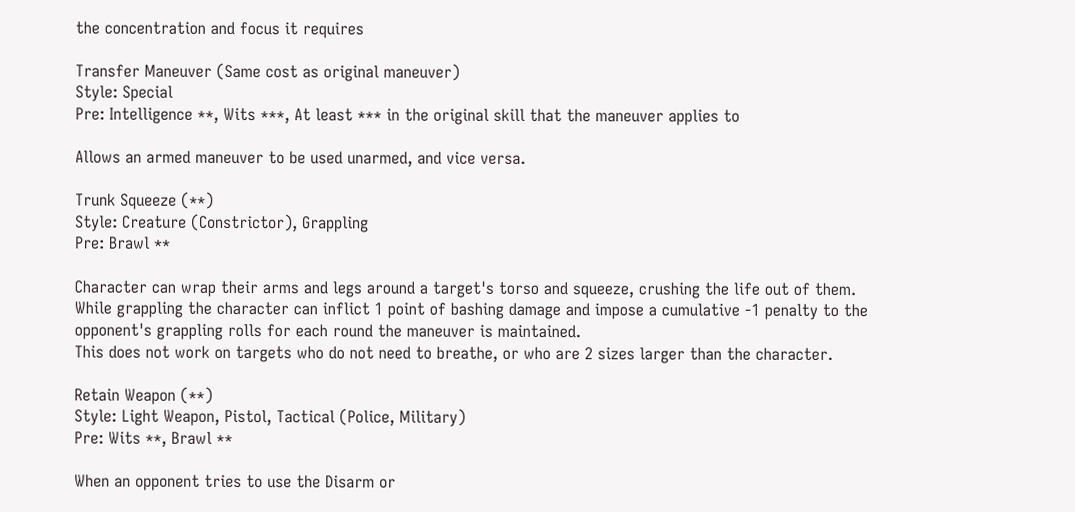the concentration and focus it requires

Transfer Maneuver (Same cost as original maneuver)
Style: Special
Pre: Intelligence **, Wits ***, At least *** in the original skill that the maneuver applies to

Allows an armed maneuver to be used unarmed, and vice versa.

Trunk Squeeze (**)
Style: Creature (Constrictor), Grappling
Pre: Brawl **

Character can wrap their arms and legs around a target's torso and squeeze, crushing the life out of them.
While grappling the character can inflict 1 point of bashing damage and impose a cumulative -1 penalty to the opponent's grappling rolls for each round the maneuver is maintained.
This does not work on targets who do not need to breathe, or who are 2 sizes larger than the character.

Retain Weapon (**)
Style: Light Weapon, Pistol, Tactical (Police, Military)
Pre: Wits **, Brawl **

When an opponent tries to use the Disarm or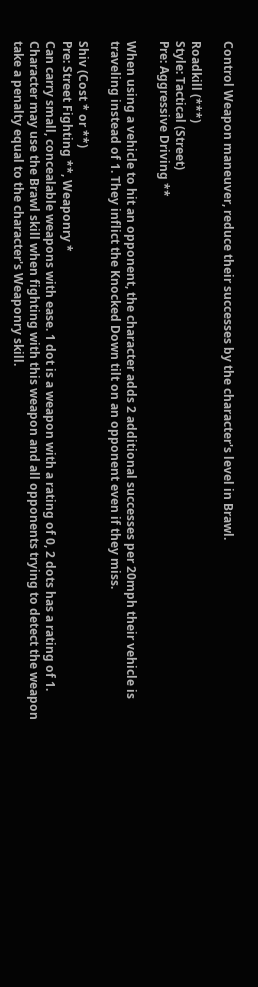Control Weapon maneuver, reduce their successes by the character's level in Brawl.

Roadkill (***)
Style: Tactical (Street)
Pre: Aggressive Driving **

When using a vehicle to hit an opponent, the character adds 2 additional successes per 20mph their vehicle is traveling instead of 1. They inflict the Knocked Down tilt on an opponent even if they miss.

Shiv (Cost * or **)
Pre: Street Fighting **, Weaponry *
Can carry small, concealable weapons with ease. 1 dot is a weapon with a rating of 0, 2 dots has a rating of 1. Character may use the Brawl skill when fighting with this weapon and all opponents trying to detect the weapon take a penalty equal to the character's Weaponry skill.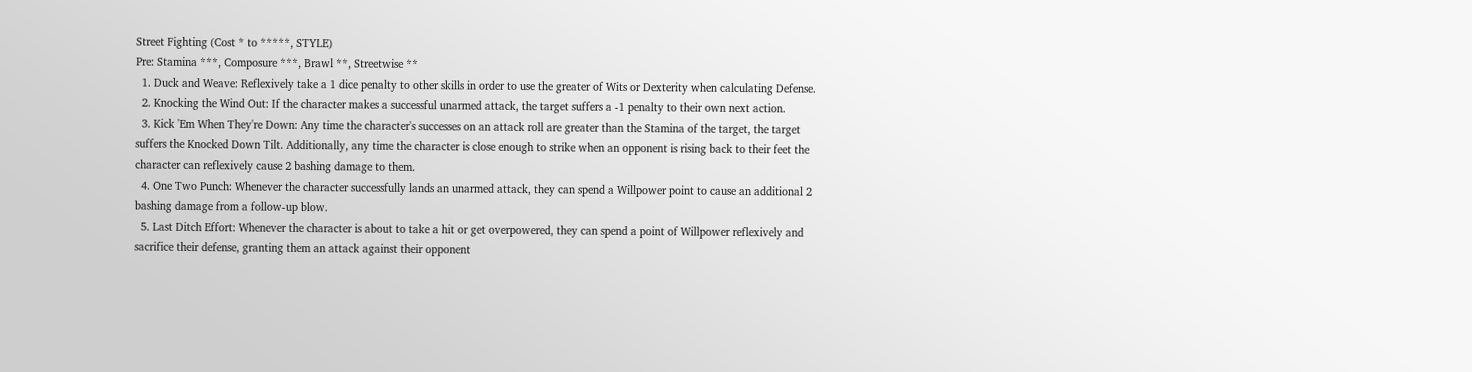Street Fighting (Cost * to *****, STYLE)
Pre: Stamina ***, Composure ***, Brawl **, Streetwise **
  1. Duck and Weave: Reflexively take a 1 dice penalty to other skills in order to use the greater of Wits or Dexterity when calculating Defense.
  2. Knocking the Wind Out: If the character makes a successful unarmed attack, the target suffers a -1 penalty to their own next action.
  3. Kick 'Em When They're Down: Any time the character's successes on an attack roll are greater than the Stamina of the target, the target suffers the Knocked Down Tilt. Additionally, any time the character is close enough to strike when an opponent is rising back to their feet the character can reflexively cause 2 bashing damage to them.
  4. One Two Punch: Whenever the character successfully lands an unarmed attack, they can spend a Willpower point to cause an additional 2 bashing damage from a follow-up blow.
  5. Last Ditch Effort: Whenever the character is about to take a hit or get overpowered, they can spend a point of Willpower reflexively and sacrifice their defense, granting them an attack against their opponent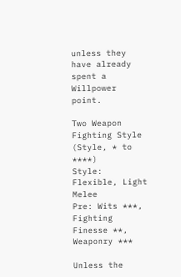unless they have already spent a Willpower point.

Two Weapon Fighting Style (Style, * to ****)
Style: Flexible, Light Melee
Pre: Wits ***, Fighting Finesse **, Weaponry ***

Unless the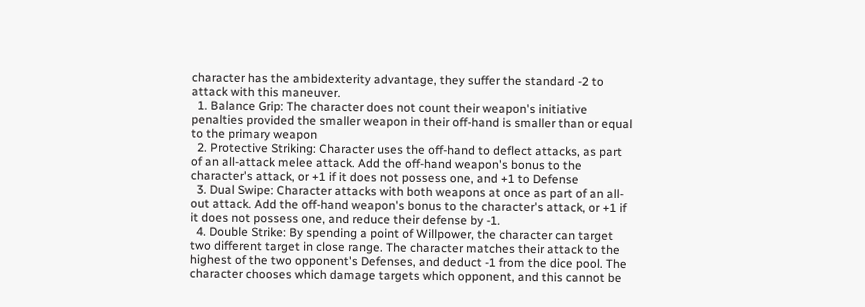character has the ambidexterity advantage, they suffer the standard -2 to attack with this maneuver.
  1. Balance Grip: The character does not count their weapon's initiative penalties provided the smaller weapon in their off-hand is smaller than or equal to the primary weapon
  2. Protective Striking: Character uses the off-hand to deflect attacks, as part of an all-attack melee attack. Add the off-hand weapon's bonus to the character's attack, or +1 if it does not possess one, and +1 to Defense
  3. Dual Swipe: Character attacks with both weapons at once as part of an all-out attack. Add the off-hand weapon's bonus to the character's attack, or +1 if it does not possess one, and reduce their defense by -1.
  4. Double Strike: By spending a point of Willpower, the character can target two different target in close range. The character matches their attack to the highest of the two opponent's Defenses, and deduct -1 from the dice pool. The character chooses which damage targets which opponent, and this cannot be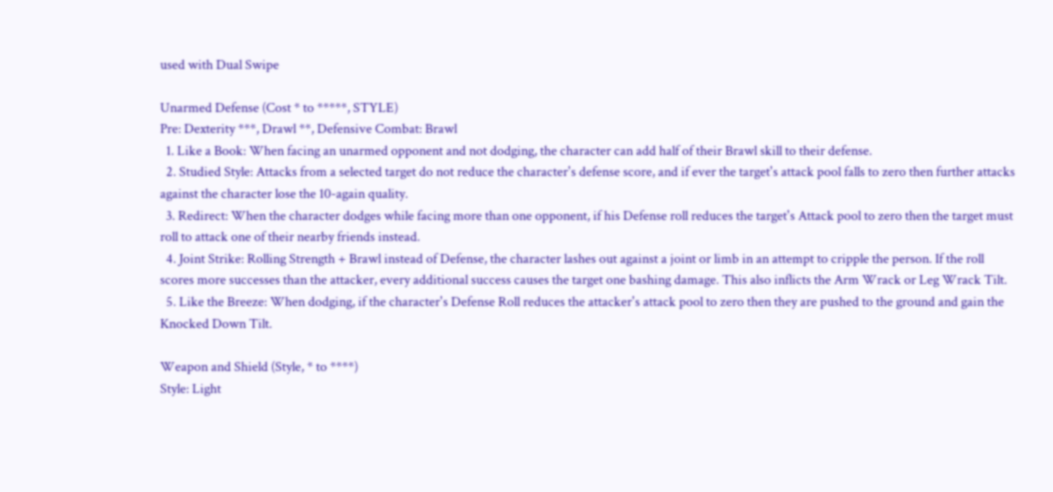used with Dual Swipe

Unarmed Defense (Cost * to *****, STYLE)
Pre: Dexterity ***, Drawl **, Defensive Combat: Brawl
  1. Like a Book: When facing an unarmed opponent and not dodging, the character can add half of their Brawl skill to their defense.
  2. Studied Style: Attacks from a selected target do not reduce the character's defense score, and if ever the target's attack pool falls to zero then further attacks against the character lose the 10-again quality.
  3. Redirect: When the character dodges while facing more than one opponent, if his Defense roll reduces the target's Attack pool to zero then the target must roll to attack one of their nearby friends instead.
  4. Joint Strike: Rolling Strength + Brawl instead of Defense, the character lashes out against a joint or limb in an attempt to cripple the person. If the roll scores more successes than the attacker, every additional success causes the target one bashing damage. This also inflicts the Arm Wrack or Leg Wrack Tilt.
  5. Like the Breeze: When dodging, if the character's Defense Roll reduces the attacker's attack pool to zero then they are pushed to the ground and gain the Knocked Down Tilt.

Weapon and Shield (Style, * to ****)
Style: Light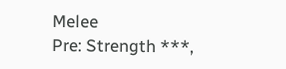Melee
Pre: Strength ***,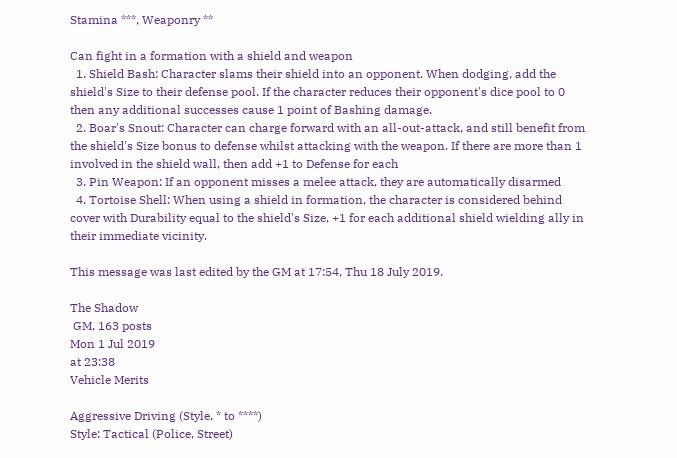Stamina ***, Weaponry **

Can fight in a formation with a shield and weapon
  1. Shield Bash: Character slams their shield into an opponent. When dodging, add the shield's Size to their defense pool. If the character reduces their opponent's dice pool to 0 then any additional successes cause 1 point of Bashing damage.
  2. Boar's Snout: Character can charge forward with an all-out-attack, and still benefit from the shield's Size bonus to defense whilst attacking with the weapon. If there are more than 1 involved in the shield wall, then add +1 to Defense for each
  3. Pin Weapon: If an opponent misses a melee attack, they are automatically disarmed
  4. Tortoise Shell: When using a shield in formation, the character is considered behind cover with Durability equal to the shield's Size, +1 for each additional shield wielding ally in their immediate vicinity.

This message was last edited by the GM at 17:54, Thu 18 July 2019.

The Shadow
 GM, 163 posts
Mon 1 Jul 2019
at 23:38
Vehicle Merits

Aggressive Driving (Style, * to ****)
Style: Tactical (Police, Street)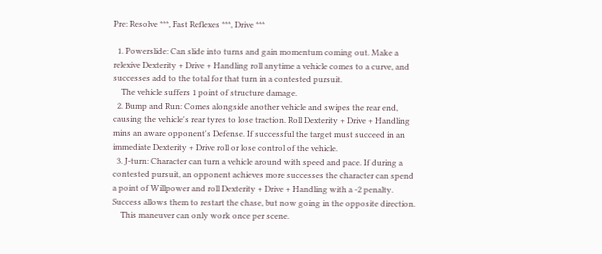Pre: Resolve ***, Fast Reflexes ***, Drive ***

  1. Powerslide: Can slide into turns and gain momentum coming out. Make a relexive Dexterity + Drive + Handling roll anytime a vehicle comes to a curve, and successes add to the total for that turn in a contested pursuit.
    The vehicle suffers 1 point of structure damage.
  2. Bump and Run: Comes alongside another vehicle and swipes the rear end, causing the vehicle's rear tyres to lose traction. Roll Dexterity + Drive + Handling mins an aware opponent's Defense. If successful the target must succeed in an immediate Dexterity + Drive roll or lose control of the vehicle.
  3. J-turn: Character can turn a vehicle around with speed and pace. If during a contested pursuit, an opponent achieves more successes the character can spend a point of Willpower and roll Dexterity + Drive + Handling with a -2 penalty. Success allows them to restart the chase, but now going in the opposite direction.
    This maneuver can only work once per scene.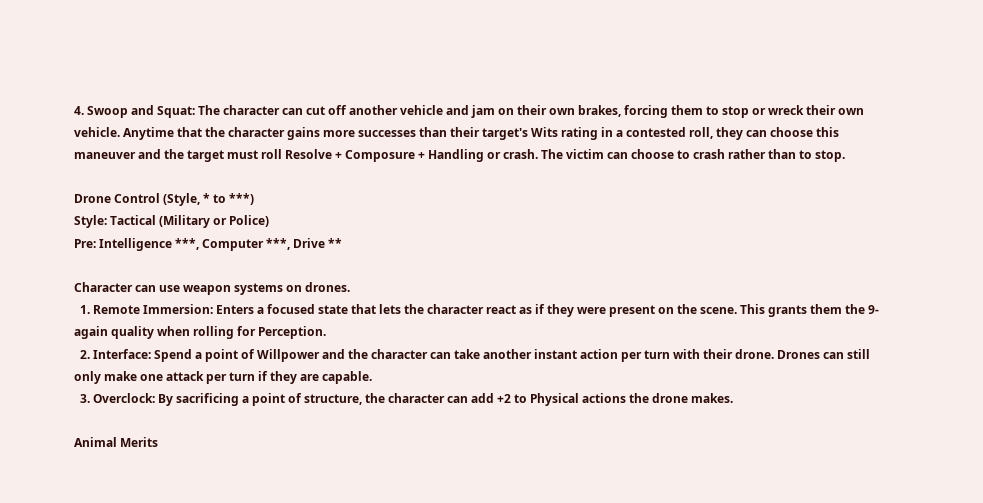4. Swoop and Squat: The character can cut off another vehicle and jam on their own brakes, forcing them to stop or wreck their own vehicle. Anytime that the character gains more successes than their target's Wits rating in a contested roll, they can choose this maneuver and the target must roll Resolve + Composure + Handling or crash. The victim can choose to crash rather than to stop.

Drone Control (Style, * to ***)
Style: Tactical (Military or Police)
Pre: Intelligence ***, Computer ***, Drive **

Character can use weapon systems on drones.
  1. Remote Immersion: Enters a focused state that lets the character react as if they were present on the scene. This grants them the 9-again quality when rolling for Perception.
  2. Interface: Spend a point of Willpower and the character can take another instant action per turn with their drone. Drones can still only make one attack per turn if they are capable.
  3. Overclock: By sacrificing a point of structure, the character can add +2 to Physical actions the drone makes.

Animal Merits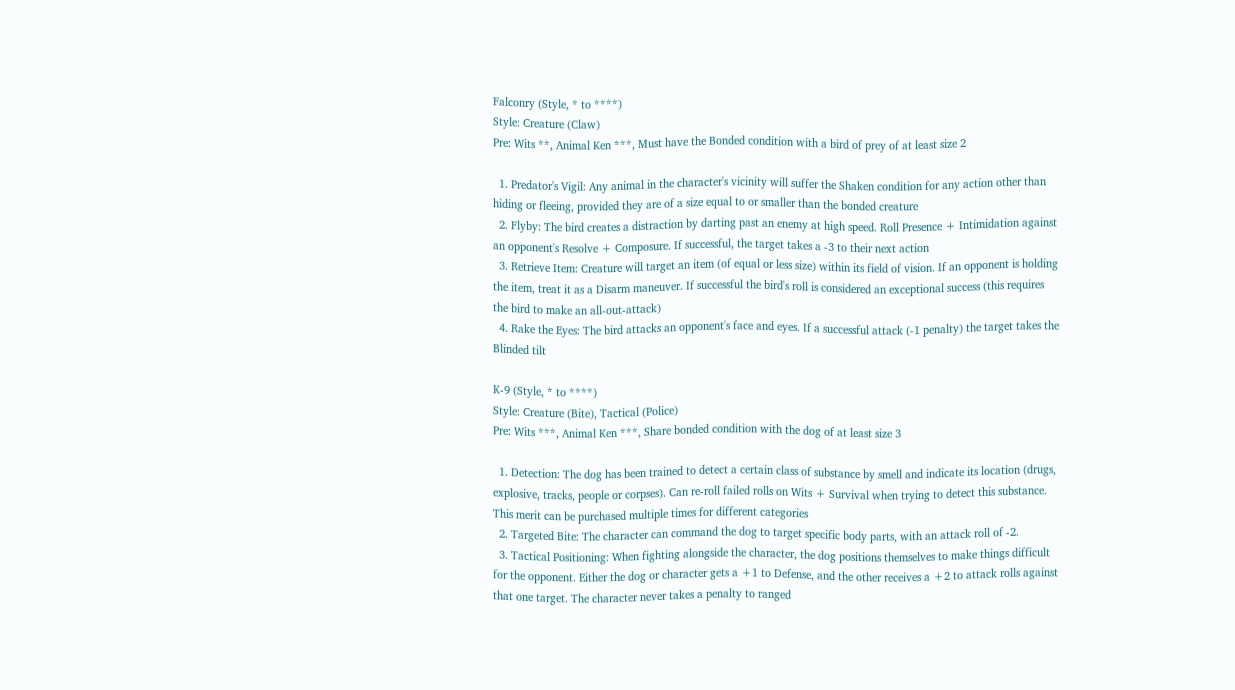Falconry (Style, * to ****)
Style: Creature (Claw)
Pre: Wits **, Animal Ken ***, Must have the Bonded condition with a bird of prey of at least size 2

  1. Predator's Vigil: Any animal in the character's vicinity will suffer the Shaken condition for any action other than hiding or fleeing, provided they are of a size equal to or smaller than the bonded creature
  2. Flyby: The bird creates a distraction by darting past an enemy at high speed. Roll Presence + Intimidation against an opponent's Resolve + Composure. If successful, the target takes a -3 to their next action
  3. Retrieve Item: Creature will target an item (of equal or less size) within its field of vision. If an opponent is holding the item, treat it as a Disarm maneuver. If successful the bird's roll is considered an exceptional success (this requires the bird to make an all-out-attack)
  4. Rake the Eyes: The bird attacks an opponent's face and eyes. If a successful attack (-1 penalty) the target takes the Blinded tilt

K-9 (Style, * to ****)
Style: Creature (Bite), Tactical (Police)
Pre: Wits ***, Animal Ken ***, Share bonded condition with the dog of at least size 3

  1. Detection: The dog has been trained to detect a certain class of substance by smell and indicate its location (drugs, explosive, tracks, people or corpses). Can re-roll failed rolls on Wits + Survival when trying to detect this substance. This merit can be purchased multiple times for different categories
  2. Targeted Bite: The character can command the dog to target specific body parts, with an attack roll of -2.
  3. Tactical Positioning: When fighting alongside the character, the dog positions themselves to make things difficult for the opponent. Either the dog or character gets a +1 to Defense, and the other receives a +2 to attack rolls against that one target. The character never takes a penalty to ranged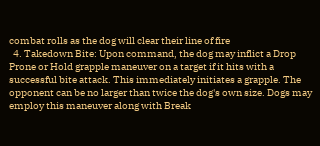combat rolls as the dog will clear their line of fire
  4. Takedown Bite: Upon command, the dog may inflict a Drop Prone or Hold grapple maneuver on a target if it hits with a successful bite attack. This immediately initiates a grapple. The opponent can be no larger than twice the dog's own size. Dogs may employ this maneuver along with Break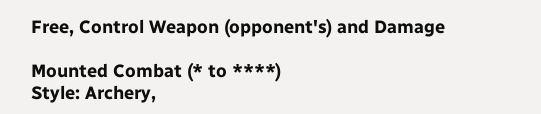Free, Control Weapon (opponent's) and Damage

Mounted Combat (* to ****)
Style: Archery,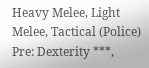Heavy Melee, Light Melee, Tactical (Police)
Pre: Dexterity ***,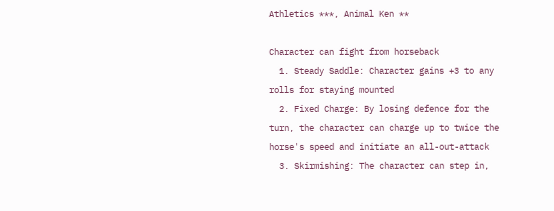Athletics ***, Animal Ken **

Character can fight from horseback
  1. Steady Saddle: Character gains +3 to any rolls for staying mounted
  2. Fixed Charge: By losing defence for the turn, the character can charge up to twice the horse's speed and initiate an all-out-attack
  3. Skirmishing: The character can step in,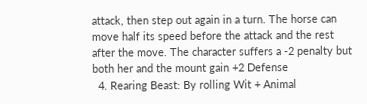attack, then step out again in a turn. The horse can move half its speed before the attack and the rest after the move. The character suffers a -2 penalty but both her and the mount gain +2 Defense
  4. Rearing Beast: By rolling Wit + Animal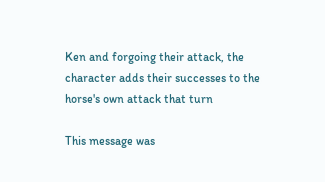Ken and forgoing their attack, the character adds their successes to the horse's own attack that turn

This message was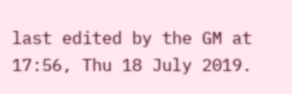last edited by the GM at 17:56, Thu 18 July 2019.